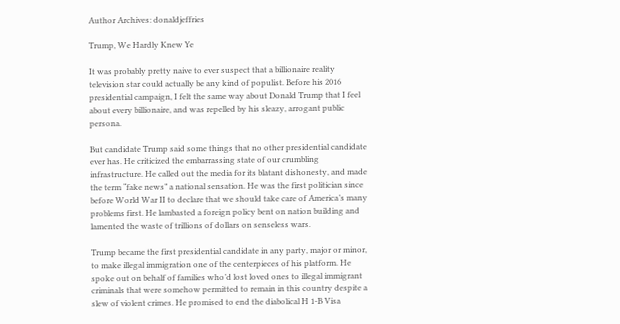Author Archives: donaldjeffries

Trump, We Hardly Knew Ye

It was probably pretty naive to ever suspect that a billionaire reality television star could actually be any kind of populist. Before his 2016 presidential campaign, I felt the same way about Donald Trump that I feel about every billionaire, and was repelled by his sleazy, arrogant public persona.

But candidate Trump said some things that no other presidential candidate ever has. He criticized the embarrassing state of our crumbling infrastructure. He called out the media for its blatant dishonesty, and made the term “fake news” a national sensation. He was the first politician since before World War II to declare that we should take care of America’s many problems first. He lambasted a foreign policy bent on nation building and lamented the waste of trillions of dollars on senseless wars.

Trump became the first presidential candidate in any party, major or minor, to make illegal immigration one of the centerpieces of his platform. He spoke out on behalf of families who’d lost loved ones to illegal immigrant criminals that were somehow permitted to remain in this country despite a slew of violent crimes. He promised to end the diabolical H 1-B Visa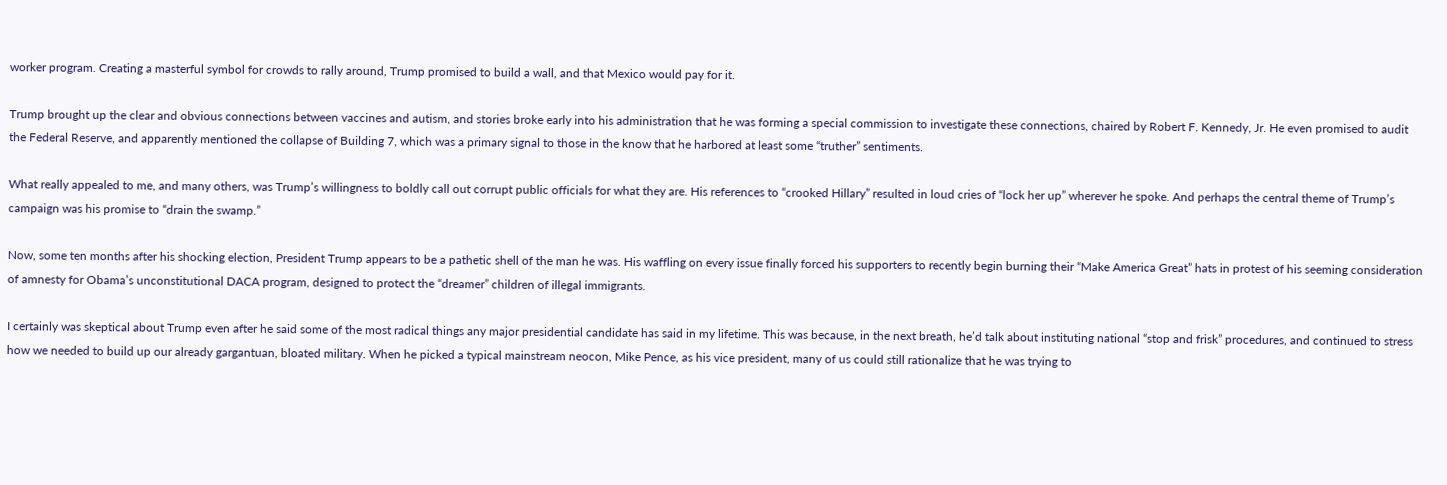worker program. Creating a masterful symbol for crowds to rally around, Trump promised to build a wall, and that Mexico would pay for it.

Trump brought up the clear and obvious connections between vaccines and autism, and stories broke early into his administration that he was forming a special commission to investigate these connections, chaired by Robert F. Kennedy, Jr. He even promised to audit the Federal Reserve, and apparently mentioned the collapse of Building 7, which was a primary signal to those in the know that he harbored at least some “truther” sentiments.

What really appealed to me, and many others, was Trump’s willingness to boldly call out corrupt public officials for what they are. His references to “crooked Hillary” resulted in loud cries of “lock her up” wherever he spoke. And perhaps the central theme of Trump’s campaign was his promise to “drain the swamp.”

Now, some ten months after his shocking election, President Trump appears to be a pathetic shell of the man he was. His waffling on every issue finally forced his supporters to recently begin burning their “Make America Great” hats in protest of his seeming consideration of amnesty for Obama’s unconstitutional DACA program, designed to protect the “dreamer” children of illegal immigrants.

I certainly was skeptical about Trump even after he said some of the most radical things any major presidential candidate has said in my lifetime. This was because, in the next breath, he’d talk about instituting national “stop and frisk” procedures, and continued to stress how we needed to build up our already gargantuan, bloated military. When he picked a typical mainstream neocon, Mike Pence, as his vice president, many of us could still rationalize that he was trying to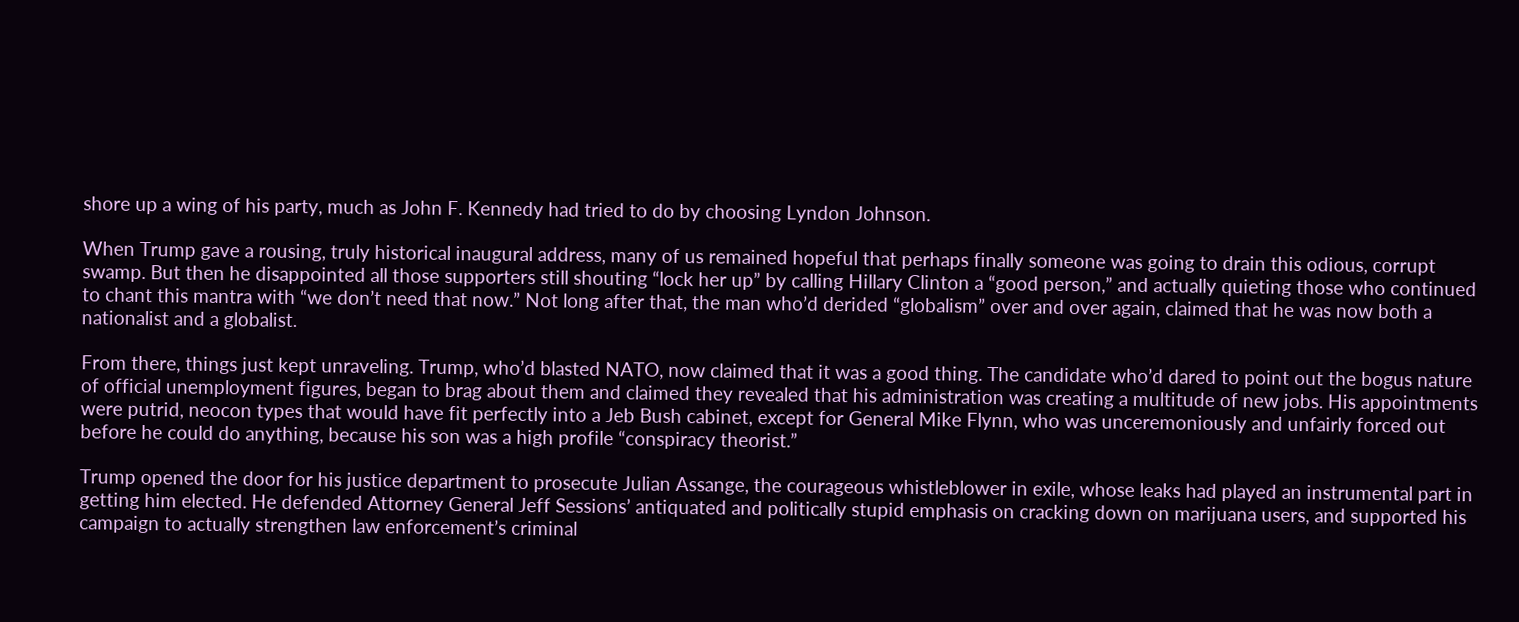shore up a wing of his party, much as John F. Kennedy had tried to do by choosing Lyndon Johnson.

When Trump gave a rousing, truly historical inaugural address, many of us remained hopeful that perhaps finally someone was going to drain this odious, corrupt swamp. But then he disappointed all those supporters still shouting “lock her up” by calling Hillary Clinton a “good person,” and actually quieting those who continued to chant this mantra with “we don’t need that now.” Not long after that, the man who’d derided “globalism” over and over again, claimed that he was now both a nationalist and a globalist.

From there, things just kept unraveling. Trump, who’d blasted NATO, now claimed that it was a good thing. The candidate who’d dared to point out the bogus nature of official unemployment figures, began to brag about them and claimed they revealed that his administration was creating a multitude of new jobs. His appointments were putrid, neocon types that would have fit perfectly into a Jeb Bush cabinet, except for General Mike Flynn, who was unceremoniously and unfairly forced out before he could do anything, because his son was a high profile “conspiracy theorist.”

Trump opened the door for his justice department to prosecute Julian Assange, the courageous whistleblower in exile, whose leaks had played an instrumental part in getting him elected. He defended Attorney General Jeff Sessions’ antiquated and politically stupid emphasis on cracking down on marijuana users, and supported his campaign to actually strengthen law enforcement’s criminal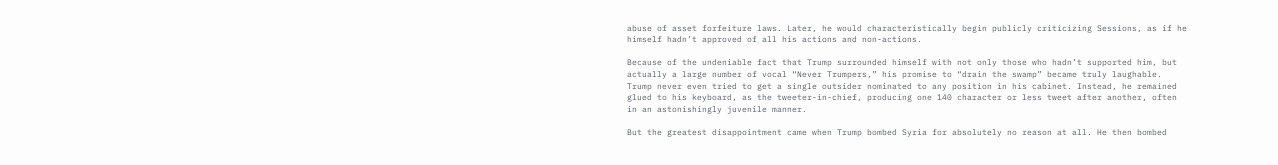abuse of asset forfeiture laws. Later, he would characteristically begin publicly criticizing Sessions, as if he himself hadn’t approved of all his actions and non-actions.

Because of the undeniable fact that Trump surrounded himself with not only those who hadn’t supported him, but actually a large number of vocal “Never Trumpers,” his promise to “drain the swamp” became truly laughable. Trump never even tried to get a single outsider nominated to any position in his cabinet. Instead, he remained glued to his keyboard, as the tweeter-in-chief, producing one 140 character or less tweet after another, often in an astonishingly juvenile manner.

But the greatest disappointment came when Trump bombed Syria for absolutely no reason at all. He then bombed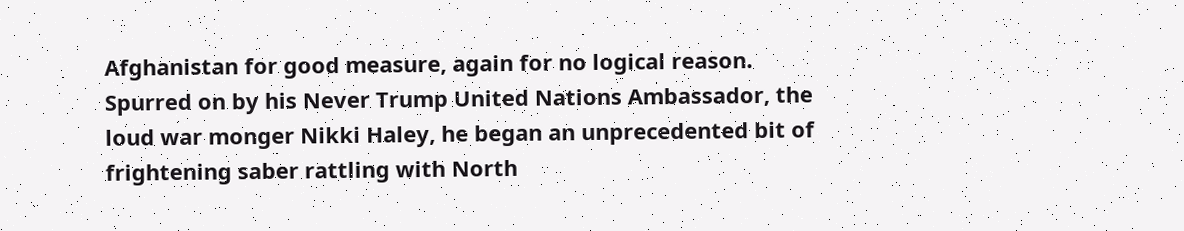Afghanistan for good measure, again for no logical reason. Spurred on by his Never Trump United Nations Ambassador, the loud war monger Nikki Haley, he began an unprecedented bit of frightening saber rattling with North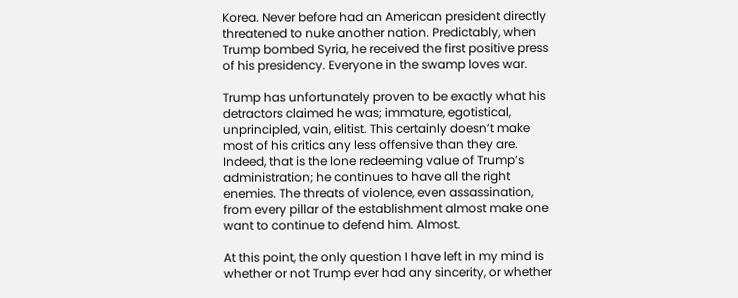Korea. Never before had an American president directly threatened to nuke another nation. Predictably, when Trump bombed Syria, he received the first positive press of his presidency. Everyone in the swamp loves war.

Trump has unfortunately proven to be exactly what his detractors claimed he was; immature, egotistical, unprincipled, vain, elitist. This certainly doesn’t make most of his critics any less offensive than they are. Indeed, that is the lone redeeming value of Trump’s administration; he continues to have all the right enemies. The threats of violence, even assassination, from every pillar of the establishment almost make one want to continue to defend him. Almost.

At this point, the only question I have left in my mind is whether or not Trump ever had any sincerity, or whether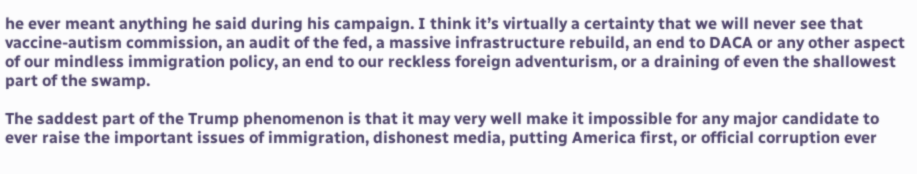he ever meant anything he said during his campaign. I think it’s virtually a certainty that we will never see that vaccine-autism commission, an audit of the fed, a massive infrastructure rebuild, an end to DACA or any other aspect of our mindless immigration policy, an end to our reckless foreign adventurism, or a draining of even the shallowest part of the swamp.

The saddest part of the Trump phenomenon is that it may very well make it impossible for any major candidate to ever raise the important issues of immigration, dishonest media, putting America first, or official corruption ever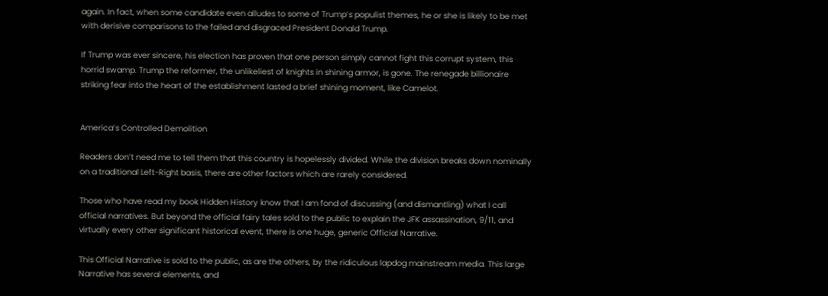again. In fact, when some candidate even alludes to some of Trump’s populist themes, he or she is likely to be met with derisive comparisons to the failed and disgraced President Donald Trump.

If Trump was ever sincere, his election has proven that one person simply cannot fight this corrupt system, this horrid swamp. Trump the reformer, the unlikeliest of knights in shining armor, is gone. The renegade billionaire striking fear into the heart of the establishment lasted a brief shining moment, like Camelot.


America’s Controlled Demolition

Readers don’t need me to tell them that this country is hopelessly divided. While the division breaks down nominally on a traditional Left-Right basis, there are other factors which are rarely considered.

Those who have read my book Hidden History know that I am fond of discussing (and dismantling) what I call official narratives. But beyond the official fairy tales sold to the public to explain the JFK assassination, 9/11, and virtually every other significant historical event, there is one huge, generic Official Narrative.

This Official Narrative is sold to the public, as are the others, by the ridiculous lapdog mainstream media. This large Narrative has several elements, and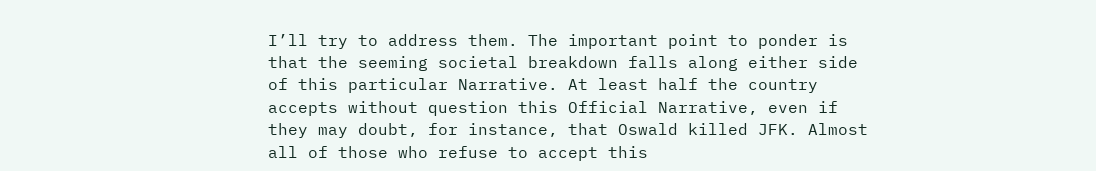I’ll try to address them. The important point to ponder is that the seeming societal breakdown falls along either side of this particular Narrative. At least half the country accepts without question this Official Narrative, even if they may doubt, for instance, that Oswald killed JFK. Almost all of those who refuse to accept this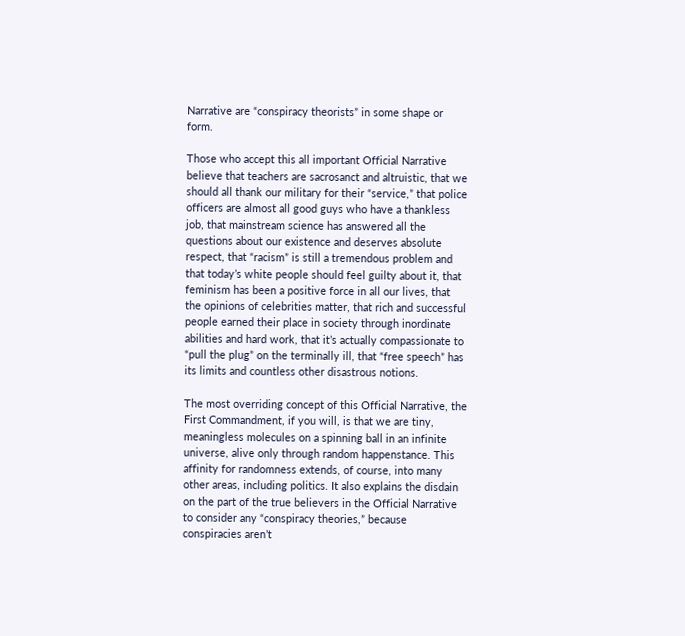Narrative are “conspiracy theorists” in some shape or form.

Those who accept this all important Official Narrative believe that teachers are sacrosanct and altruistic, that we should all thank our military for their “service,” that police officers are almost all good guys who have a thankless job, that mainstream science has answered all the questions about our existence and deserves absolute respect, that “racism” is still a tremendous problem and that today’s white people should feel guilty about it, that feminism has been a positive force in all our lives, that the opinions of celebrities matter, that rich and successful people earned their place in society through inordinate abilities and hard work, that it’s actually compassionate to “pull the plug” on the terminally ill, that “free speech” has its limits and countless other disastrous notions.

The most overriding concept of this Official Narrative, the First Commandment, if you will, is that we are tiny, meaningless molecules on a spinning ball in an infinite universe, alive only through random happenstance. This affinity for randomness extends, of course, into many other areas, including politics. It also explains the disdain on the part of the true believers in the Official Narrative to consider any “conspiracy theories,” because conspiracies aren’t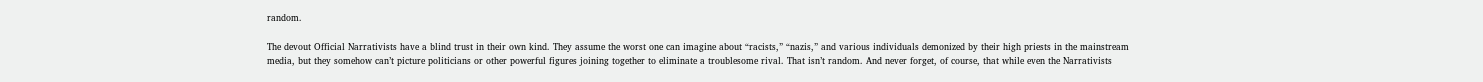random.

The devout Official Narrativists have a blind trust in their own kind. They assume the worst one can imagine about “racists,” “nazis,” and various individuals demonized by their high priests in the mainstream media, but they somehow can’t picture politicians or other powerful figures joining together to eliminate a troublesome rival. That isn’t random. And never forget, of course, that while even the Narrativists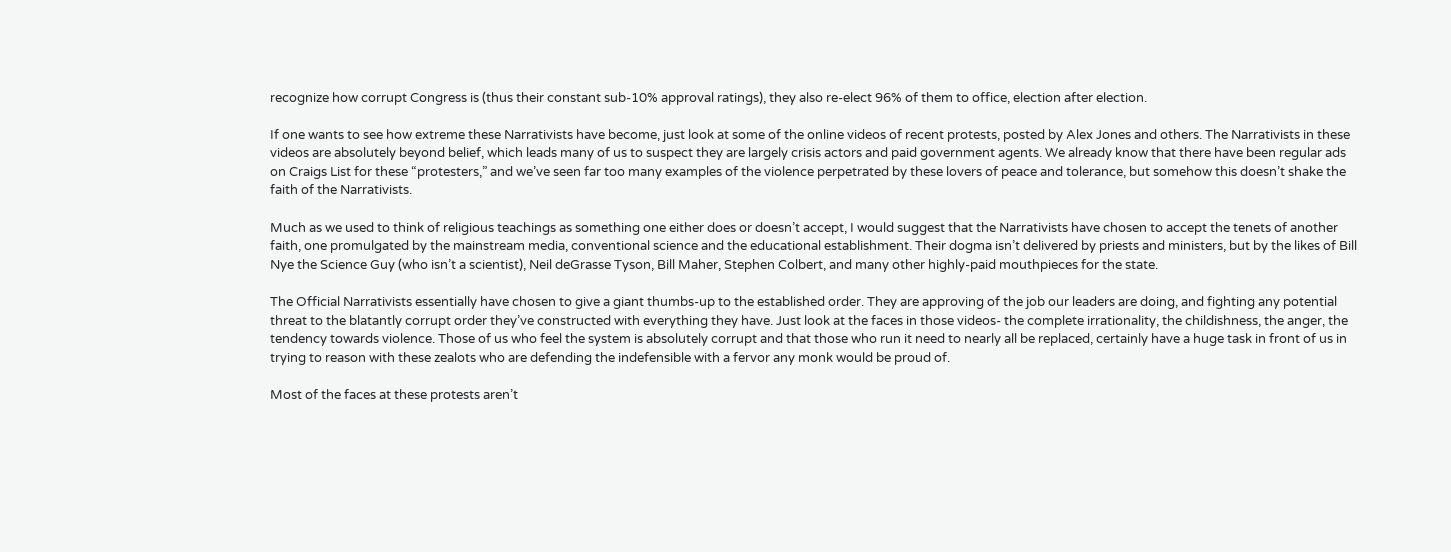recognize how corrupt Congress is (thus their constant sub-10% approval ratings), they also re-elect 96% of them to office, election after election.

If one wants to see how extreme these Narrativists have become, just look at some of the online videos of recent protests, posted by Alex Jones and others. The Narrativists in these videos are absolutely beyond belief, which leads many of us to suspect they are largely crisis actors and paid government agents. We already know that there have been regular ads on Craigs List for these “protesters,” and we’ve seen far too many examples of the violence perpetrated by these lovers of peace and tolerance, but somehow this doesn’t shake the faith of the Narrativists.

Much as we used to think of religious teachings as something one either does or doesn’t accept, I would suggest that the Narrativists have chosen to accept the tenets of another faith, one promulgated by the mainstream media, conventional science and the educational establishment. Their dogma isn’t delivered by priests and ministers, but by the likes of Bill Nye the Science Guy (who isn’t a scientist), Neil deGrasse Tyson, Bill Maher, Stephen Colbert, and many other highly-paid mouthpieces for the state.

The Official Narrativists essentially have chosen to give a giant thumbs-up to the established order. They are approving of the job our leaders are doing, and fighting any potential threat to the blatantly corrupt order they’ve constructed with everything they have. Just look at the faces in those videos- the complete irrationality, the childishness, the anger, the tendency towards violence. Those of us who feel the system is absolutely corrupt and that those who run it need to nearly all be replaced, certainly have a huge task in front of us in trying to reason with these zealots who are defending the indefensible with a fervor any monk would be proud of.

Most of the faces at these protests aren’t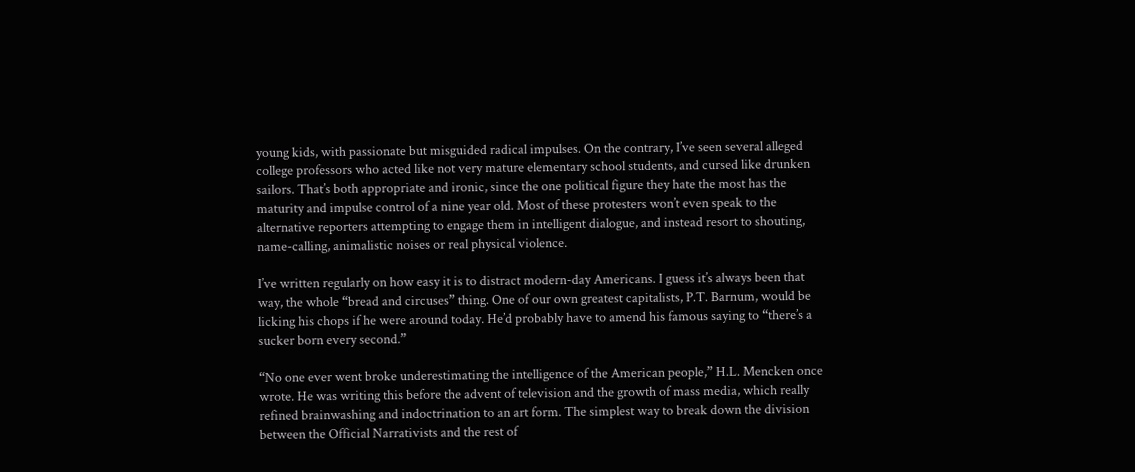young kids, with passionate but misguided radical impulses. On the contrary, I’ve seen several alleged college professors who acted like not very mature elementary school students, and cursed like drunken sailors. That’s both appropriate and ironic, since the one political figure they hate the most has the maturity and impulse control of a nine year old. Most of these protesters won’t even speak to the alternative reporters attempting to engage them in intelligent dialogue, and instead resort to shouting, name-calling, animalistic noises or real physical violence.

I’ve written regularly on how easy it is to distract modern-day Americans. I guess it’s always been that way, the whole “bread and circuses” thing. One of our own greatest capitalists, P.T. Barnum, would be licking his chops if he were around today. He’d probably have to amend his famous saying to “there’s a sucker born every second.”

“No one ever went broke underestimating the intelligence of the American people,” H.L. Mencken once wrote. He was writing this before the advent of television and the growth of mass media, which really refined brainwashing and indoctrination to an art form. The simplest way to break down the division between the Official Narrativists and the rest of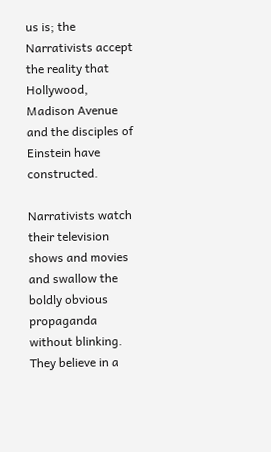us is; the Narrativists accept the reality that Hollywood, Madison Avenue and the disciples of Einstein have constructed.

Narrativists watch their television shows and movies and swallow the boldly obvious propaganda without blinking. They believe in a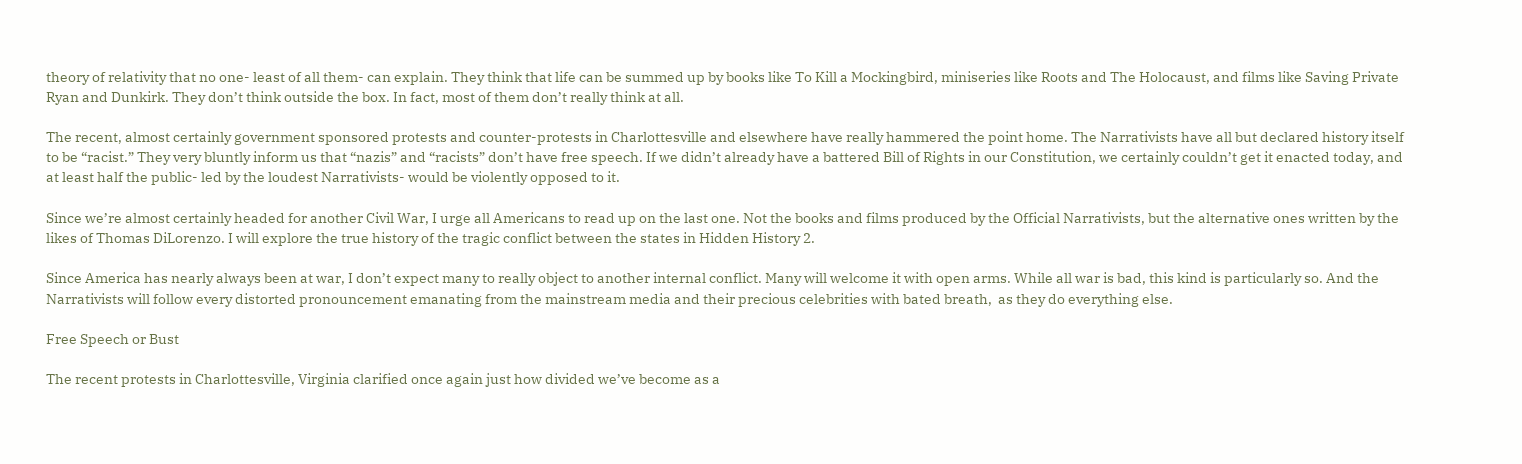theory of relativity that no one- least of all them- can explain. They think that life can be summed up by books like To Kill a Mockingbird, miniseries like Roots and The Holocaust, and films like Saving Private Ryan and Dunkirk. They don’t think outside the box. In fact, most of them don’t really think at all.

The recent, almost certainly government sponsored protests and counter-protests in Charlottesville and elsewhere have really hammered the point home. The Narrativists have all but declared history itself to be “racist.” They very bluntly inform us that “nazis” and “racists” don’t have free speech. If we didn’t already have a battered Bill of Rights in our Constitution, we certainly couldn’t get it enacted today, and at least half the public- led by the loudest Narrativists- would be violently opposed to it.

Since we’re almost certainly headed for another Civil War, I urge all Americans to read up on the last one. Not the books and films produced by the Official Narrativists, but the alternative ones written by the likes of Thomas DiLorenzo. I will explore the true history of the tragic conflict between the states in Hidden History 2.

Since America has nearly always been at war, I don’t expect many to really object to another internal conflict. Many will welcome it with open arms. While all war is bad, this kind is particularly so. And the Narrativists will follow every distorted pronouncement emanating from the mainstream media and their precious celebrities with bated breath,  as they do everything else.

Free Speech or Bust

The recent protests in Charlottesville, Virginia clarified once again just how divided we’ve become as a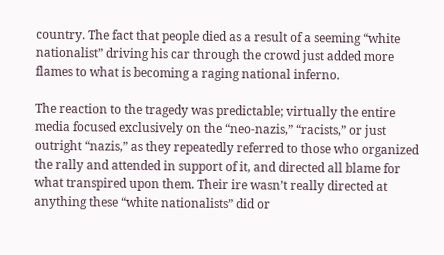country. The fact that people died as a result of a seeming “white nationalist” driving his car through the crowd just added more flames to what is becoming a raging national inferno.

The reaction to the tragedy was predictable; virtually the entire media focused exclusively on the “neo-nazis,” “racists,” or just outright “nazis,” as they repeatedly referred to those who organized the rally and attended in support of it, and directed all blame for what transpired upon them. Their ire wasn’t really directed at anything these “white nationalists” did or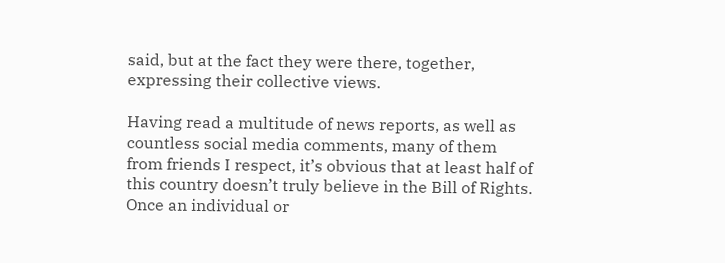said, but at the fact they were there, together, expressing their collective views.

Having read a multitude of news reports, as well as countless social media comments, many of them from friends I respect, it’s obvious that at least half of this country doesn’t truly believe in the Bill of Rights. Once an individual or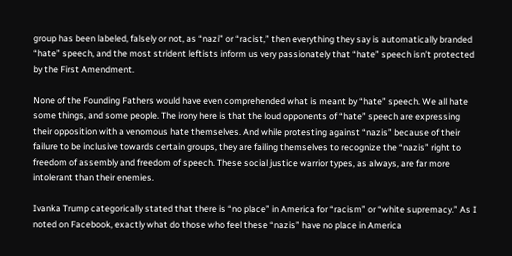group has been labeled, falsely or not, as “nazi” or “racist,” then everything they say is automatically branded “hate” speech, and the most strident leftists inform us very passionately that “hate” speech isn’t protected by the First Amendment.

None of the Founding Fathers would have even comprehended what is meant by “hate” speech. We all hate some things, and some people. The irony here is that the loud opponents of “hate” speech are expressing their opposition with a venomous hate themselves. And while protesting against “nazis” because of their failure to be inclusive towards certain groups, they are failing themselves to recognize the “nazis” right to freedom of assembly and freedom of speech. These social justice warrior types, as always, are far more intolerant than their enemies.

Ivanka Trump categorically stated that there is “no place” in America for “racism” or “white supremacy.” As I noted on Facebook, exactly what do those who feel these “nazis” have no place in America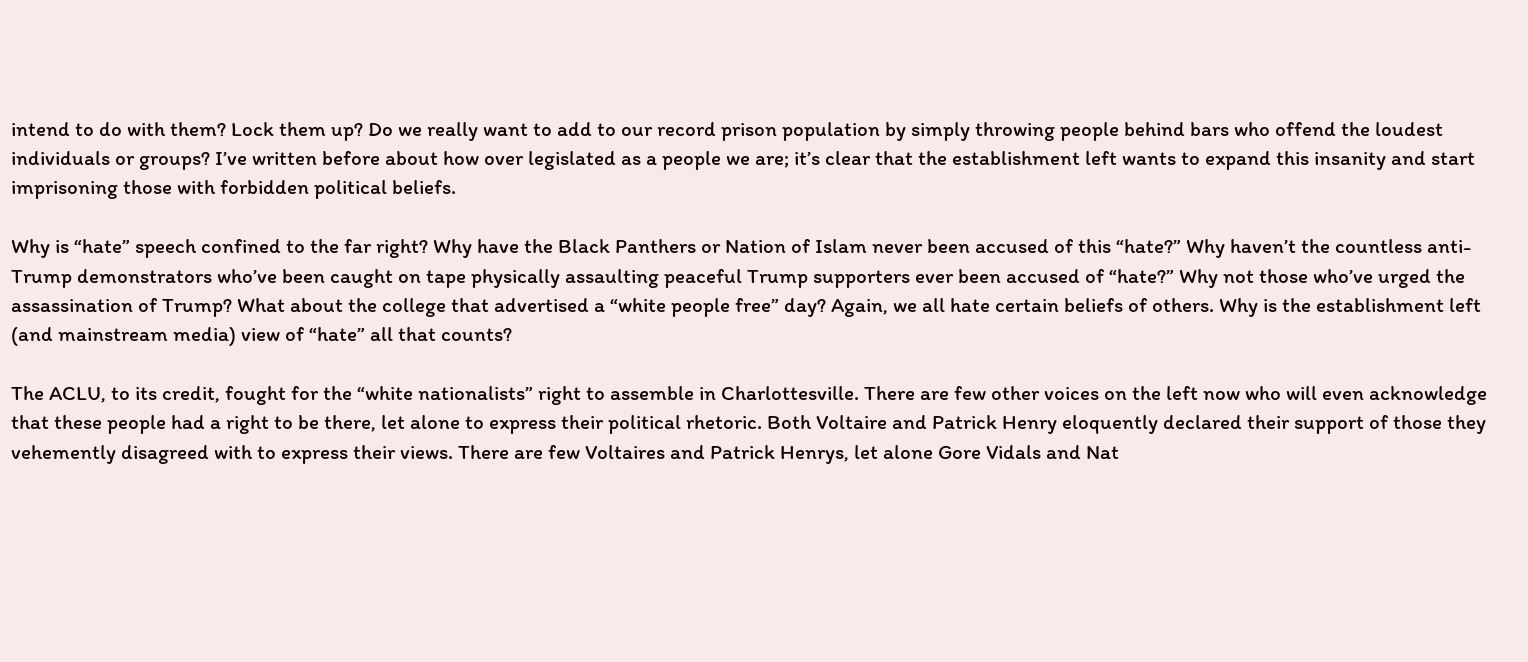intend to do with them? Lock them up? Do we really want to add to our record prison population by simply throwing people behind bars who offend the loudest individuals or groups? I’ve written before about how over legislated as a people we are; it’s clear that the establishment left wants to expand this insanity and start imprisoning those with forbidden political beliefs.

Why is “hate” speech confined to the far right? Why have the Black Panthers or Nation of Islam never been accused of this “hate?” Why haven’t the countless anti- Trump demonstrators who’ve been caught on tape physically assaulting peaceful Trump supporters ever been accused of “hate?” Why not those who’ve urged the assassination of Trump? What about the college that advertised a “white people free” day? Again, we all hate certain beliefs of others. Why is the establishment left (and mainstream media) view of “hate” all that counts?

The ACLU, to its credit, fought for the “white nationalists” right to assemble in Charlottesville. There are few other voices on the left now who will even acknowledge that these people had a right to be there, let alone to express their political rhetoric. Both Voltaire and Patrick Henry eloquently declared their support of those they vehemently disagreed with to express their views. There are few Voltaires and Patrick Henrys, let alone Gore Vidals and Nat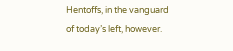Hentoffs, in the vanguard of today’s left, however.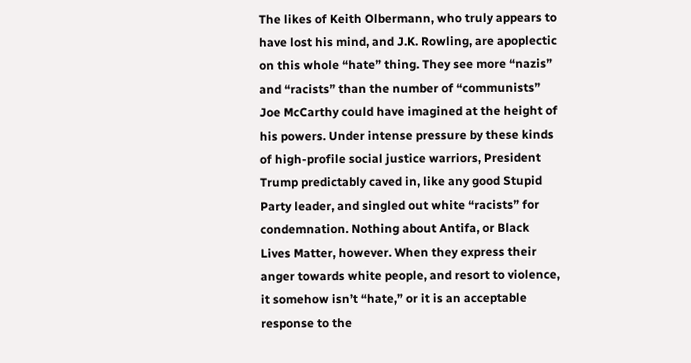The likes of Keith Olbermann, who truly appears to have lost his mind, and J.K. Rowling, are apoplectic on this whole “hate” thing. They see more “nazis” and “racists” than the number of “communists” Joe McCarthy could have imagined at the height of his powers. Under intense pressure by these kinds of high-profile social justice warriors, President Trump predictably caved in, like any good Stupid Party leader, and singled out white “racists” for condemnation. Nothing about Antifa, or Black Lives Matter, however. When they express their anger towards white people, and resort to violence, it somehow isn’t “hate,” or it is an acceptable response to the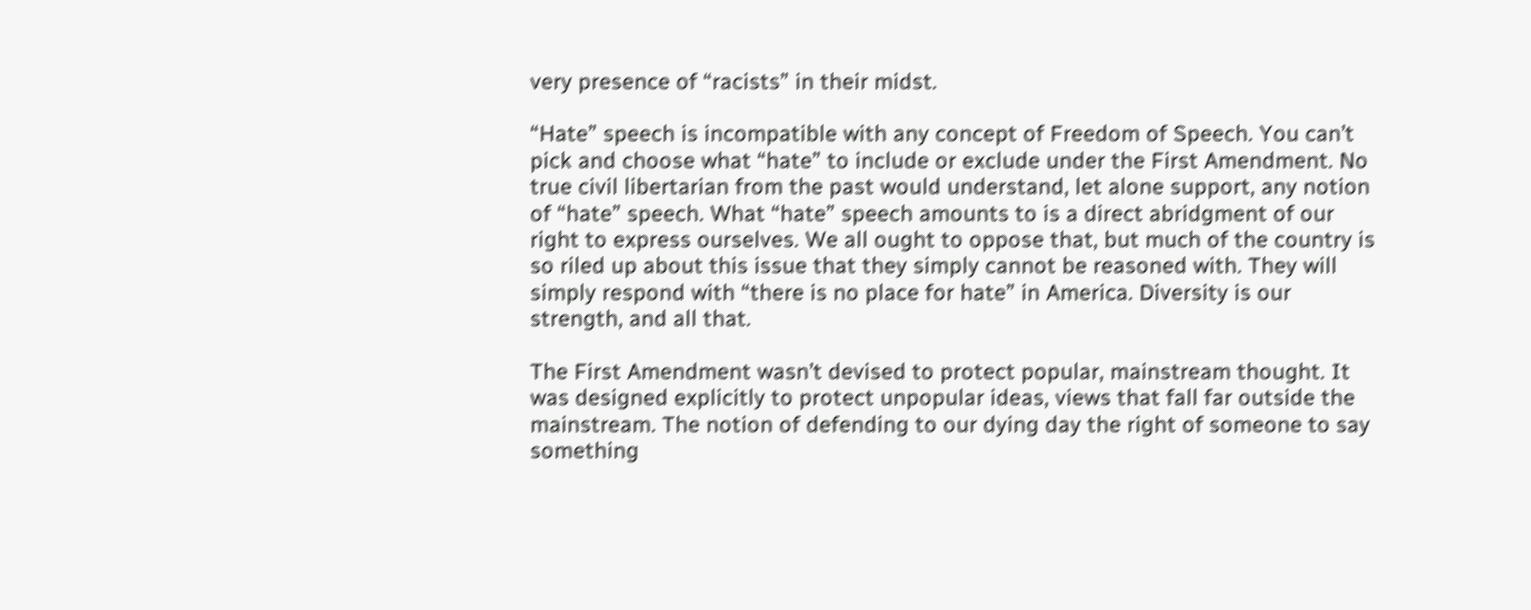very presence of “racists” in their midst.

“Hate” speech is incompatible with any concept of Freedom of Speech. You can’t pick and choose what “hate” to include or exclude under the First Amendment. No true civil libertarian from the past would understand, let alone support, any notion of “hate” speech. What “hate” speech amounts to is a direct abridgment of our right to express ourselves. We all ought to oppose that, but much of the country is so riled up about this issue that they simply cannot be reasoned with. They will simply respond with “there is no place for hate” in America. Diversity is our strength, and all that.

The First Amendment wasn’t devised to protect popular, mainstream thought. It was designed explicitly to protect unpopular ideas, views that fall far outside the mainstream. The notion of defending to our dying day the right of someone to say something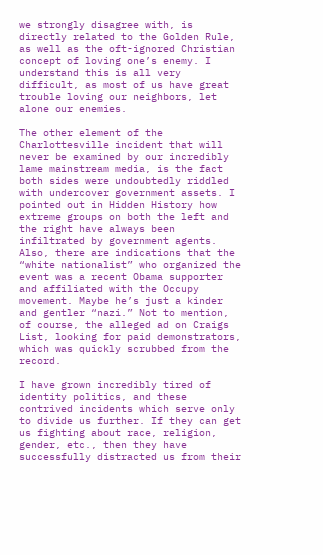we strongly disagree with, is directly related to the Golden Rule, as well as the oft-ignored Christian concept of loving one’s enemy. I understand this is all very difficult, as most of us have great trouble loving our neighbors, let alone our enemies.

The other element of the Charlottesville incident that will never be examined by our incredibly lame mainstream media, is the fact both sides were undoubtedly riddled with undercover government assets. I pointed out in Hidden History how extreme groups on both the left and the right have always been infiltrated by government agents. Also, there are indications that the “white nationalist” who organized the event was a recent Obama supporter and affiliated with the Occupy movement. Maybe he’s just a kinder and gentler “nazi.” Not to mention, of course, the alleged ad on Craigs List, looking for paid demonstrators, which was quickly scrubbed from the record.

I have grown incredibly tired of identity politics, and these contrived incidents which serve only to divide us further. If they can get us fighting about race, religion, gender, etc., then they have successfully distracted us from their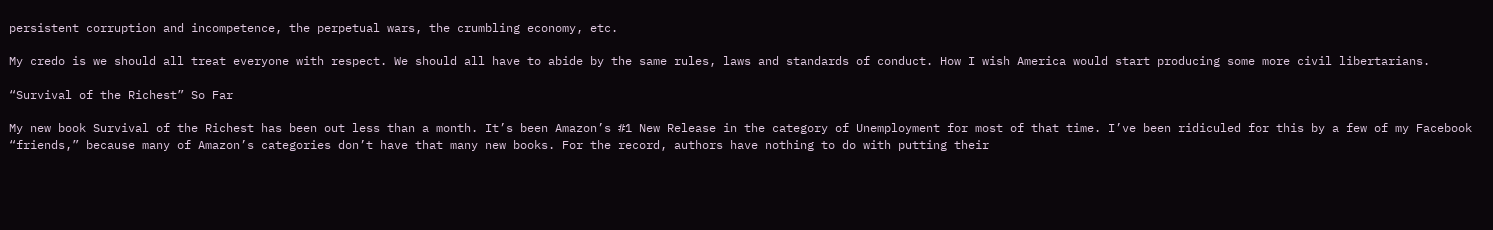persistent corruption and incompetence, the perpetual wars, the crumbling economy, etc.

My credo is we should all treat everyone with respect. We should all have to abide by the same rules, laws and standards of conduct. How I wish America would start producing some more civil libertarians.

“Survival of the Richest” So Far

My new book Survival of the Richest has been out less than a month. It’s been Amazon’s #1 New Release in the category of Unemployment for most of that time. I’ve been ridiculed for this by a few of my Facebook “friends,” because many of Amazon’s categories don’t have that many new books. For the record, authors have nothing to do with putting their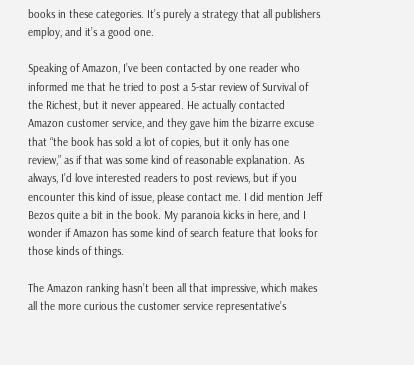books in these categories. It’s purely a strategy that all publishers employ, and it’s a good one.

Speaking of Amazon, I’ve been contacted by one reader who informed me that he tried to post a 5-star review of Survival of the Richest, but it never appeared. He actually contacted Amazon customer service, and they gave him the bizarre excuse that “the book has sold a lot of copies, but it only has one review,” as if that was some kind of reasonable explanation. As always, I’d love interested readers to post reviews, but if you encounter this kind of issue, please contact me. I did mention Jeff Bezos quite a bit in the book. My paranoia kicks in here, and I wonder if Amazon has some kind of search feature that looks for those kinds of things.

The Amazon ranking hasn’t been all that impressive, which makes all the more curious the customer service representative’s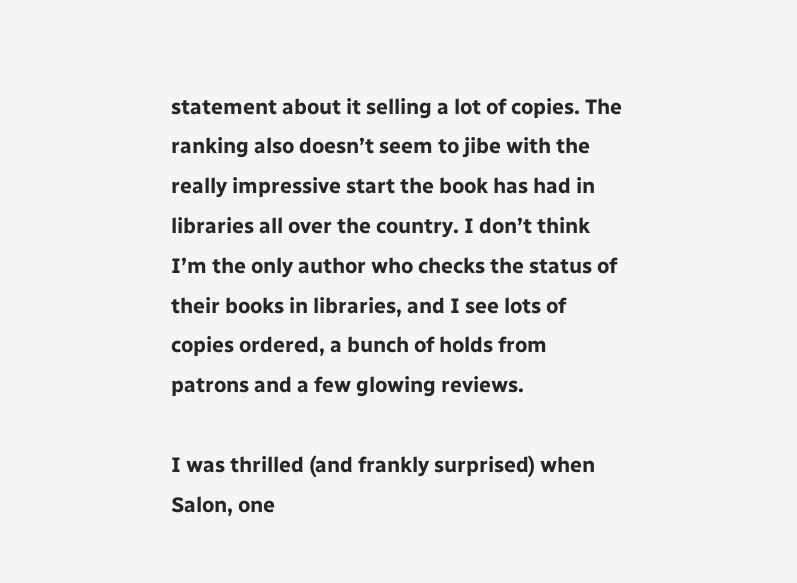statement about it selling a lot of copies. The ranking also doesn’t seem to jibe with the really impressive start the book has had in libraries all over the country. I don’t think I’m the only author who checks the status of their books in libraries, and I see lots of copies ordered, a bunch of holds from patrons and a few glowing reviews.

I was thrilled (and frankly surprised) when Salon, one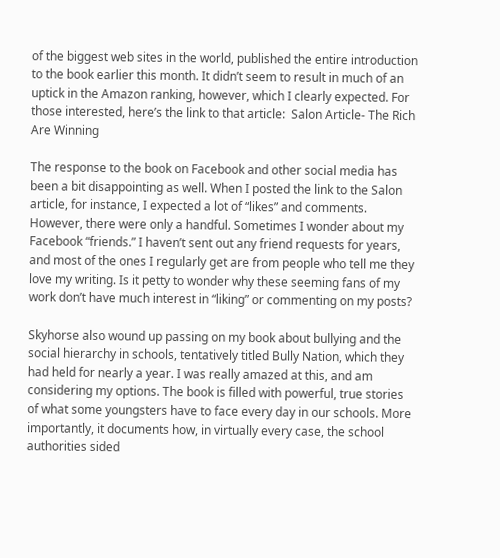of the biggest web sites in the world, published the entire introduction to the book earlier this month. It didn’t seem to result in much of an uptick in the Amazon ranking, however, which I clearly expected. For those interested, here’s the link to that article:  Salon Article- The Rich Are Winning

The response to the book on Facebook and other social media has been a bit disappointing as well. When I posted the link to the Salon article, for instance, I expected a lot of “likes” and comments. However, there were only a handful. Sometimes I wonder about my Facebook “friends.” I haven’t sent out any friend requests for years, and most of the ones I regularly get are from people who tell me they love my writing. Is it petty to wonder why these seeming fans of my work don’t have much interest in “liking” or commenting on my posts?

Skyhorse also wound up passing on my book about bullying and the social hierarchy in schools, tentatively titled Bully Nation, which they had held for nearly a year. I was really amazed at this, and am considering my options. The book is filled with powerful, true stories of what some youngsters have to face every day in our schools. More importantly, it documents how, in virtually every case, the school authorities sided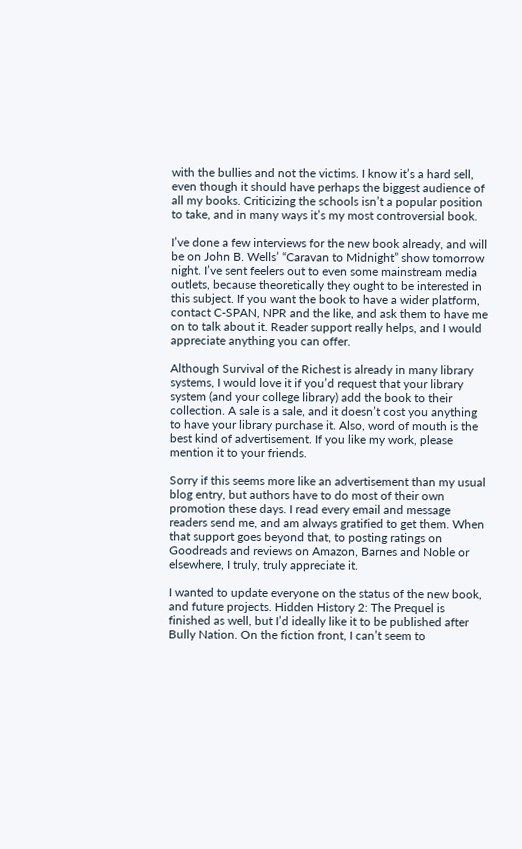with the bullies and not the victims. I know it’s a hard sell, even though it should have perhaps the biggest audience of all my books. Criticizing the schools isn’t a popular position to take, and in many ways it’s my most controversial book.

I’ve done a few interviews for the new book already, and will be on John B. Wells’ “Caravan to Midnight” show tomorrow night. I’ve sent feelers out to even some mainstream media outlets, because theoretically they ought to be interested in this subject. If you want the book to have a wider platform, contact C-SPAN, NPR and the like, and ask them to have me on to talk about it. Reader support really helps, and I would appreciate anything you can offer.

Although Survival of the Richest is already in many library systems, I would love it if you’d request that your library system (and your college library) add the book to their collection. A sale is a sale, and it doesn’t cost you anything to have your library purchase it. Also, word of mouth is the best kind of advertisement. If you like my work, please mention it to your friends.

Sorry if this seems more like an advertisement than my usual blog entry, but authors have to do most of their own promotion these days. I read every email and message readers send me, and am always gratified to get them. When that support goes beyond that, to posting ratings on Goodreads and reviews on Amazon, Barnes and Noble or elsewhere, I truly, truly appreciate it.

I wanted to update everyone on the status of the new book, and future projects. Hidden History 2: The Prequel is finished as well, but I’d ideally like it to be published after Bully Nation. On the fiction front, I can’t seem to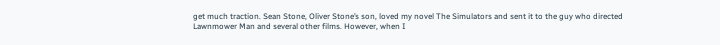get much traction. Sean Stone, Oliver Stone’s son, loved my novel The Simulators and sent it to the guy who directed Lawnmower Man and several other films. However, when I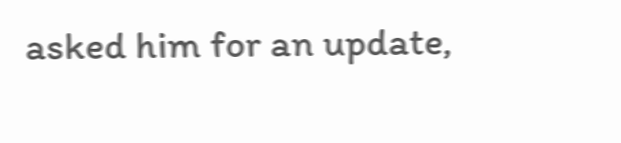asked him for an update,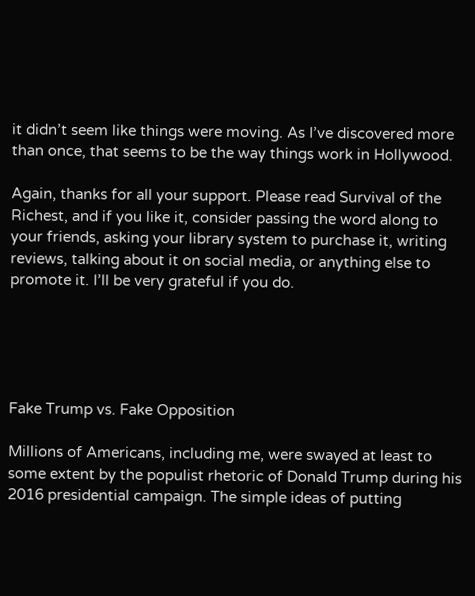it didn’t seem like things were moving. As I’ve discovered more than once, that seems to be the way things work in Hollywood.

Again, thanks for all your support. Please read Survival of the Richest, and if you like it, consider passing the word along to your friends, asking your library system to purchase it, writing reviews, talking about it on social media, or anything else to promote it. I’ll be very grateful if you do.





Fake Trump vs. Fake Opposition

Millions of Americans, including me, were swayed at least to some extent by the populist rhetoric of Donald Trump during his 2016 presidential campaign. The simple ideas of putting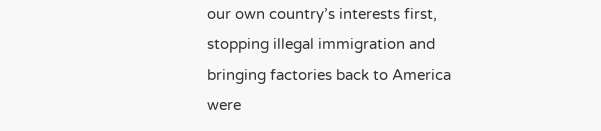our own country’s interests first, stopping illegal immigration and bringing factories back to America were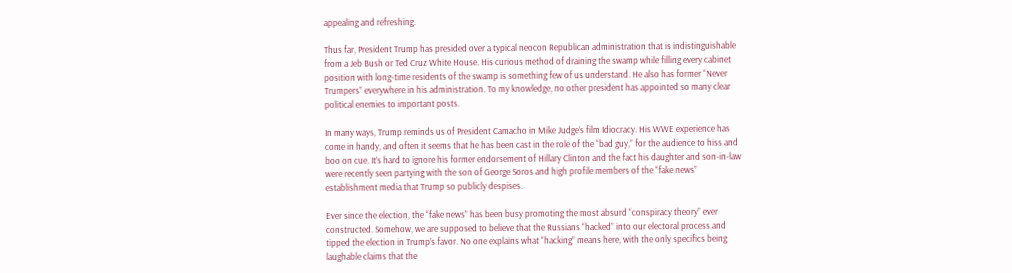appealing and refreshing.

Thus far, President Trump has presided over a typical neocon Republican administration that is indistinguishable from a Jeb Bush or Ted Cruz White House. His curious method of draining the swamp while filling every cabinet position with long-time residents of the swamp is something few of us understand. He also has former “Never Trumpers” everywhere in his administration. To my knowledge, no other president has appointed so many clear political enemies to important posts.

In many ways, Trump reminds us of President Camacho in Mike Judge’s film Idiocracy. His WWE experience has come in handy, and often it seems that he has been cast in the role of the “bad guy,” for the audience to hiss and boo on cue. It’s hard to ignore his former endorsement of Hillary Clinton and the fact his daughter and son-in-law were recently seen partying with the son of George Soros and high profile members of the “fake news” establishment media that Trump so publicly despises.

Ever since the election, the “fake news” has been busy promoting the most absurd “conspiracy theory” ever constructed. Somehow, we are supposed to believe that the Russians “hacked” into our electoral process and tipped the election in Trump’s favor. No one explains what “hacking” means here, with the only specifics being laughable claims that the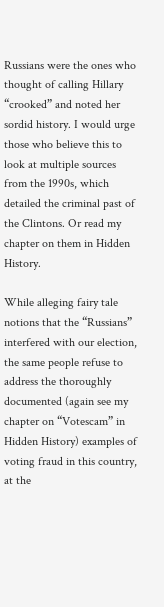Russians were the ones who thought of calling Hillary “crooked” and noted her sordid history. I would urge those who believe this to look at multiple sources from the 1990s, which detailed the criminal past of the Clintons. Or read my chapter on them in Hidden History.

While alleging fairy tale notions that the “Russians” interfered with our election, the same people refuse to address the thoroughly documented (again see my chapter on “Votescam” in Hidden History) examples of voting fraud in this country, at the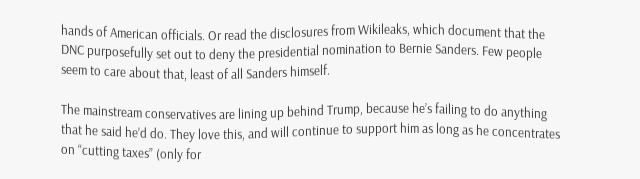hands of American officials. Or read the disclosures from Wikileaks, which document that the DNC purposefully set out to deny the presidential nomination to Bernie Sanders. Few people seem to care about that, least of all Sanders himself.

The mainstream conservatives are lining up behind Trump, because he’s failing to do anything that he said he’d do. They love this, and will continue to support him as long as he concentrates on “cutting taxes” (only for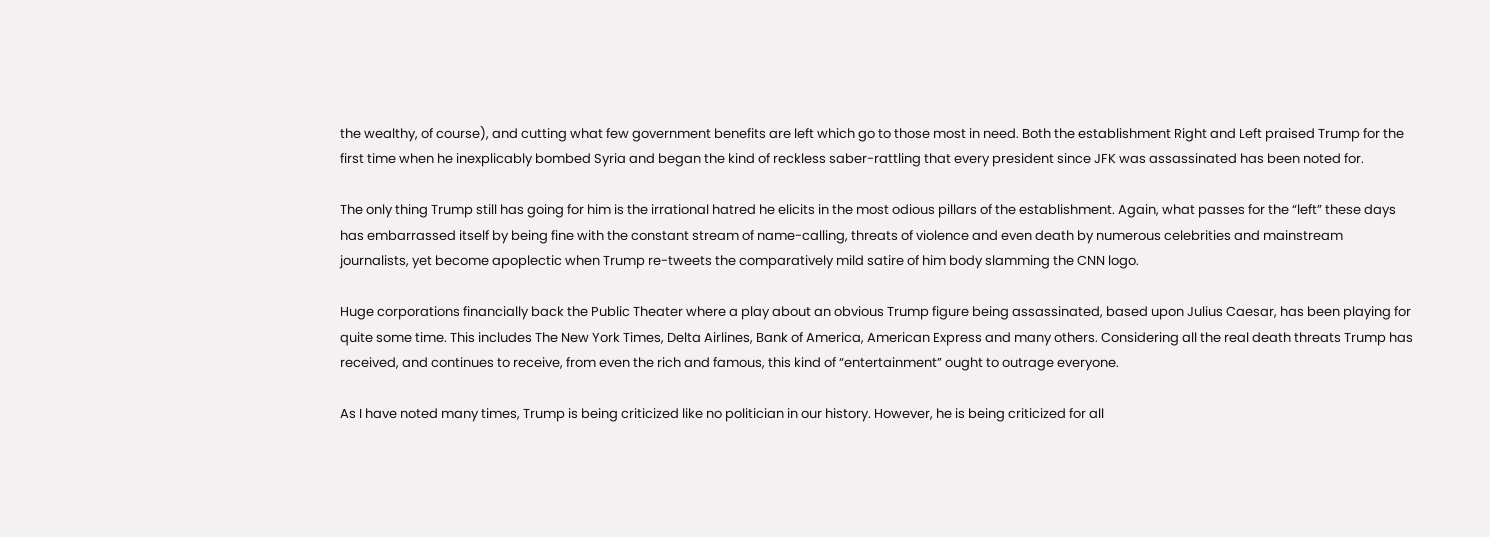the wealthy, of course), and cutting what few government benefits are left which go to those most in need. Both the establishment Right and Left praised Trump for the first time when he inexplicably bombed Syria and began the kind of reckless saber-rattling that every president since JFK was assassinated has been noted for.

The only thing Trump still has going for him is the irrational hatred he elicits in the most odious pillars of the establishment. Again, what passes for the “left” these days has embarrassed itself by being fine with the constant stream of name-calling, threats of violence and even death by numerous celebrities and mainstream journalists, yet become apoplectic when Trump re-tweets the comparatively mild satire of him body slamming the CNN logo.

Huge corporations financially back the Public Theater where a play about an obvious Trump figure being assassinated, based upon Julius Caesar, has been playing for quite some time. This includes The New York Times, Delta Airlines, Bank of America, American Express and many others. Considering all the real death threats Trump has received, and continues to receive, from even the rich and famous, this kind of “entertainment” ought to outrage everyone.

As I have noted many times, Trump is being criticized like no politician in our history. However, he is being criticized for all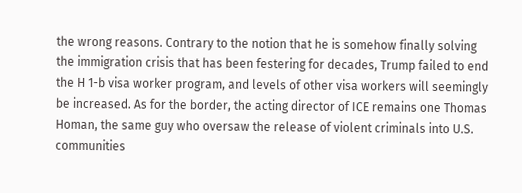the wrong reasons. Contrary to the notion that he is somehow finally solving the immigration crisis that has been festering for decades, Trump failed to end the H 1-b visa worker program, and levels of other visa workers will seemingly be increased. As for the border, the acting director of ICE remains one Thomas Homan, the same guy who oversaw the release of violent criminals into U.S. communities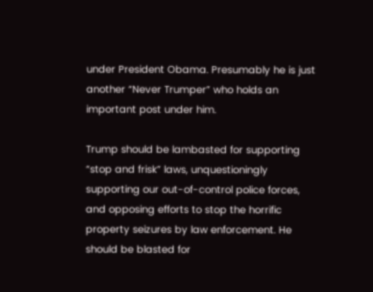under President Obama. Presumably he is just another “Never Trumper” who holds an important post under him.

Trump should be lambasted for supporting “stop and frisk” laws, unquestioningly supporting our out-of-control police forces, and opposing efforts to stop the horrific property seizures by law enforcement. He should be blasted for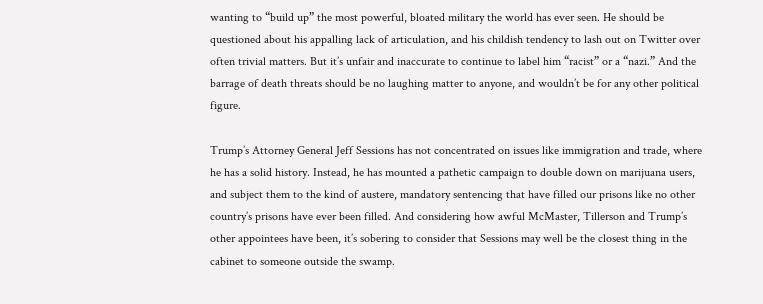wanting to “build up” the most powerful, bloated military the world has ever seen. He should be questioned about his appalling lack of articulation, and his childish tendency to lash out on Twitter over often trivial matters. But it’s unfair and inaccurate to continue to label him “racist” or a “nazi.” And the barrage of death threats should be no laughing matter to anyone, and wouldn’t be for any other political figure.

Trump’s Attorney General Jeff Sessions has not concentrated on issues like immigration and trade, where he has a solid history. Instead, he has mounted a pathetic campaign to double down on marijuana users, and subject them to the kind of austere, mandatory sentencing that have filled our prisons like no other country’s prisons have ever been filled. And considering how awful McMaster, Tillerson and Trump’s other appointees have been, it’s sobering to consider that Sessions may well be the closest thing in the cabinet to someone outside the swamp.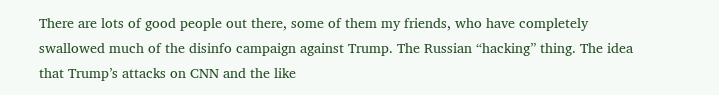There are lots of good people out there, some of them my friends, who have completely swallowed much of the disinfo campaign against Trump. The Russian “hacking” thing. The idea that Trump’s attacks on CNN and the like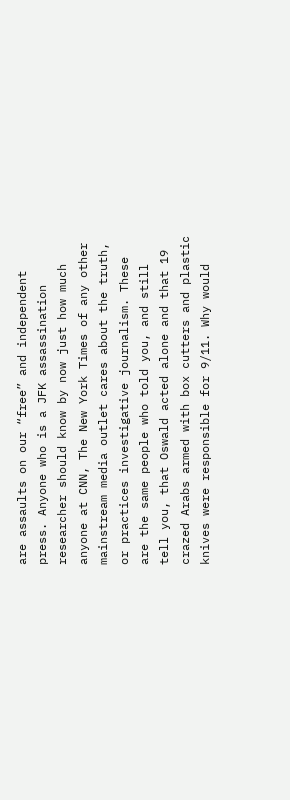are assaults on our “free” and independent press. Anyone who is a JFK assassination researcher should know by now just how much anyone at CNN, The New York Times of any other mainstream media outlet cares about the truth, or practices investigative journalism. These are the same people who told you, and still tell you, that Oswald acted alone and that 19 crazed Arabs armed with box cutters and plastic knives were responsible for 9/11. Why would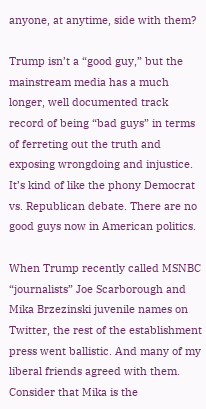anyone, at anytime, side with them?

Trump isn’t a “good guy,” but the mainstream media has a much longer, well documented track record of being “bad guys” in terms of ferreting out the truth and exposing wrongdoing and injustice. It’s kind of like the phony Democrat vs. Republican debate. There are no good guys now in American politics.

When Trump recently called MSNBC “journalists” Joe Scarborough and Mika Brzezinski juvenile names on Twitter, the rest of the establishment press went ballistic. And many of my liberal friends agreed with them. Consider that Mika is the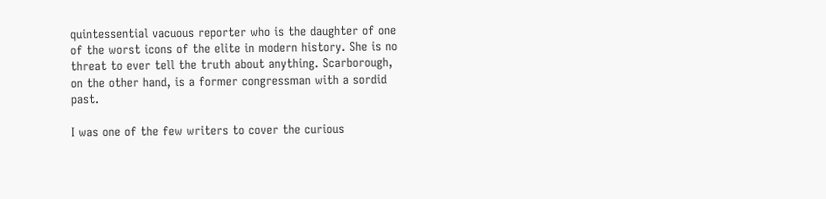quintessential vacuous reporter who is the daughter of one of the worst icons of the elite in modern history. She is no threat to ever tell the truth about anything. Scarborough, on the other hand, is a former congressman with a sordid past.

I was one of the few writers to cover the curious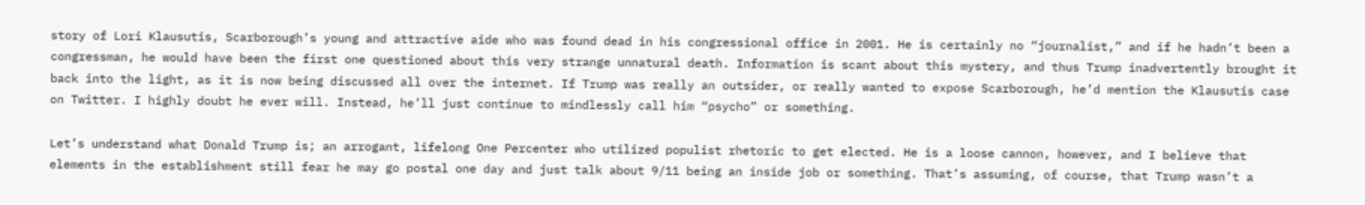story of Lori Klausutis, Scarborough’s young and attractive aide who was found dead in his congressional office in 2001. He is certainly no “journalist,” and if he hadn’t been a congressman, he would have been the first one questioned about this very strange unnatural death. Information is scant about this mystery, and thus Trump inadvertently brought it back into the light, as it is now being discussed all over the internet. If Trump was really an outsider, or really wanted to expose Scarborough, he’d mention the Klausutis case on Twitter. I highly doubt he ever will. Instead, he’ll just continue to mindlessly call him “psycho” or something.

Let’s understand what Donald Trump is; an arrogant, lifelong One Percenter who utilized populist rhetoric to get elected. He is a loose cannon, however, and I believe that elements in the establishment still fear he may go postal one day and just talk about 9/11 being an inside job or something. That’s assuming, of course, that Trump wasn’t a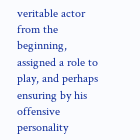veritable actor from the beginning, assigned a role to play, and perhaps ensuring by his offensive personality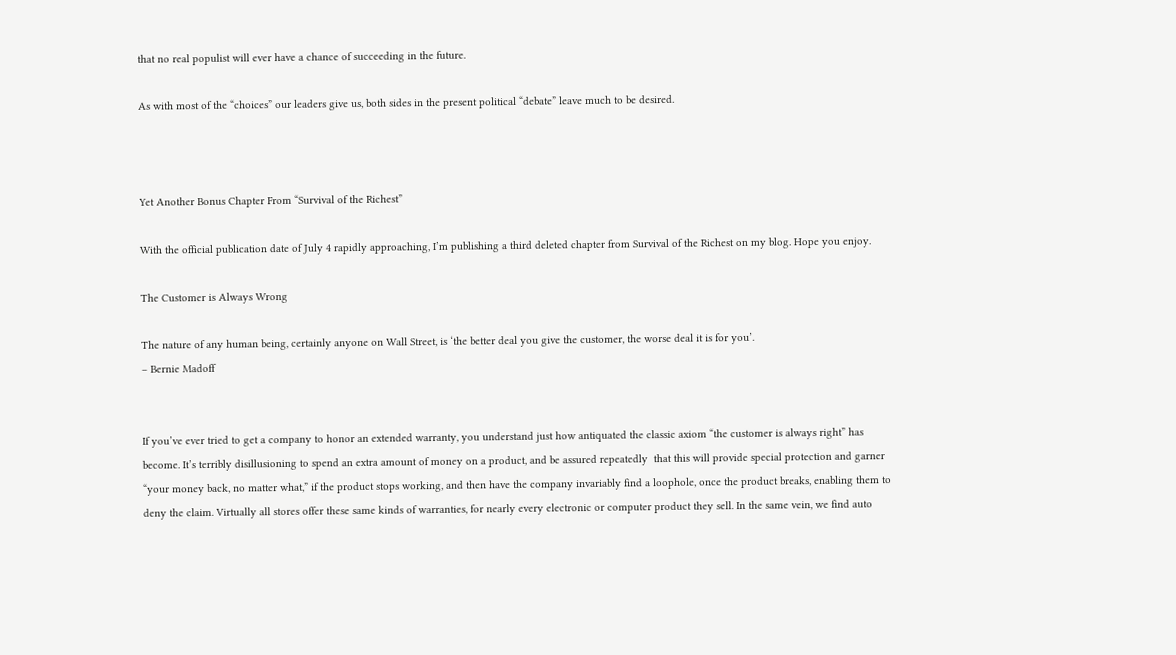that no real populist will ever have a chance of succeeding in the future.

As with most of the “choices” our leaders give us, both sides in the present political “debate” leave much to be desired.



Yet Another Bonus Chapter From “Survival of the Richest”

With the official publication date of July 4 rapidly approaching, I’m publishing a third deleted chapter from Survival of the Richest on my blog. Hope you enjoy.

The Customer is Always Wrong

The nature of any human being, certainly anyone on Wall Street, is ‘the better deal you give the customer, the worse deal it is for you’.
– Bernie Madoff


If you’ve ever tried to get a company to honor an extended warranty, you understand just how antiquated the classic axiom “the customer is always right” has become. It’s terribly disillusioning to spend an extra amount of money on a product, and be assured repeatedly  that this will provide special protection and garner “your money back, no matter what,” if the product stops working, and then have the company invariably find a loophole, once the product breaks, enabling them to deny the claim. Virtually all stores offer these same kinds of warranties, for nearly every electronic or computer product they sell. In the same vein, we find auto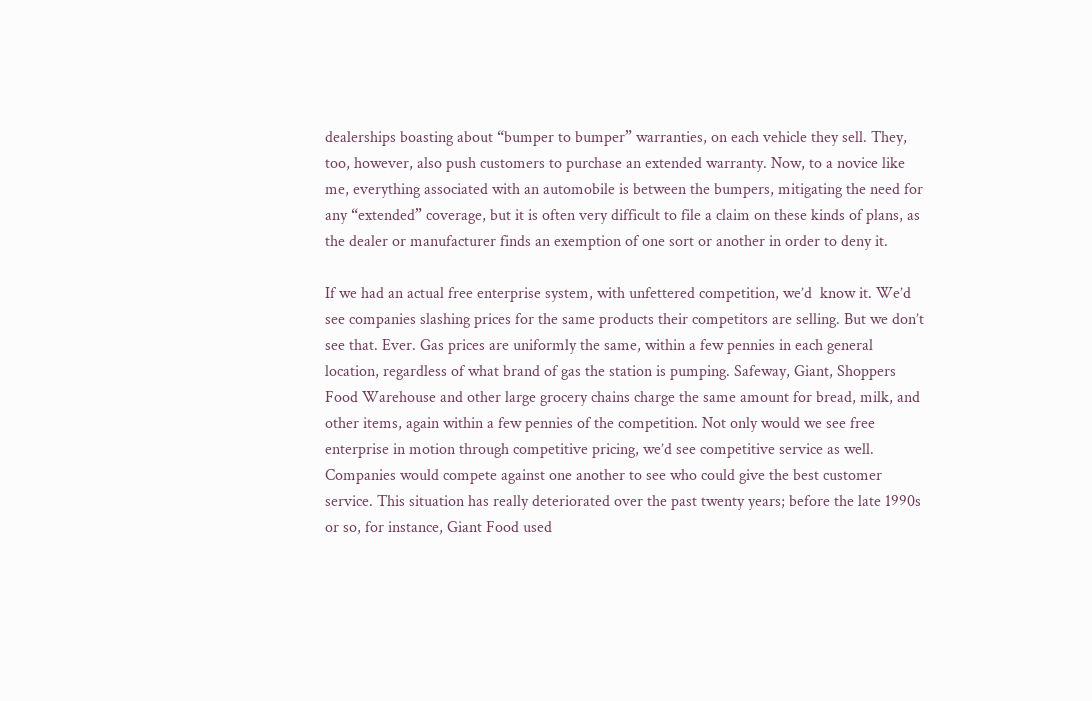dealerships boasting about “bumper to bumper” warranties, on each vehicle they sell. They, too, however, also push customers to purchase an extended warranty. Now, to a novice like me, everything associated with an automobile is between the bumpers, mitigating the need for any “extended” coverage, but it is often very difficult to file a claim on these kinds of plans, as the dealer or manufacturer finds an exemption of one sort or another in order to deny it.

If we had an actual free enterprise system, with unfettered competition, we’d  know it. We’d see companies slashing prices for the same products their competitors are selling. But we don’t see that. Ever. Gas prices are uniformly the same, within a few pennies in each general location, regardless of what brand of gas the station is pumping. Safeway, Giant, Shoppers Food Warehouse and other large grocery chains charge the same amount for bread, milk, and other items, again within a few pennies of the competition. Not only would we see free enterprise in motion through competitive pricing, we’d see competitive service as well. Companies would compete against one another to see who could give the best customer service. This situation has really deteriorated over the past twenty years; before the late 1990s or so, for instance, Giant Food used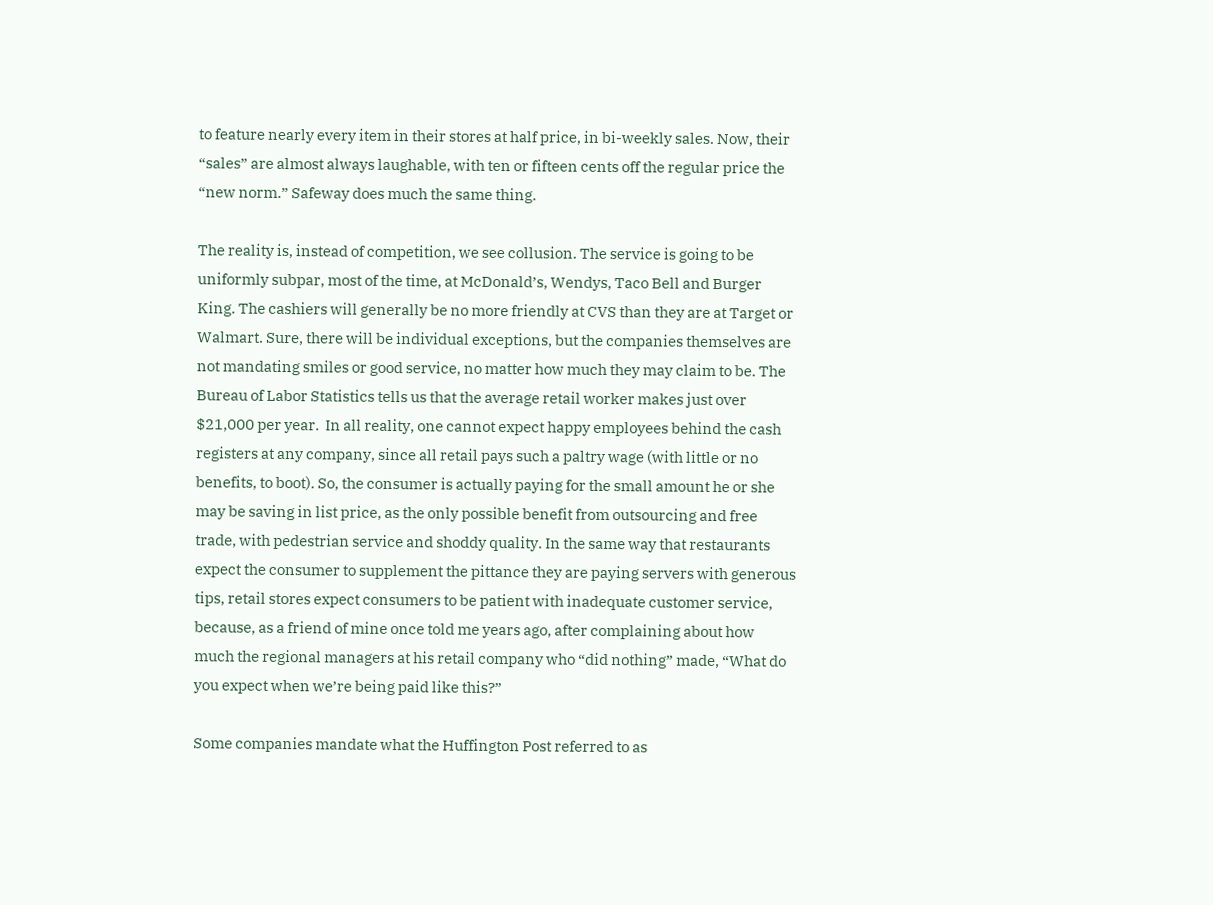to feature nearly every item in their stores at half price, in bi-weekly sales. Now, their “sales” are almost always laughable, with ten or fifteen cents off the regular price the “new norm.” Safeway does much the same thing.

The reality is, instead of competition, we see collusion. The service is going to be uniformly subpar, most of the time, at McDonald’s, Wendys, Taco Bell and Burger King. The cashiers will generally be no more friendly at CVS than they are at Target or Walmart. Sure, there will be individual exceptions, but the companies themselves are not mandating smiles or good service, no matter how much they may claim to be. The Bureau of Labor Statistics tells us that the average retail worker makes just over $21,000 per year.  In all reality, one cannot expect happy employees behind the cash registers at any company, since all retail pays such a paltry wage (with little or no benefits, to boot). So, the consumer is actually paying for the small amount he or she may be saving in list price, as the only possible benefit from outsourcing and free trade, with pedestrian service and shoddy quality. In the same way that restaurants expect the consumer to supplement the pittance they are paying servers with generous tips, retail stores expect consumers to be patient with inadequate customer service, because, as a friend of mine once told me years ago, after complaining about how much the regional managers at his retail company who “did nothing” made, “What do you expect when we’re being paid like this?”

Some companies mandate what the Huffington Post referred to as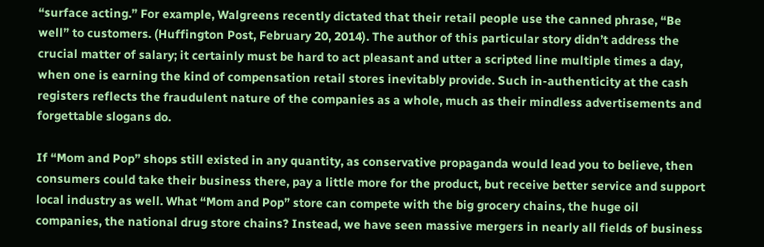“surface acting.” For example, Walgreens recently dictated that their retail people use the canned phrase, “Be well” to customers. (Huffington Post, February 20, 2014). The author of this particular story didn’t address the crucial matter of salary; it certainly must be hard to act pleasant and utter a scripted line multiple times a day, when one is earning the kind of compensation retail stores inevitably provide. Such in-authenticity at the cash registers reflects the fraudulent nature of the companies as a whole, much as their mindless advertisements and forgettable slogans do.

If “Mom and Pop” shops still existed in any quantity, as conservative propaganda would lead you to believe, then consumers could take their business there, pay a little more for the product, but receive better service and support local industry as well. What “Mom and Pop” store can compete with the big grocery chains, the huge oil companies, the national drug store chains? Instead, we have seen massive mergers in nearly all fields of business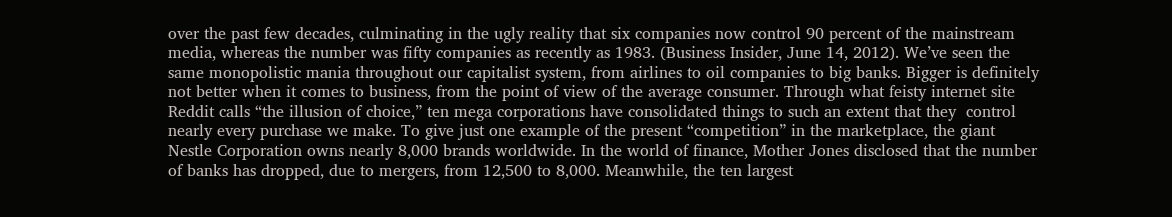over the past few decades, culminating in the ugly reality that six companies now control 90 percent of the mainstream media, whereas the number was fifty companies as recently as 1983. (Business Insider, June 14, 2012). We’ve seen the same monopolistic mania throughout our capitalist system, from airlines to oil companies to big banks. Bigger is definitely not better when it comes to business, from the point of view of the average consumer. Through what feisty internet site Reddit calls “the illusion of choice,” ten mega corporations have consolidated things to such an extent that they  control nearly every purchase we make. To give just one example of the present “competition” in the marketplace, the giant Nestle Corporation owns nearly 8,000 brands worldwide. In the world of finance, Mother Jones disclosed that the number of banks has dropped, due to mergers, from 12,500 to 8,000. Meanwhile, the ten largest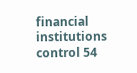financial institutions control 54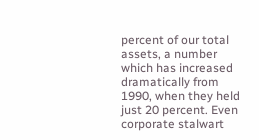percent of our total assets, a number which has increased dramatically from 1990, when they held just 20 percent. Even corporate stalwart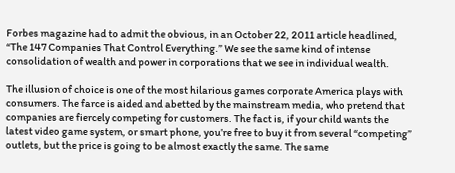Forbes magazine had to admit the obvious, in an October 22, 2011 article headlined, “The 147 Companies That Control Everything.” We see the same kind of intense consolidation of wealth and power in corporations that we see in individual wealth.

The illusion of choice is one of the most hilarious games corporate America plays with consumers. The farce is aided and abetted by the mainstream media, who pretend that companies are fiercely competing for customers. The fact is, if your child wants the latest video game system, or smart phone, you’re free to buy it from several “competing” outlets, but the price is going to be almost exactly the same. The same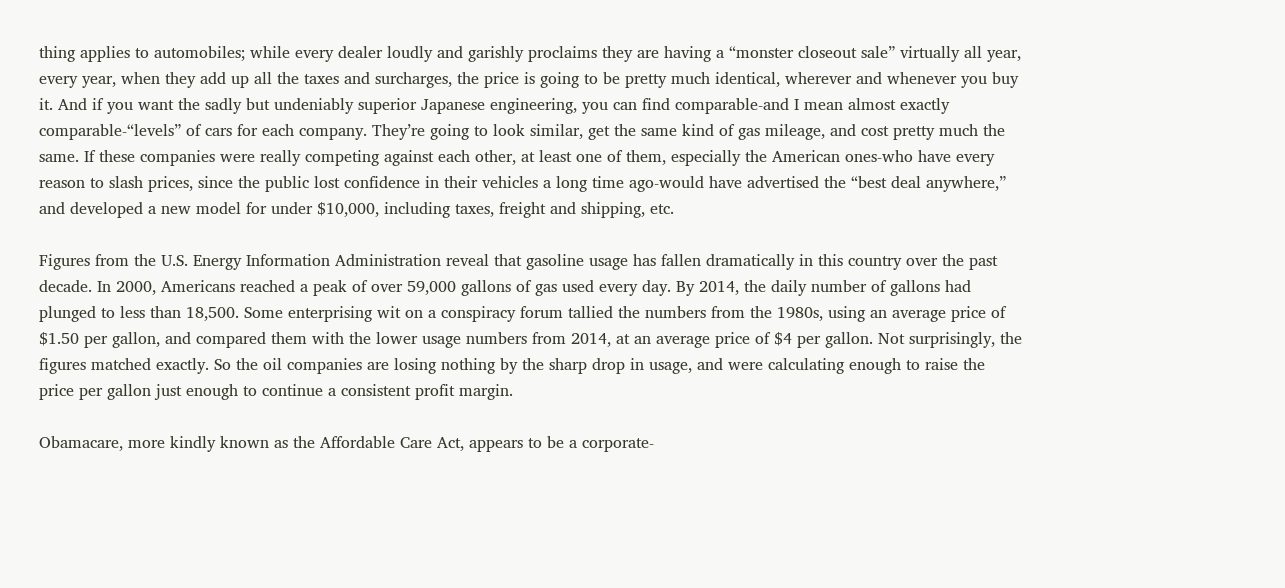thing applies to automobiles; while every dealer loudly and garishly proclaims they are having a “monster closeout sale” virtually all year, every year, when they add up all the taxes and surcharges, the price is going to be pretty much identical, wherever and whenever you buy it. And if you want the sadly but undeniably superior Japanese engineering, you can find comparable-and I mean almost exactly comparable-“levels” of cars for each company. They’re going to look similar, get the same kind of gas mileage, and cost pretty much the same. If these companies were really competing against each other, at least one of them, especially the American ones-who have every reason to slash prices, since the public lost confidence in their vehicles a long time ago-would have advertised the “best deal anywhere,” and developed a new model for under $10,000, including taxes, freight and shipping, etc.

Figures from the U.S. Energy Information Administration reveal that gasoline usage has fallen dramatically in this country over the past decade. In 2000, Americans reached a peak of over 59,000 gallons of gas used every day. By 2014, the daily number of gallons had plunged to less than 18,500. Some enterprising wit on a conspiracy forum tallied the numbers from the 1980s, using an average price of $1.50 per gallon, and compared them with the lower usage numbers from 2014, at an average price of $4 per gallon. Not surprisingly, the figures matched exactly. So the oil companies are losing nothing by the sharp drop in usage, and were calculating enough to raise the price per gallon just enough to continue a consistent profit margin.

Obamacare, more kindly known as the Affordable Care Act, appears to be a corporate-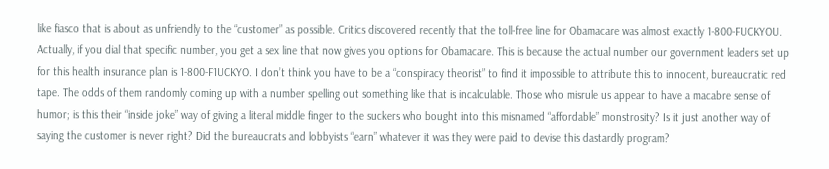like fiasco that is about as unfriendly to the “customer” as possible. Critics discovered recently that the toll-free line for Obamacare was almost exactly 1-800-FUCKYOU. Actually, if you dial that specific number, you get a sex line that now gives you options for Obamacare. This is because the actual number our government leaders set up for this health insurance plan is 1-800-F1UCKYO. I don’t think you have to be a “conspiracy theorist” to find it impossible to attribute this to innocent, bureaucratic red tape. The odds of them randomly coming up with a number spelling out something like that is incalculable. Those who misrule us appear to have a macabre sense of humor; is this their “inside joke” way of giving a literal middle finger to the suckers who bought into this misnamed “affordable” monstrosity? Is it just another way of saying the customer is never right? Did the bureaucrats and lobbyists “earn” whatever it was they were paid to devise this dastardly program?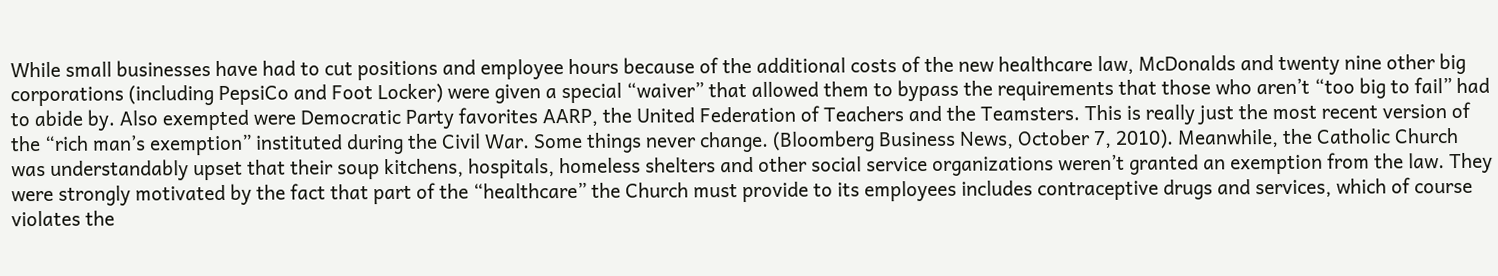While small businesses have had to cut positions and employee hours because of the additional costs of the new healthcare law, McDonalds and twenty nine other big corporations (including PepsiCo and Foot Locker) were given a special “waiver” that allowed them to bypass the requirements that those who aren’t “too big to fail” had to abide by. Also exempted were Democratic Party favorites AARP, the United Federation of Teachers and the Teamsters. This is really just the most recent version of the “rich man’s exemption” instituted during the Civil War. Some things never change. (Bloomberg Business News, October 7, 2010). Meanwhile, the Catholic Church was understandably upset that their soup kitchens, hospitals, homeless shelters and other social service organizations weren’t granted an exemption from the law. They were strongly motivated by the fact that part of the “healthcare” the Church must provide to its employees includes contraceptive drugs and services, which of course violates the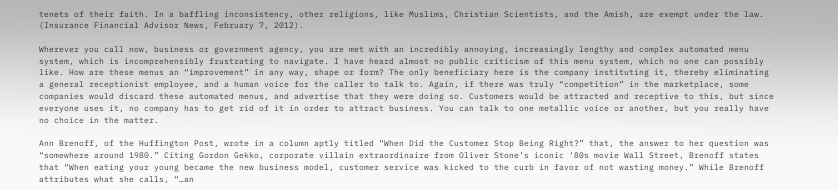tenets of their faith. In a baffling inconsistency, other religions, like Muslims, Christian Scientists, and the Amish, are exempt under the law.  (Insurance Financial Advisor News, February 7, 2012).

Wherever you call now, business or government agency, you are met with an incredibly annoying, increasingly lengthy and complex automated menu system, which is incomprehensibly frustrating to navigate. I have heard almost no public criticism of this menu system, which no one can possibly like. How are these menus an “improvement” in any way, shape or form? The only beneficiary here is the company instituting it, thereby eliminating a general receptionist employee, and a human voice for the caller to talk to. Again, if there was truly “competition” in the marketplace, some companies would discard these automated menus, and advertise that they were doing so. Customers would be attracted and receptive to this, but since everyone uses it, no company has to get rid of it in order to attract business. You can talk to one metallic voice or another, but you really have no choice in the matter.

Ann Brenoff, of the Huffington Post, wrote in a column aptly titled “When Did the Customer Stop Being Right?” that, the answer to her question was “somewhere around 1980.” Citing Gordon Gekko, corporate villain extraordinaire from Oliver Stone’s iconic ‘80s movie Wall Street, Brenoff states that “When eating your young became the new business model, customer service was kicked to the curb in favor of not wasting money.” While Brenoff attributes what she calls, “…an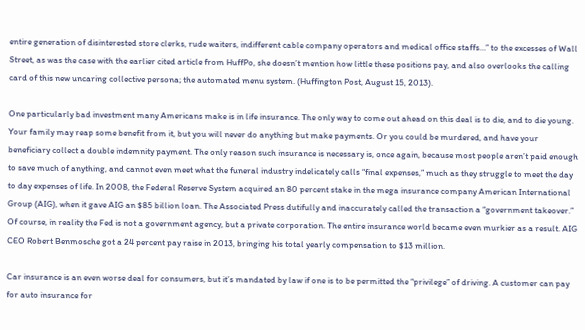entire generation of disinterested store clerks, rude waiters, indifferent cable company operators and medical office staffs…” to the excesses of Wall Street, as was the case with the earlier cited article from HuffPo, she doesn’t mention how little these positions pay, and also overlooks the calling card of this new uncaring collective persona; the automated menu system. (Huffington Post, August 15, 2013).

One particularly bad investment many Americans make is in life insurance. The only way to come out ahead on this deal is to die, and to die young. Your family may reap some benefit from it, but you will never do anything but make payments. Or you could be murdered, and have your beneficiary collect a double indemnity payment. The only reason such insurance is necessary is, once again, because most people aren’t paid enough to save much of anything, and cannot even meet what the funeral industry indelicately calls “final expenses,” much as they struggle to meet the day to day expenses of life. In 2008, the Federal Reserve System acquired an 80 percent stake in the mega insurance company American International Group (AIG), when it gave AIG an $85 billion loan. The Associated Press dutifully and inaccurately called the transaction a “government takeover.” Of course, in reality the Fed is not a government agency, but a private corporation. The entire insurance world became even murkier as a result. AIG CEO Robert Benmosche got a 24 percent pay raise in 2013, bringing his total yearly compensation to $13 million.

Car insurance is an even worse deal for consumers, but it’s mandated by law if one is to be permitted the “privilege” of driving. A customer can pay for auto insurance for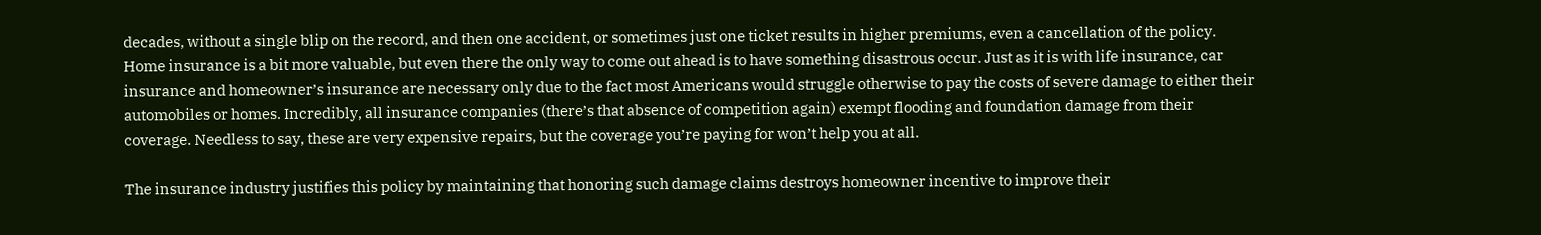decades, without a single blip on the record, and then one accident, or sometimes just one ticket results in higher premiums, even a cancellation of the policy. Home insurance is a bit more valuable, but even there the only way to come out ahead is to have something disastrous occur. Just as it is with life insurance, car insurance and homeowner’s insurance are necessary only due to the fact most Americans would struggle otherwise to pay the costs of severe damage to either their automobiles or homes. Incredibly, all insurance companies (there’s that absence of competition again) exempt flooding and foundation damage from their coverage. Needless to say, these are very expensive repairs, but the coverage you’re paying for won’t help you at all.

The insurance industry justifies this policy by maintaining that honoring such damage claims destroys homeowner incentive to improve their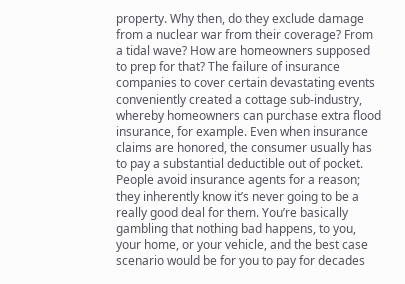property. Why then, do they exclude damage from a nuclear war from their coverage? From a tidal wave? How are homeowners supposed to prep for that? The failure of insurance companies to cover certain devastating events conveniently created a cottage sub-industry, whereby homeowners can purchase extra flood insurance, for example. Even when insurance claims are honored, the consumer usually has to pay a substantial deductible out of pocket.  People avoid insurance agents for a reason; they inherently know it’s never going to be a really good deal for them. You’re basically gambling that nothing bad happens, to you, your home, or your vehicle, and the best case scenario would be for you to pay for decades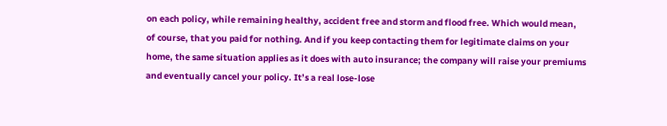on each policy, while remaining healthy, accident free and storm and flood free. Which would mean, of course, that you paid for nothing. And if you keep contacting them for legitimate claims on your home, the same situation applies as it does with auto insurance; the company will raise your premiums and eventually cancel your policy. It’s a real lose-lose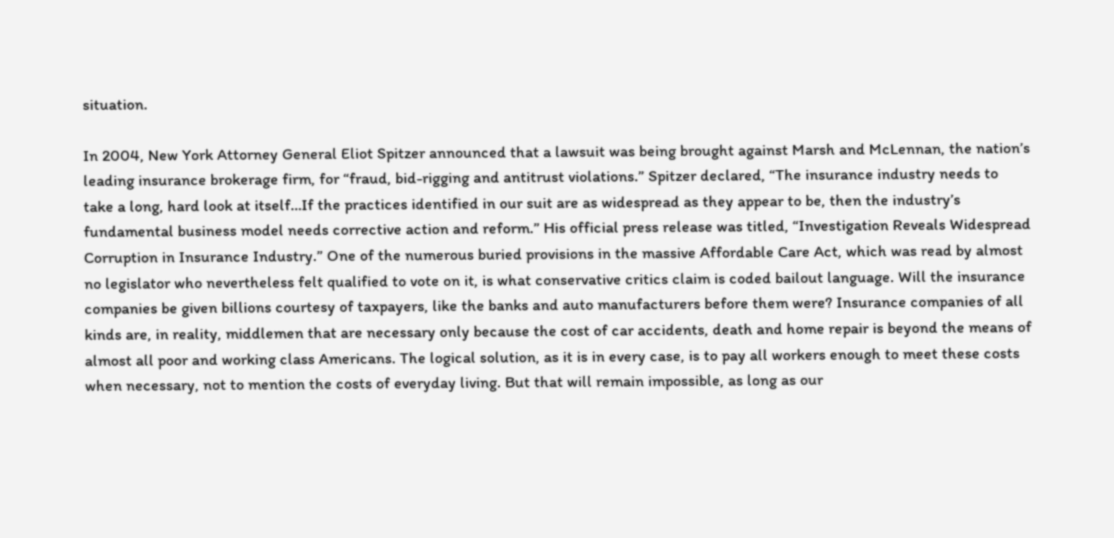situation.

In 2004, New York Attorney General Eliot Spitzer announced that a lawsuit was being brought against Marsh and McLennan, the nation’s leading insurance brokerage firm, for “fraud, bid-rigging and antitrust violations.” Spitzer declared, “The insurance industry needs to take a long, hard look at itself…If the practices identified in our suit are as widespread as they appear to be, then the industry’s fundamental business model needs corrective action and reform.” His official press release was titled, “Investigation Reveals Widespread Corruption in Insurance Industry.” One of the numerous buried provisions in the massive Affordable Care Act, which was read by almost no legislator who nevertheless felt qualified to vote on it, is what conservative critics claim is coded bailout language. Will the insurance companies be given billions courtesy of taxpayers, like the banks and auto manufacturers before them were? Insurance companies of all kinds are, in reality, middlemen that are necessary only because the cost of car accidents, death and home repair is beyond the means of almost all poor and working class Americans. The logical solution, as it is in every case, is to pay all workers enough to meet these costs when necessary, not to mention the costs of everyday living. But that will remain impossible, as long as our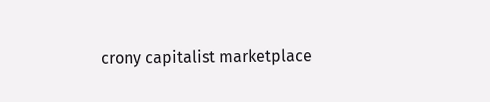crony capitalist marketplace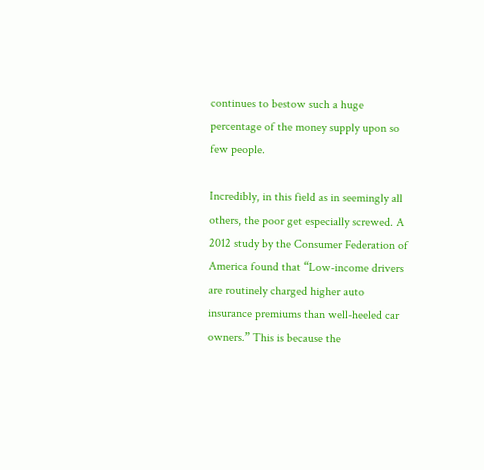continues to bestow such a huge percentage of the money supply upon so few people.

Incredibly, in this field as in seemingly all others, the poor get especially screwed. A 2012 study by the Consumer Federation of America found that “Low-income drivers are routinely charged higher auto insurance premiums than well-heeled car owners.” This is because the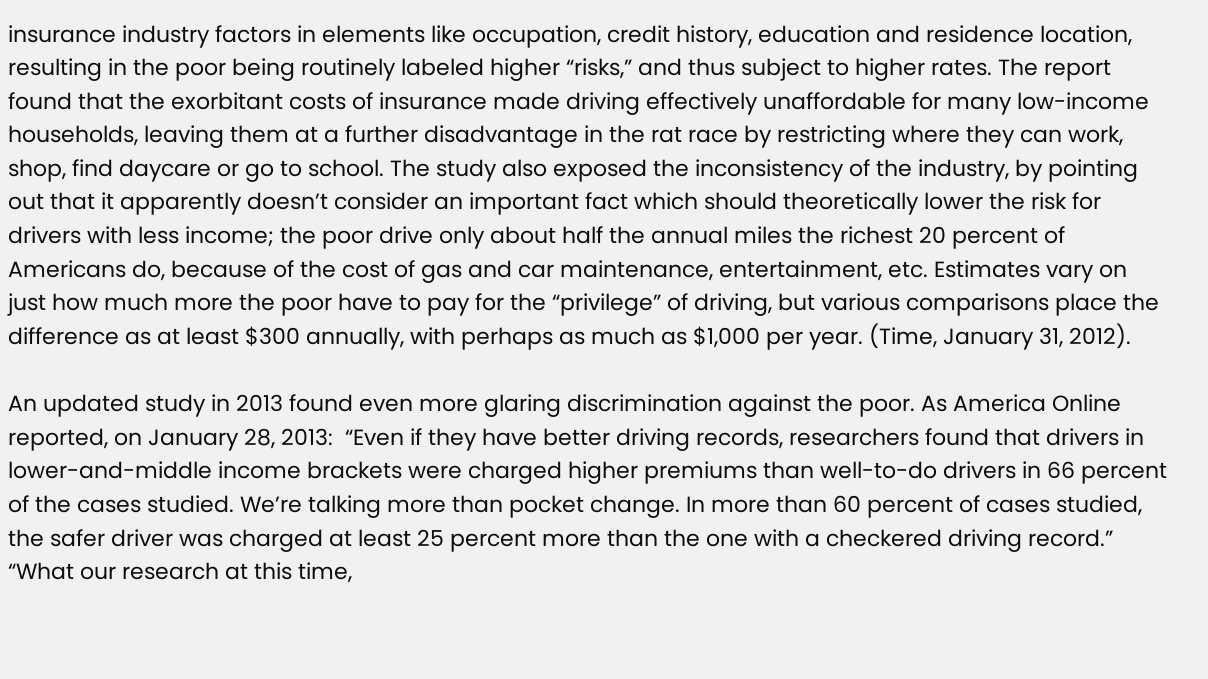insurance industry factors in elements like occupation, credit history, education and residence location, resulting in the poor being routinely labeled higher “risks,” and thus subject to higher rates. The report found that the exorbitant costs of insurance made driving effectively unaffordable for many low-income households, leaving them at a further disadvantage in the rat race by restricting where they can work, shop, find daycare or go to school. The study also exposed the inconsistency of the industry, by pointing out that it apparently doesn’t consider an important fact which should theoretically lower the risk for drivers with less income; the poor drive only about half the annual miles the richest 20 percent of Americans do, because of the cost of gas and car maintenance, entertainment, etc. Estimates vary on just how much more the poor have to pay for the “privilege” of driving, but various comparisons place the difference as at least $300 annually, with perhaps as much as $1,000 per year. (Time, January 31, 2012).

An updated study in 2013 found even more glaring discrimination against the poor. As America Online reported, on January 28, 2013:  “Even if they have better driving records, researchers found that drivers in lower-and-middle income brackets were charged higher premiums than well-to-do drivers in 66 percent of the cases studied. We’re talking more than pocket change. In more than 60 percent of cases studied, the safer driver was charged at least 25 percent more than the one with a checkered driving record.” “What our research at this time,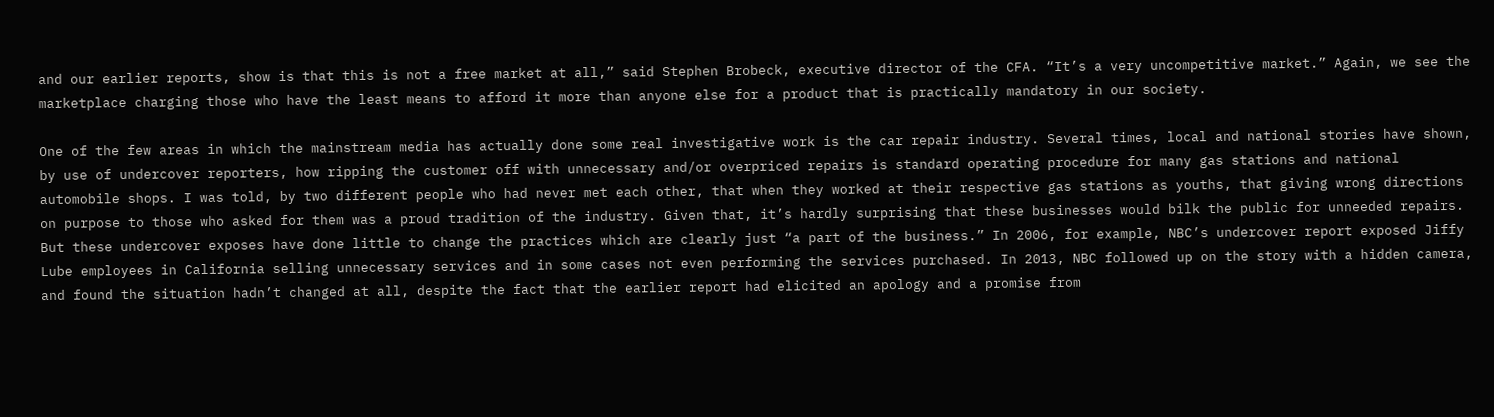and our earlier reports, show is that this is not a free market at all,” said Stephen Brobeck, executive director of the CFA. “It’s a very uncompetitive market.” Again, we see the marketplace charging those who have the least means to afford it more than anyone else for a product that is practically mandatory in our society.

One of the few areas in which the mainstream media has actually done some real investigative work is the car repair industry. Several times, local and national stories have shown, by use of undercover reporters, how ripping the customer off with unnecessary and/or overpriced repairs is standard operating procedure for many gas stations and national automobile shops. I was told, by two different people who had never met each other, that when they worked at their respective gas stations as youths, that giving wrong directions on purpose to those who asked for them was a proud tradition of the industry. Given that, it’s hardly surprising that these businesses would bilk the public for unneeded repairs. But these undercover exposes have done little to change the practices which are clearly just “a part of the business.” In 2006, for example, NBC’s undercover report exposed Jiffy Lube employees in California selling unnecessary services and in some cases not even performing the services purchased. In 2013, NBC followed up on the story with a hidden camera, and found the situation hadn’t changed at all, despite the fact that the earlier report had elicited an apology and a promise from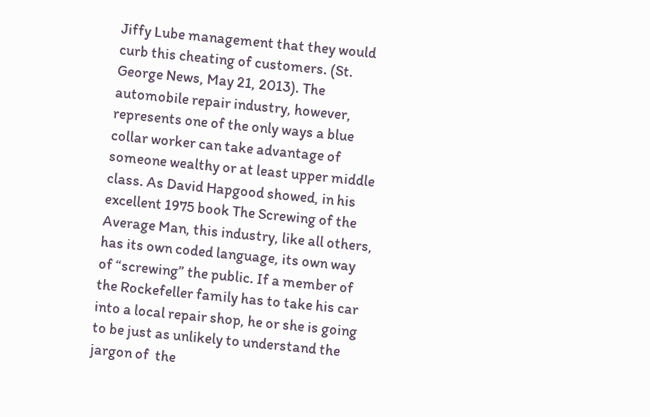Jiffy Lube management that they would curb this cheating of customers. (St. George News, May 21, 2013). The automobile repair industry, however, represents one of the only ways a blue collar worker can take advantage of someone wealthy or at least upper middle class. As David Hapgood showed, in his excellent 1975 book The Screwing of the Average Man, this industry, like all others, has its own coded language, its own way of “screwing” the public. If a member of the Rockefeller family has to take his car into a local repair shop, he or she is going to be just as unlikely to understand the jargon of  the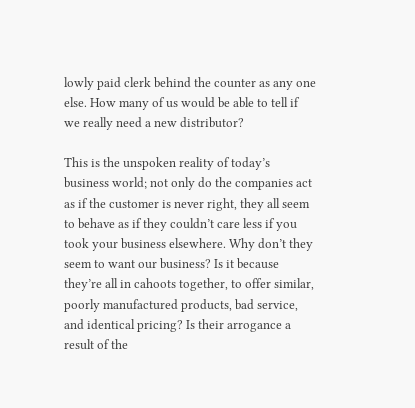lowly paid clerk behind the counter as any one else. How many of us would be able to tell if we really need a new distributor?

This is the unspoken reality of today’s business world; not only do the companies act as if the customer is never right, they all seem to behave as if they couldn’t care less if you took your business elsewhere. Why don’t they seem to want our business? Is it because they’re all in cahoots together, to offer similar, poorly manufactured products, bad service, and identical pricing? Is their arrogance a result of the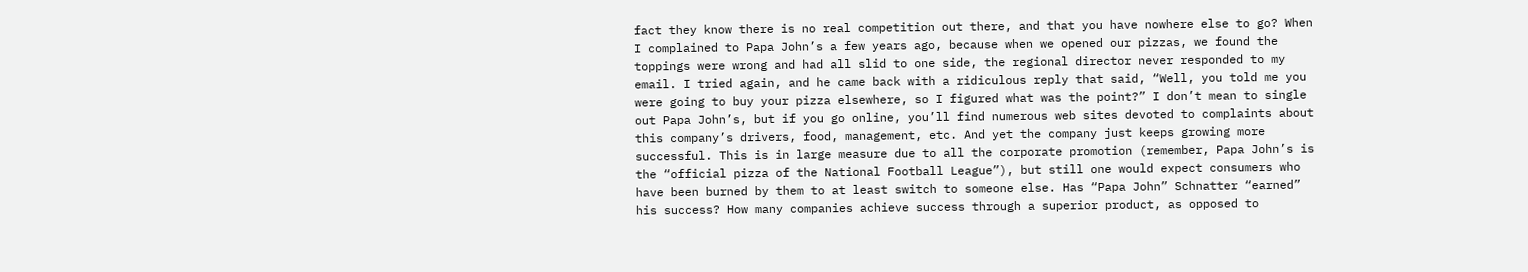fact they know there is no real competition out there, and that you have nowhere else to go? When I complained to Papa John’s a few years ago, because when we opened our pizzas, we found the toppings were wrong and had all slid to one side, the regional director never responded to my email. I tried again, and he came back with a ridiculous reply that said, “Well, you told me you were going to buy your pizza elsewhere, so I figured what was the point?” I don’t mean to single out Papa John’s, but if you go online, you’ll find numerous web sites devoted to complaints about this company’s drivers, food, management, etc. And yet the company just keeps growing more successful. This is in large measure due to all the corporate promotion (remember, Papa John’s is the “official pizza of the National Football League”), but still one would expect consumers who have been burned by them to at least switch to someone else. Has “Papa John” Schnatter “earned” his success? How many companies achieve success through a superior product, as opposed to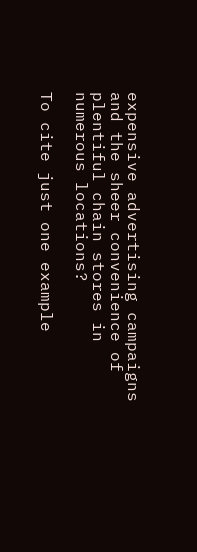expensive advertising campaigns and the sheer convenience of plentiful chain stores in numerous locations?

To cite just one example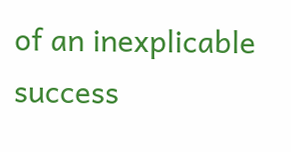of an inexplicable success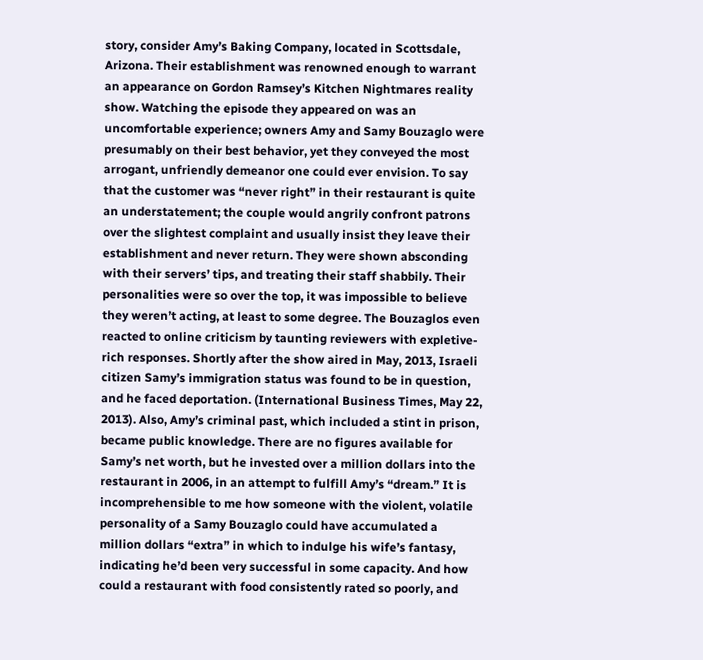story, consider Amy’s Baking Company, located in Scottsdale, Arizona. Their establishment was renowned enough to warrant an appearance on Gordon Ramsey’s Kitchen Nightmares reality show. Watching the episode they appeared on was an uncomfortable experience; owners Amy and Samy Bouzaglo were presumably on their best behavior, yet they conveyed the most arrogant, unfriendly demeanor one could ever envision. To say that the customer was “never right” in their restaurant is quite an understatement; the couple would angrily confront patrons over the slightest complaint and usually insist they leave their establishment and never return. They were shown absconding with their servers’ tips, and treating their staff shabbily. Their personalities were so over the top, it was impossible to believe they weren’t acting, at least to some degree. The Bouzaglos even reacted to online criticism by taunting reviewers with expletive-rich responses. Shortly after the show aired in May, 2013, Israeli citizen Samy’s immigration status was found to be in question, and he faced deportation. (International Business Times, May 22, 2013). Also, Amy’s criminal past, which included a stint in prison, became public knowledge. There are no figures available for Samy’s net worth, but he invested over a million dollars into the restaurant in 2006, in an attempt to fulfill Amy’s “dream.” It is incomprehensible to me how someone with the violent, volatile personality of a Samy Bouzaglo could have accumulated a million dollars “extra” in which to indulge his wife’s fantasy, indicating he’d been very successful in some capacity. And how could a restaurant with food consistently rated so poorly, and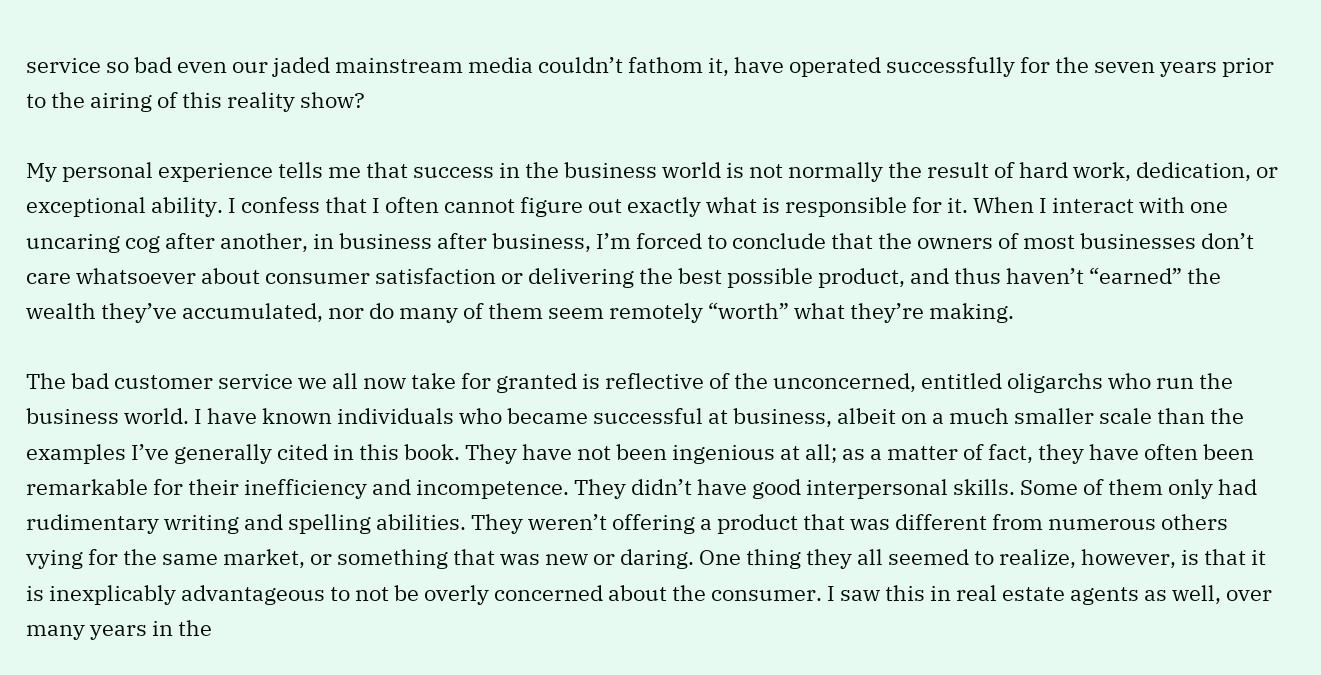service so bad even our jaded mainstream media couldn’t fathom it, have operated successfully for the seven years prior to the airing of this reality show?

My personal experience tells me that success in the business world is not normally the result of hard work, dedication, or exceptional ability. I confess that I often cannot figure out exactly what is responsible for it. When I interact with one uncaring cog after another, in business after business, I’m forced to conclude that the owners of most businesses don’t care whatsoever about consumer satisfaction or delivering the best possible product, and thus haven’t “earned” the wealth they’ve accumulated, nor do many of them seem remotely “worth” what they’re making.

The bad customer service we all now take for granted is reflective of the unconcerned, entitled oligarchs who run the business world. I have known individuals who became successful at business, albeit on a much smaller scale than the examples I’ve generally cited in this book. They have not been ingenious at all; as a matter of fact, they have often been remarkable for their inefficiency and incompetence. They didn’t have good interpersonal skills. Some of them only had rudimentary writing and spelling abilities. They weren’t offering a product that was different from numerous others vying for the same market, or something that was new or daring. One thing they all seemed to realize, however, is that it is inexplicably advantageous to not be overly concerned about the consumer. I saw this in real estate agents as well, over many years in the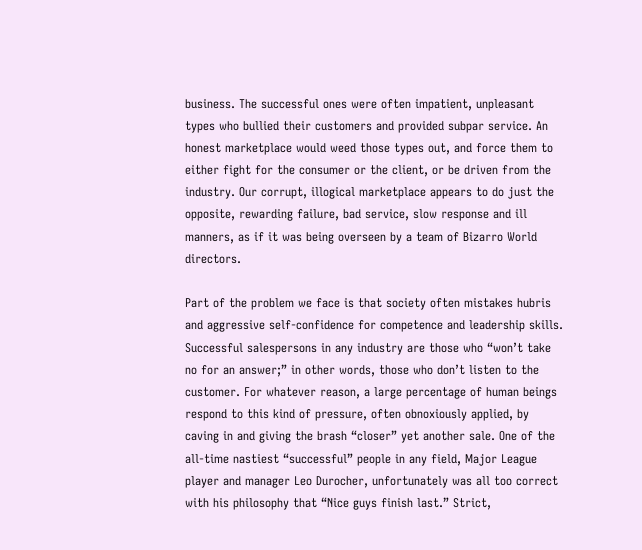business. The successful ones were often impatient, unpleasant types who bullied their customers and provided subpar service. An honest marketplace would weed those types out, and force them to either fight for the consumer or the client, or be driven from the industry. Our corrupt, illogical marketplace appears to do just the opposite, rewarding failure, bad service, slow response and ill manners, as if it was being overseen by a team of Bizarro World directors.

Part of the problem we face is that society often mistakes hubris and aggressive self-confidence for competence and leadership skills. Successful salespersons in any industry are those who “won’t take no for an answer;” in other words, those who don’t listen to the customer. For whatever reason, a large percentage of human beings respond to this kind of pressure, often obnoxiously applied, by caving in and giving the brash “closer” yet another sale. One of the all-time nastiest “successful” people in any field, Major League player and manager Leo Durocher, unfortunately was all too correct with his philosophy that “Nice guys finish last.” Strict,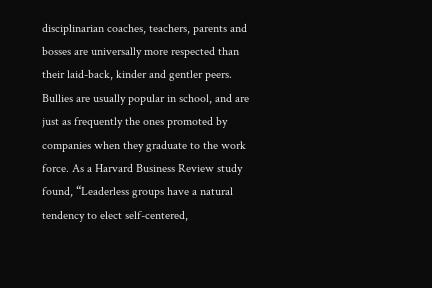disciplinarian coaches, teachers, parents and bosses are universally more respected than their laid-back, kinder and gentler peers. Bullies are usually popular in school, and are just as frequently the ones promoted by companies when they graduate to the work force. As a Harvard Business Review study found, “Leaderless groups have a natural tendency to elect self-centered,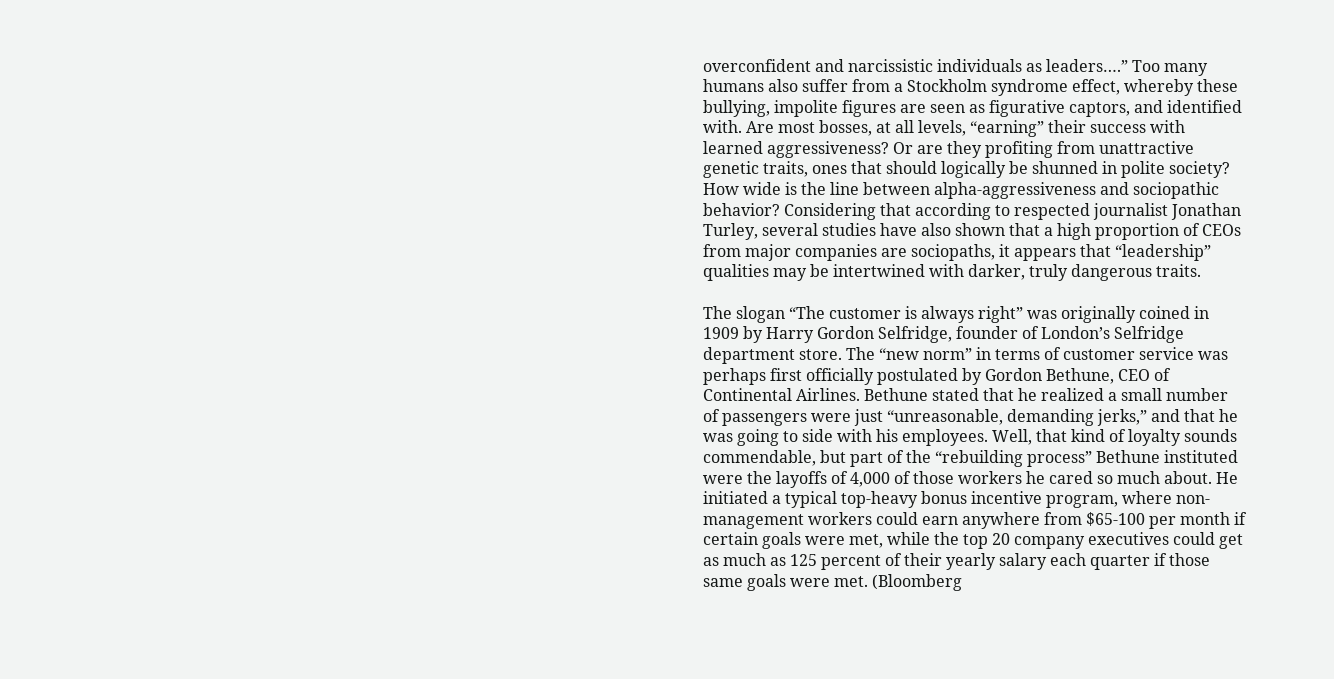overconfident and narcissistic individuals as leaders….” Too many humans also suffer from a Stockholm syndrome effect, whereby these bullying, impolite figures are seen as figurative captors, and identified with. Are most bosses, at all levels, “earning” their success with learned aggressiveness? Or are they profiting from unattractive genetic traits, ones that should logically be shunned in polite society? How wide is the line between alpha-aggressiveness and sociopathic behavior? Considering that according to respected journalist Jonathan Turley, several studies have also shown that a high proportion of CEOs from major companies are sociopaths, it appears that “leadership” qualities may be intertwined with darker, truly dangerous traits.

The slogan “The customer is always right” was originally coined in 1909 by Harry Gordon Selfridge, founder of London’s Selfridge department store. The “new norm” in terms of customer service was perhaps first officially postulated by Gordon Bethune, CEO of Continental Airlines. Bethune stated that he realized a small number of passengers were just “unreasonable, demanding jerks,” and that he was going to side with his employees. Well, that kind of loyalty sounds commendable, but part of the “rebuilding process” Bethune instituted were the layoffs of 4,000 of those workers he cared so much about. He initiated a typical top-heavy bonus incentive program, where non-management workers could earn anywhere from $65-100 per month if certain goals were met, while the top 20 company executives could get as much as 125 percent of their yearly salary each quarter if those same goals were met. (Bloomberg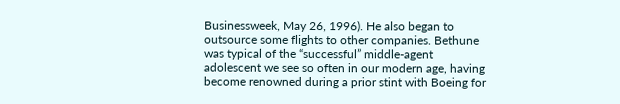Businessweek, May 26, 1996). He also began to outsource some flights to other companies. Bethune was typical of the “successful” middle-agent adolescent we see so often in our modern age, having become renowned during a prior stint with Boeing for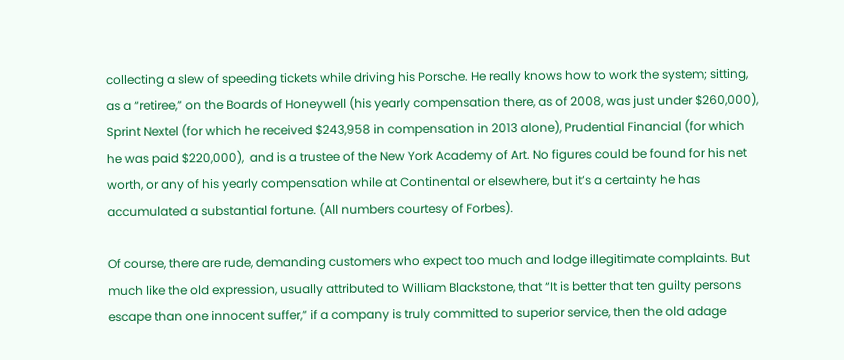collecting a slew of speeding tickets while driving his Porsche. He really knows how to work the system; sitting, as a “retiree,” on the Boards of Honeywell (his yearly compensation there, as of 2008, was just under $260,000), Sprint Nextel (for which he received $243,958 in compensation in 2013 alone), Prudential Financial (for which he was paid $220,000),  and is a trustee of the New York Academy of Art. No figures could be found for his net worth, or any of his yearly compensation while at Continental or elsewhere, but it’s a certainty he has accumulated a substantial fortune. (All numbers courtesy of Forbes).

Of course, there are rude, demanding customers who expect too much and lodge illegitimate complaints. But much like the old expression, usually attributed to William Blackstone, that “It is better that ten guilty persons escape than one innocent suffer,” if a company is truly committed to superior service, then the old adage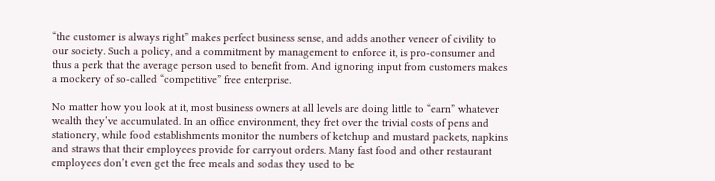“the customer is always right” makes perfect business sense, and adds another veneer of civility to our society. Such a policy, and a commitment by management to enforce it, is pro-consumer and thus a perk that the average person used to benefit from. And ignoring input from customers makes a mockery of so-called “competitive” free enterprise.

No matter how you look at it, most business owners at all levels are doing little to “earn” whatever wealth they’ve accumulated. In an office environment, they fret over the trivial costs of pens and stationery, while food establishments monitor the numbers of ketchup and mustard packets, napkins and straws that their employees provide for carryout orders. Many fast food and other restaurant employees don’t even get the free meals and sodas they used to be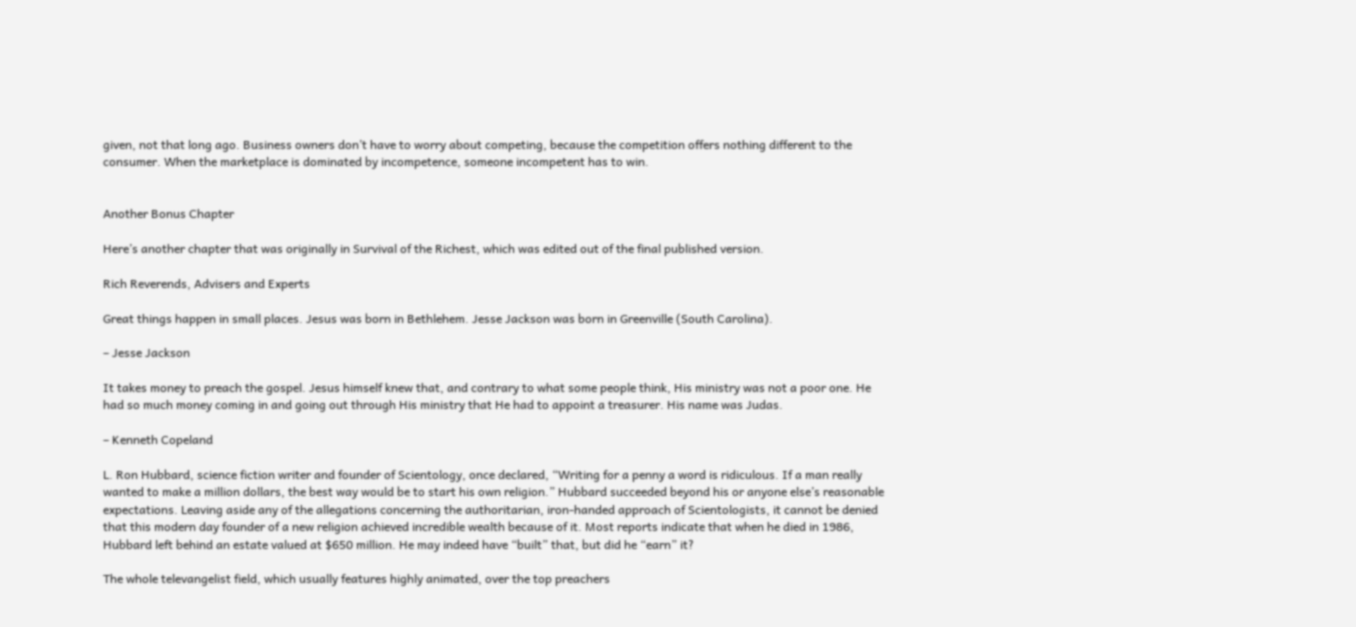given, not that long ago. Business owners don’t have to worry about competing, because the competition offers nothing different to the consumer. When the marketplace is dominated by incompetence, someone incompetent has to win.


Another Bonus Chapter

Here’s another chapter that was originally in Survival of the Richest, which was edited out of the final published version.

Rich Reverends, Advisers and Experts

Great things happen in small places. Jesus was born in Bethlehem. Jesse Jackson was born in Greenville (South Carolina).

– Jesse Jackson

It takes money to preach the gospel. Jesus himself knew that, and contrary to what some people think, His ministry was not a poor one. He had so much money coming in and going out through His ministry that He had to appoint a treasurer. His name was Judas.

– Kenneth Copeland

L. Ron Hubbard, science fiction writer and founder of Scientology, once declared, “Writing for a penny a word is ridiculous. If a man really wanted to make a million dollars, the best way would be to start his own religion.” Hubbard succeeded beyond his or anyone else’s reasonable expectations. Leaving aside any of the allegations concerning the authoritarian, iron-handed approach of Scientologists, it cannot be denied that this modern day founder of a new religion achieved incredible wealth because of it. Most reports indicate that when he died in 1986, Hubbard left behind an estate valued at $650 million. He may indeed have “built” that, but did he “earn” it?

The whole televangelist field, which usually features highly animated, over the top preachers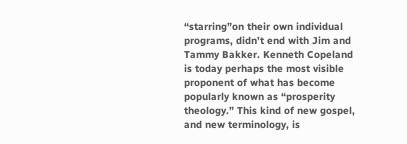“starring”on their own individual programs, didn’t end with Jim and Tammy Bakker. Kenneth Copeland is today perhaps the most visible proponent of what has become popularly known as “prosperity theology.” This kind of new gospel, and new terminology, is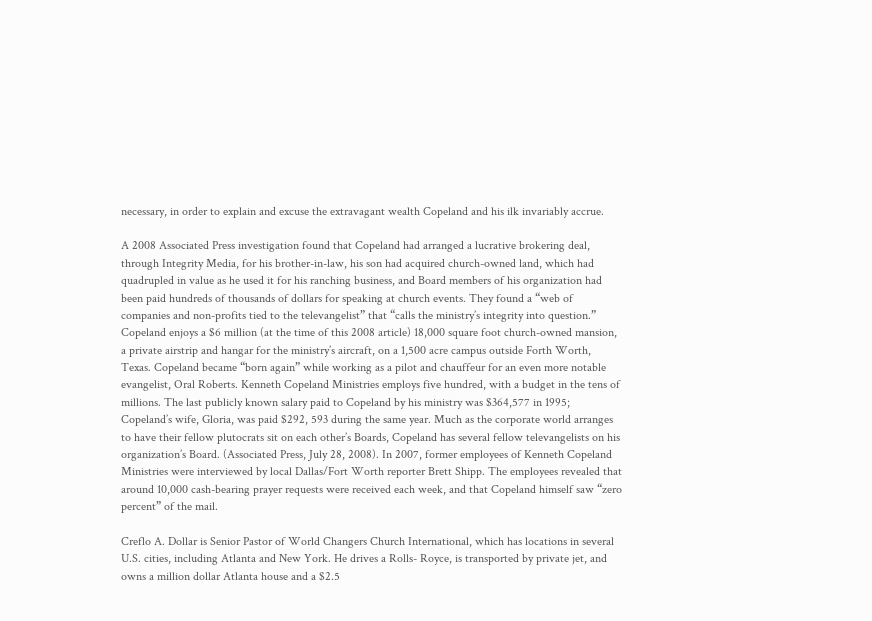necessary, in order to explain and excuse the extravagant wealth Copeland and his ilk invariably accrue.

A 2008 Associated Press investigation found that Copeland had arranged a lucrative brokering deal, through Integrity Media, for his brother-in-law, his son had acquired church-owned land, which had quadrupled in value as he used it for his ranching business, and Board members of his organization had been paid hundreds of thousands of dollars for speaking at church events. They found a “web of companies and non-profits tied to the televangelist” that “calls the ministry’s integrity into question.” Copeland enjoys a $6 million (at the time of this 2008 article) 18,000 square foot church-owned mansion, a private airstrip and hangar for the ministry’s aircraft, on a 1,500 acre campus outside Forth Worth, Texas. Copeland became “born again” while working as a pilot and chauffeur for an even more notable evangelist, Oral Roberts. Kenneth Copeland Ministries employs five hundred, with a budget in the tens of millions. The last publicly known salary paid to Copeland by his ministry was $364,577 in 1995; Copeland’s wife, Gloria, was paid $292, 593 during the same year. Much as the corporate world arranges to have their fellow plutocrats sit on each other’s Boards, Copeland has several fellow televangelists on his organization’s Board. (Associated Press, July 28, 2008). In 2007, former employees of Kenneth Copeland Ministries were interviewed by local Dallas/Fort Worth reporter Brett Shipp. The employees revealed that around 10,000 cash-bearing prayer requests were received each week, and that Copeland himself saw “zero percent” of the mail.

Creflo A. Dollar is Senior Pastor of World Changers Church International, which has locations in several U.S. cities, including Atlanta and New York. He drives a Rolls- Royce, is transported by private jet, and owns a million dollar Atlanta house and a $2.5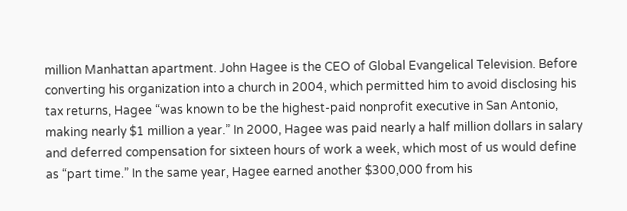million Manhattan apartment. John Hagee is the CEO of Global Evangelical Television. Before converting his organization into a church in 2004, which permitted him to avoid disclosing his tax returns, Hagee “was known to be the highest-paid nonprofit executive in San Antonio, making nearly $1 million a year.” In 2000, Hagee was paid nearly a half million dollars in salary and deferred compensation for sixteen hours of work a week, which most of us would define as “part time.” In the same year, Hagee earned another $300,000 from his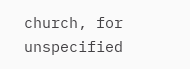church, for unspecified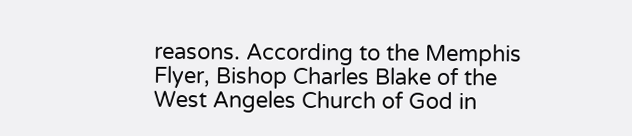reasons. According to the Memphis Flyer, Bishop Charles Blake of the West Angeles Church of God in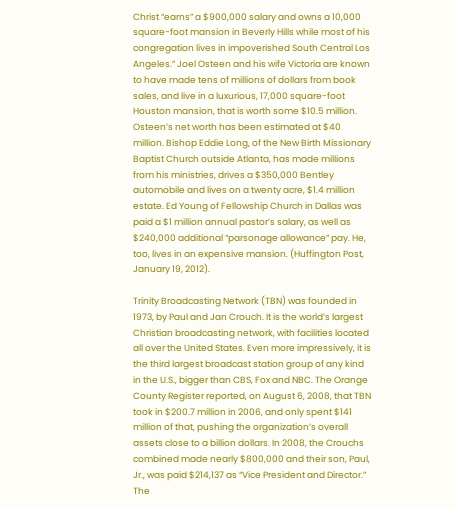Christ “earns” a $900,000 salary and owns a 10,000 square-foot mansion in Beverly Hills while most of his congregation lives in impoverished South Central Los Angeles.” Joel Osteen and his wife Victoria are known to have made tens of millions of dollars from book sales, and live in a luxurious, 17,000 square-foot Houston mansion, that is worth some $10.5 million. Osteen’s net worth has been estimated at $40 million. Bishop Eddie Long, of the New Birth Missionary Baptist Church outside Atlanta, has made millions from his ministries, drives a $350,000 Bentley automobile and lives on a twenty acre, $1.4 million estate. Ed Young of Fellowship Church in Dallas was paid a $1 million annual pastor’s salary, as well as $240,000 additional “parsonage allowance” pay. He, too, lives in an expensive mansion. (Huffington Post, January 19, 2012).

Trinity Broadcasting Network (TBN) was founded in 1973, by Paul and Jan Crouch. It is the world’s largest Christian broadcasting network, with facilities located all over the United States. Even more impressively, it is the third largest broadcast station group of any kind in the U.S., bigger than CBS, Fox and NBC. The Orange County Register reported, on August 6, 2008, that TBN took in $200.7 million in 2006, and only spent $141 million of that, pushing the organization’s overall assets close to a billion dollars. In 2008, the Crouchs combined made nearly $800,000 and their son, Paul, Jr., was paid $214,137 as “Vice President and Director.” The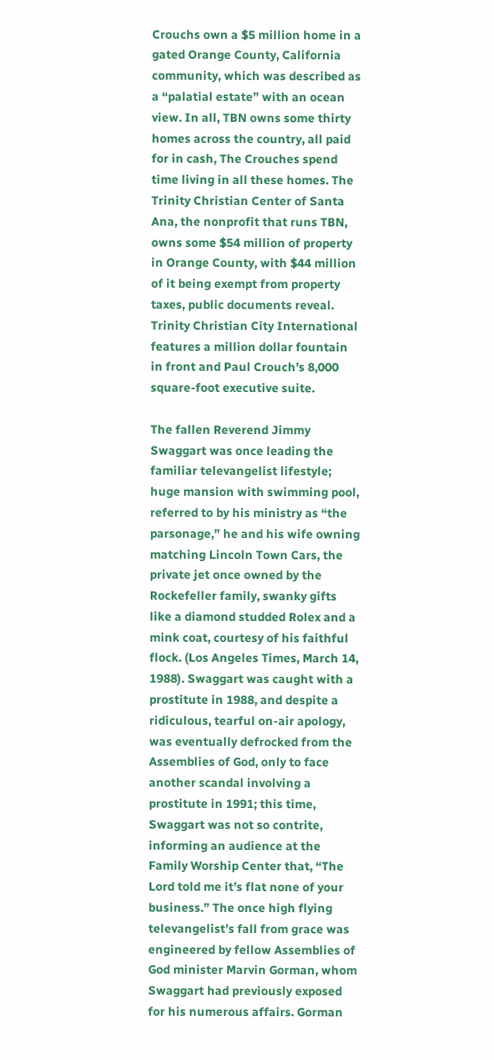Crouchs own a $5 million home in a gated Orange County, California community, which was described as a “palatial estate” with an ocean view. In all, TBN owns some thirty homes across the country, all paid for in cash, The Crouches spend time living in all these homes. The Trinity Christian Center of Santa Ana, the nonprofit that runs TBN, owns some $54 million of property in Orange County, with $44 million of it being exempt from property taxes, public documents reveal. Trinity Christian City International features a million dollar fountain in front and Paul Crouch’s 8,000 square-foot executive suite.

The fallen Reverend Jimmy Swaggart was once leading the familiar televangelist lifestyle; huge mansion with swimming pool, referred to by his ministry as “the parsonage,” he and his wife owning matching Lincoln Town Cars, the private jet once owned by the Rockefeller family, swanky gifts like a diamond studded Rolex and a mink coat, courtesy of his faithful flock. (Los Angeles Times, March 14, 1988). Swaggart was caught with a prostitute in 1988, and despite a ridiculous, tearful on-air apology, was eventually defrocked from the Assemblies of God, only to face another scandal involving a prostitute in 1991; this time, Swaggart was not so contrite, informing an audience at the Family Worship Center that, “The Lord told me it’s flat none of your business.” The once high flying televangelist’s fall from grace was engineered by fellow Assemblies of God minister Marvin Gorman, whom Swaggart had previously exposed for his numerous affairs. Gorman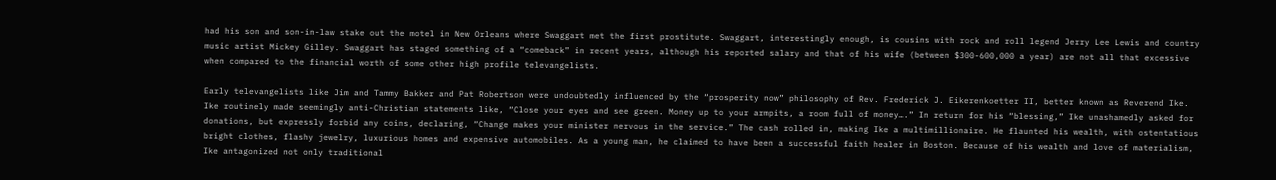had his son and son-in-law stake out the motel in New Orleans where Swaggart met the first prostitute. Swaggart, interestingly enough, is cousins with rock and roll legend Jerry Lee Lewis and country music artist Mickey Gilley. Swaggart has staged something of a “comeback” in recent years, although his reported salary and that of his wife (between $300-600,000 a year) are not all that excessive when compared to the financial worth of some other high profile televangelists.

Early televangelists like Jim and Tammy Bakker and Pat Robertson were undoubtedly influenced by the “prosperity now” philosophy of Rev. Frederick J. Eikerenkoetter II, better known as Reverend Ike. Ike routinely made seemingly anti-Christian statements like, “Close your eyes and see green. Money up to your armpits, a room full of money….” In return for his “blessing,” Ike unashamedly asked for donations, but expressly forbid any coins, declaring, “Change makes your minister nervous in the service.” The cash rolled in, making Ike a multimillionaire. He flaunted his wealth, with ostentatious bright clothes, flashy jewelry, luxurious homes and expensive automobiles. As a young man, he claimed to have been a successful faith healer in Boston. Because of his wealth and love of materialism, Ike antagonized not only traditional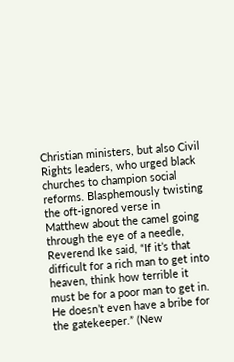Christian ministers, but also Civil Rights leaders, who urged black churches to champion social reforms. Blasphemously twisting the oft-ignored verse in Matthew about the camel going through the eye of a needle, Reverend Ike said, “If it’s that difficult for a rich man to get into heaven, think how terrible it must be for a poor man to get in. He doesn’t even have a bribe for the gatekeeper.” (New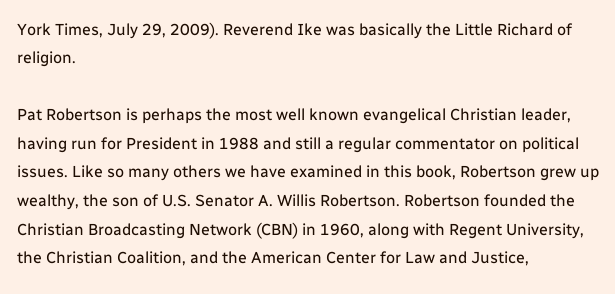York Times, July 29, 2009). Reverend Ike was basically the Little Richard of religion.

Pat Robertson is perhaps the most well known evangelical Christian leader, having run for President in 1988 and still a regular commentator on political issues. Like so many others we have examined in this book, Robertson grew up wealthy, the son of U.S. Senator A. Willis Robertson. Robertson founded the Christian Broadcasting Network (CBN) in 1960, along with Regent University, the Christian Coalition, and the American Center for Law and Justice,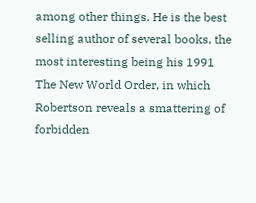among other things. He is the best selling author of several books, the most interesting being his 1991 The New World Order, in which Robertson reveals a smattering of forbidden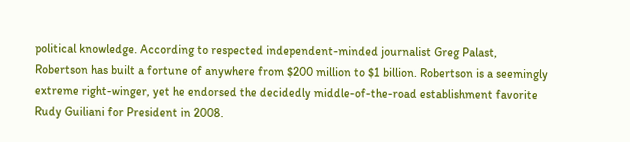political knowledge. According to respected independent-minded journalist Greg Palast, Robertson has built a fortune of anywhere from $200 million to $1 billion. Robertson is a seemingly extreme right-winger, yet he endorsed the decidedly middle-of-the-road establishment favorite Rudy Guiliani for President in 2008.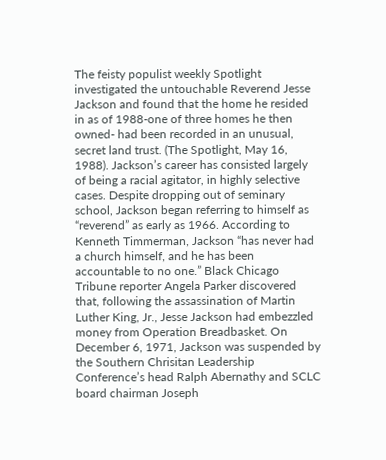The feisty populist weekly Spotlight investigated the untouchable Reverend Jesse Jackson and found that the home he resided in as of 1988-one of three homes he then owned- had been recorded in an unusual, secret land trust. (The Spotlight, May 16, 1988). Jackson’s career has consisted largely of being a racial agitator, in highly selective cases. Despite dropping out of seminary school, Jackson began referring to himself as “reverend” as early as 1966. According to Kenneth Timmerman, Jackson “has never had a church himself, and he has been accountable to no one.” Black Chicago Tribune reporter Angela Parker discovered that, following the assassination of Martin Luther King, Jr., Jesse Jackson had embezzled money from Operation Breadbasket. On December 6, 1971, Jackson was suspended by the Southern Chrisitan Leadership Conference’s head Ralph Abernathy and SCLC board chairman Joseph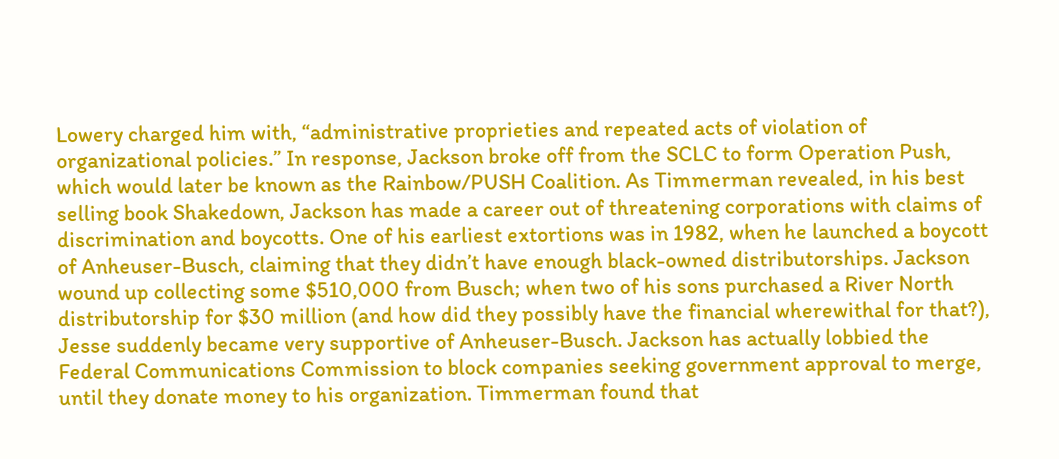Lowery charged him with, “administrative proprieties and repeated acts of violation of organizational policies.” In response, Jackson broke off from the SCLC to form Operation Push, which would later be known as the Rainbow/PUSH Coalition. As Timmerman revealed, in his best selling book Shakedown, Jackson has made a career out of threatening corporations with claims of discrimination and boycotts. One of his earliest extortions was in 1982, when he launched a boycott of Anheuser-Busch, claiming that they didn’t have enough black-owned distributorships. Jackson wound up collecting some $510,000 from Busch; when two of his sons purchased a River North distributorship for $30 million (and how did they possibly have the financial wherewithal for that?), Jesse suddenly became very supportive of Anheuser-Busch. Jackson has actually lobbied the Federal Communications Commission to block companies seeking government approval to merge, until they donate money to his organization. Timmerman found that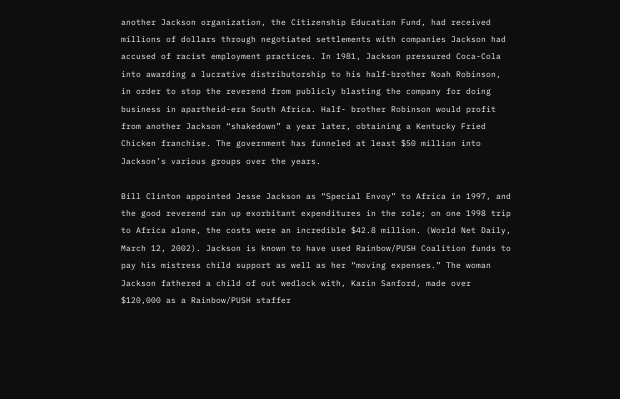another Jackson organization, the Citizenship Education Fund, had received millions of dollars through negotiated settlements with companies Jackson had accused of racist employment practices. In 1981, Jackson pressured Coca-Cola into awarding a lucrative distributorship to his half-brother Noah Robinson, in order to stop the reverend from publicly blasting the company for doing business in apartheid-era South Africa. Half- brother Robinson would profit from another Jackson “shakedown” a year later, obtaining a Kentucky Fried Chicken franchise. The government has funneled at least $50 million into Jackson’s various groups over the years.

Bill Clinton appointed Jesse Jackson as “Special Envoy” to Africa in 1997, and the good reverend ran up exorbitant expenditures in the role; on one 1998 trip to Africa alone, the costs were an incredible $42.8 million. (World Net Daily, March 12, 2002). Jackson is known to have used Rainbow/PUSH Coalition funds to pay his mistress child support as well as her “moving expenses.” The woman Jackson fathered a child of out wedlock with, Karin Sanford, made over $120,000 as a Rainbow/PUSH staffer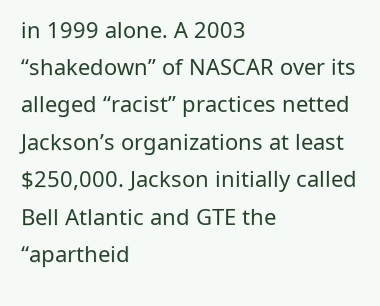in 1999 alone. A 2003 “shakedown” of NASCAR over its alleged “racist” practices netted Jackson’s organizations at least $250,000. Jackson initially called Bell Atlantic and GTE the “apartheid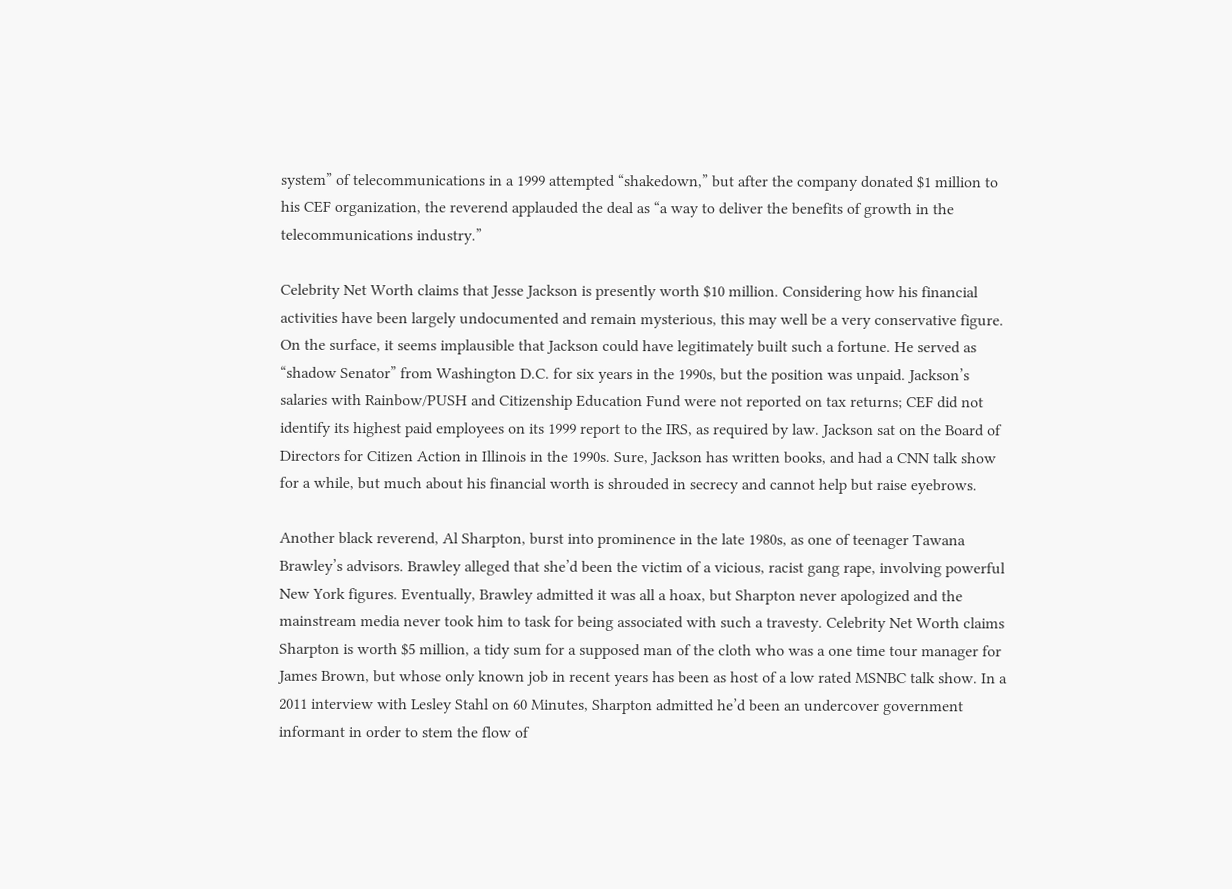system” of telecommunications in a 1999 attempted “shakedown,” but after the company donated $1 million to his CEF organization, the reverend applauded the deal as “a way to deliver the benefits of growth in the telecommunications industry.”

Celebrity Net Worth claims that Jesse Jackson is presently worth $10 million. Considering how his financial activities have been largely undocumented and remain mysterious, this may well be a very conservative figure. On the surface, it seems implausible that Jackson could have legitimately built such a fortune. He served as “shadow Senator” from Washington D.C. for six years in the 1990s, but the position was unpaid. Jackson’s salaries with Rainbow/PUSH and Citizenship Education Fund were not reported on tax returns; CEF did not identify its highest paid employees on its 1999 report to the IRS, as required by law. Jackson sat on the Board of Directors for Citizen Action in Illinois in the 1990s. Sure, Jackson has written books, and had a CNN talk show for a while, but much about his financial worth is shrouded in secrecy and cannot help but raise eyebrows.

Another black reverend, Al Sharpton, burst into prominence in the late 1980s, as one of teenager Tawana Brawley’s advisors. Brawley alleged that she’d been the victim of a vicious, racist gang rape, involving powerful New York figures. Eventually, Brawley admitted it was all a hoax, but Sharpton never apologized and the mainstream media never took him to task for being associated with such a travesty. Celebrity Net Worth claims Sharpton is worth $5 million, a tidy sum for a supposed man of the cloth who was a one time tour manager for James Brown, but whose only known job in recent years has been as host of a low rated MSNBC talk show. In a 2011 interview with Lesley Stahl on 60 Minutes, Sharpton admitted he’d been an undercover government informant in order to stem the flow of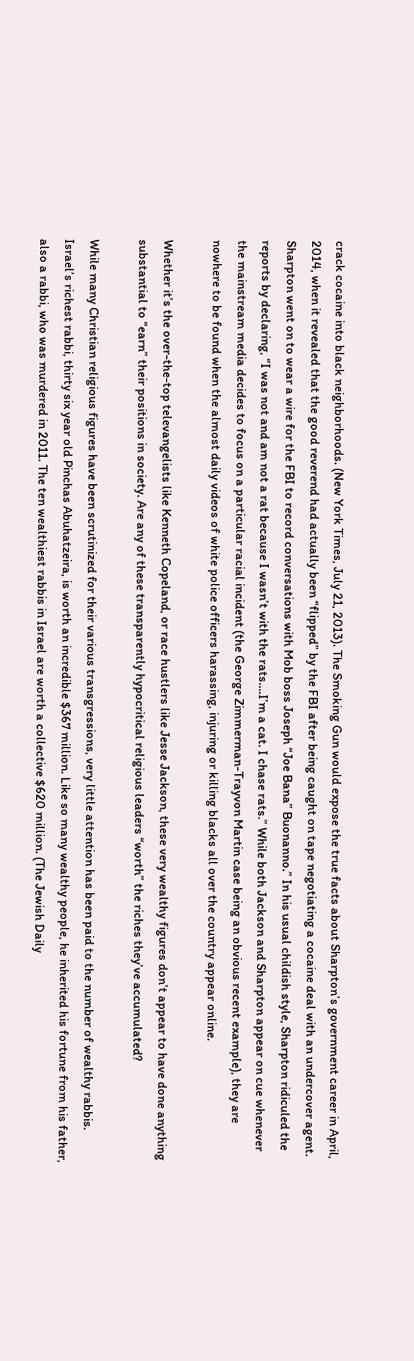crack cocaine into black neighborhoods. (New York Times, July 21, 2013). The Smoking Gun would expose the true facts about Sharpton’s government career in April, 2014, when it revealed that the good reverend had actually been “flipped” by the FBI after being caught on tape negotiating a cocaine deal with an undercover agent. Sharpton went on to wear a wire for the FBI to record conversations with Mob boss Joseph “Joe Bana” Buonanno.” In his usual childish style, Sharpton ridiculed the reports by declaring, “I was not and am not a rat because I wasn’t with the rats….I’m a cat. I chase rats.” While both Jackson and Sharpton appear on cue whenever the mainstream media decides to focus on a particular racial incident (the George Zimmerman-Trayvon Martin case being an obvious recent example), they are nowhere to be found when the almost daily videos of white police officers harassing, injuring or killing blacks all over the country appear online.

Whether it’s the over-the-top televangelists like Kenneth Copeland, or race hustlers like Jesse Jackson, these very wealthy figures don’t appear to have done anything substantial to “earn” their positions in society. Are any of these transparently hypocritical religious leaders “worth” the riches they’ve accumulated?

While many Christian religious figures have been scrutinized for their various transgressions, very little attention has been paid to the number of wealthy rabbis. Israel’s richest rabbi, thirty six year old Pinchas Abuhatzeira, is worth an incredible $367 million. Like so many wealthy people, he inherited his fortune from his father, also a rabbi, who was murdered in 2011. The ten wealthiest rabbis in Israel are worth a collective $620 million. (The Jewish Daily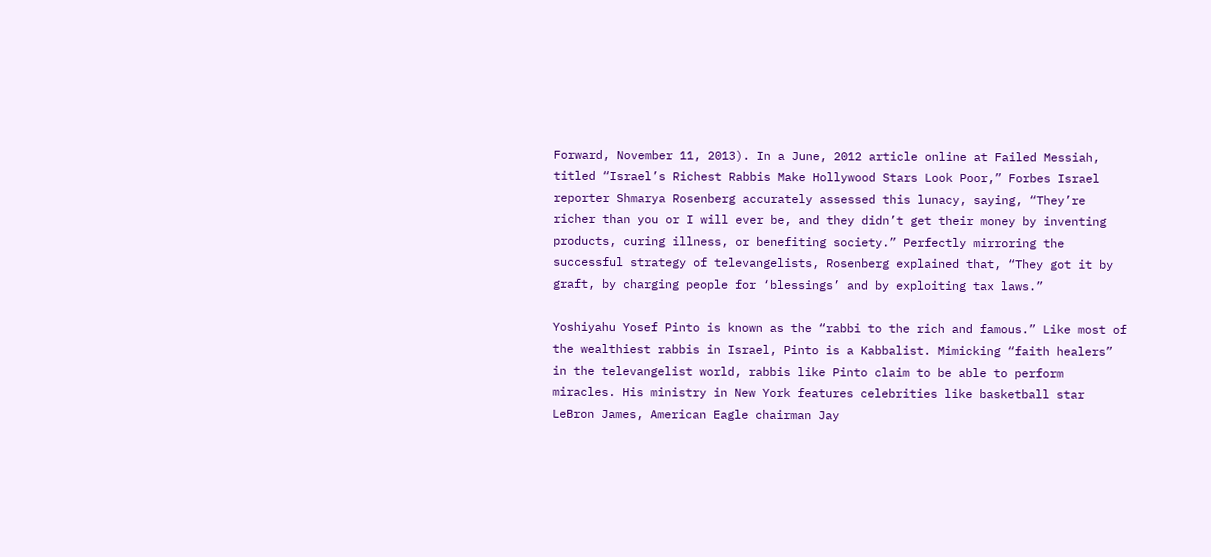Forward, November 11, 2013). In a June, 2012 article online at Failed Messiah, titled “Israel’s Richest Rabbis Make Hollywood Stars Look Poor,” Forbes Israel reporter Shmarya Rosenberg accurately assessed this lunacy, saying, “They’re richer than you or I will ever be, and they didn’t get their money by inventing products, curing illness, or benefiting society.” Perfectly mirroring the successful strategy of televangelists, Rosenberg explained that, “They got it by graft, by charging people for ‘blessings’ and by exploiting tax laws.”

Yoshiyahu Yosef Pinto is known as the “rabbi to the rich and famous.” Like most of the wealthiest rabbis in Israel, Pinto is a Kabbalist. Mimicking “faith healers” in the televangelist world, rabbis like Pinto claim to be able to perform miracles. His ministry in New York features celebrities like basketball star LeBron James, American Eagle chairman Jay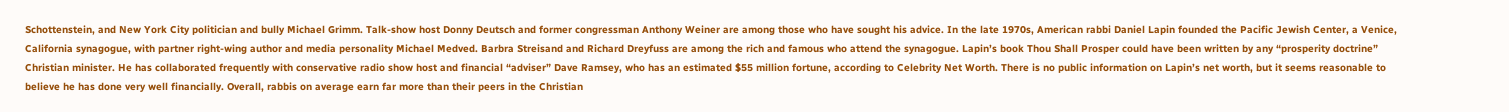Schottenstein, and New York City politician and bully Michael Grimm. Talk-show host Donny Deutsch and former congressman Anthony Weiner are among those who have sought his advice. In the late 1970s, American rabbi Daniel Lapin founded the Pacific Jewish Center, a Venice, California synagogue, with partner right-wing author and media personality Michael Medved. Barbra Streisand and Richard Dreyfuss are among the rich and famous who attend the synagogue. Lapin’s book Thou Shall Prosper could have been written by any “prosperity doctrine” Christian minister. He has collaborated frequently with conservative radio show host and financial “adviser” Dave Ramsey, who has an estimated $55 million fortune, according to Celebrity Net Worth. There is no public information on Lapin’s net worth, but it seems reasonable to believe he has done very well financially. Overall, rabbis on average earn far more than their peers in the Christian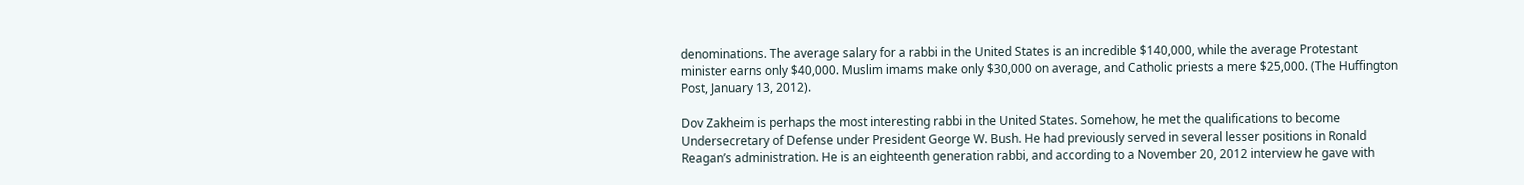denominations. The average salary for a rabbi in the United States is an incredible $140,000, while the average Protestant minister earns only $40,000. Muslim imams make only $30,000 on average, and Catholic priests a mere $25,000. (The Huffington Post, January 13, 2012).

Dov Zakheim is perhaps the most interesting rabbi in the United States. Somehow, he met the qualifications to become Undersecretary of Defense under President George W. Bush. He had previously served in several lesser positions in Ronald Reagan’s administration. He is an eighteenth generation rabbi, and according to a November 20, 2012 interview he gave with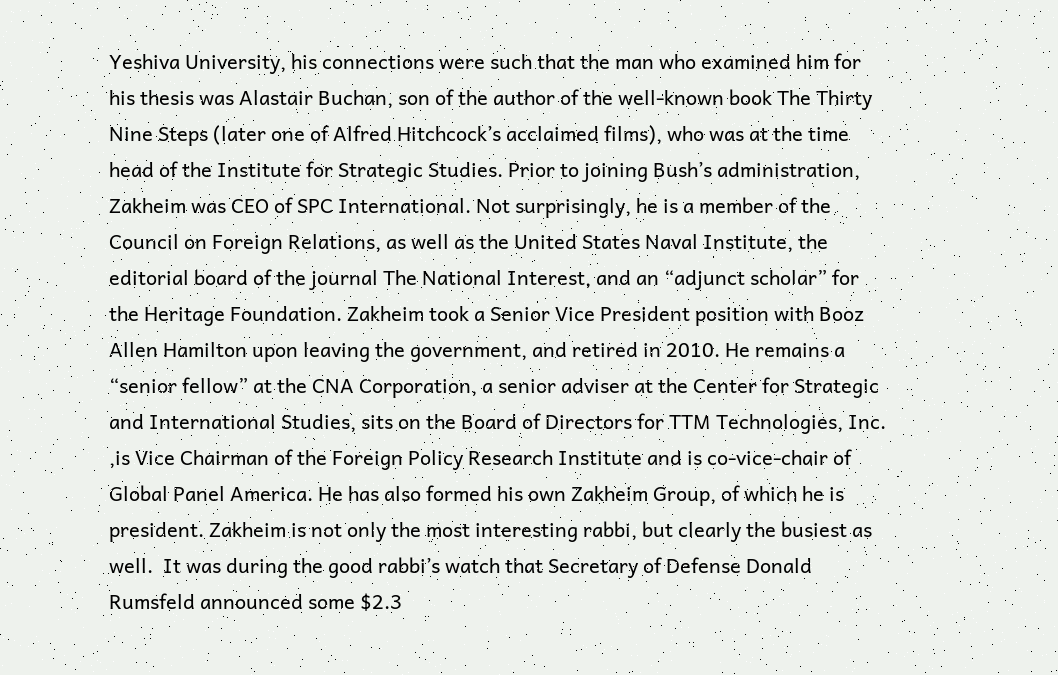Yeshiva University, his connections were such that the man who examined him for his thesis was Alastair Buchan, son of the author of the well-known book The Thirty Nine Steps (later one of Alfred Hitchcock’s acclaimed films), who was at the time head of the Institute for Strategic Studies. Prior to joining Bush’s administration, Zakheim was CEO of SPC International. Not surprisingly, he is a member of the Council on Foreign Relations, as well as the United States Naval Institute, the editorial board of the journal The National Interest, and an “adjunct scholar” for the Heritage Foundation. Zakheim took a Senior Vice President position with Booz Allen Hamilton upon leaving the government, and retired in 2010. He remains a “senior fellow” at the CNA Corporation, a senior adviser at the Center for Strategic and International Studies, sits on the Board of Directors for TTM Technologies, Inc. ,is Vice Chairman of the Foreign Policy Research Institute and is co-vice-chair of Global Panel America. He has also formed his own Zakheim Group, of which he is president. Zakheim is not only the most interesting rabbi, but clearly the busiest as well.  It was during the good rabbi’s watch that Secretary of Defense Donald Rumsfeld announced some $2.3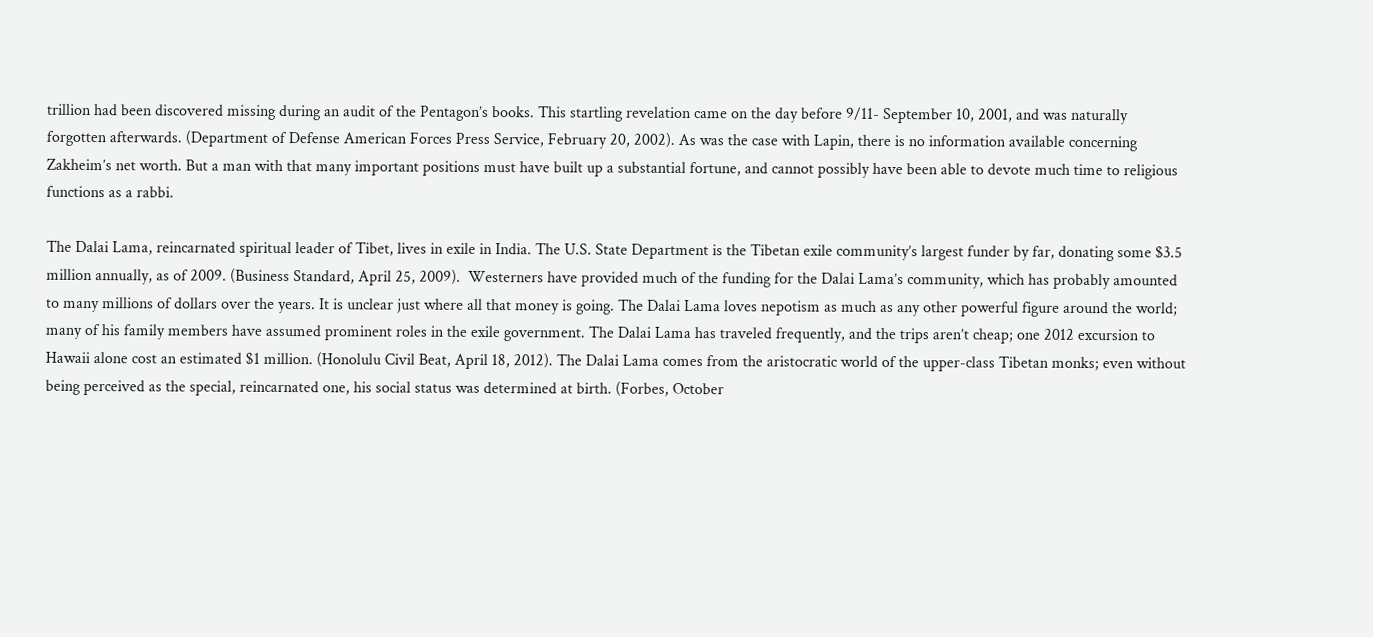trillion had been discovered missing during an audit of the Pentagon’s books. This startling revelation came on the day before 9/11- September 10, 2001, and was naturally forgotten afterwards. (Department of Defense American Forces Press Service, February 20, 2002). As was the case with Lapin, there is no information available concerning Zakheim’s net worth. But a man with that many important positions must have built up a substantial fortune, and cannot possibly have been able to devote much time to religious functions as a rabbi.

The Dalai Lama, reincarnated spiritual leader of Tibet, lives in exile in India. The U.S. State Department is the Tibetan exile community’s largest funder by far, donating some $3.5 million annually, as of 2009. (Business Standard, April 25, 2009).  Westerners have provided much of the funding for the Dalai Lama’s community, which has probably amounted to many millions of dollars over the years. It is unclear just where all that money is going. The Dalai Lama loves nepotism as much as any other powerful figure around the world; many of his family members have assumed prominent roles in the exile government. The Dalai Lama has traveled frequently, and the trips aren’t cheap; one 2012 excursion to Hawaii alone cost an estimated $1 million. (Honolulu Civil Beat, April 18, 2012). The Dalai Lama comes from the aristocratic world of the upper-class Tibetan monks; even without being perceived as the special, reincarnated one, his social status was determined at birth. (Forbes, October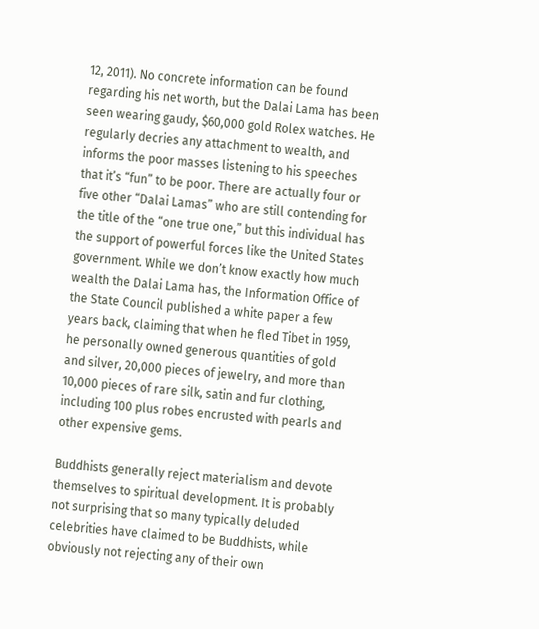12, 2011). No concrete information can be found regarding his net worth, but the Dalai Lama has been seen wearing gaudy, $60,000 gold Rolex watches. He regularly decries any attachment to wealth, and informs the poor masses listening to his speeches that it’s “fun” to be poor. There are actually four or five other “Dalai Lamas” who are still contending for the title of the “one true one,” but this individual has the support of powerful forces like the United States government. While we don’t know exactly how much wealth the Dalai Lama has, the Information Office of the State Council published a white paper a few years back, claiming that when he fled Tibet in 1959, he personally owned generous quantities of gold and silver, 20,000 pieces of jewelry, and more than 10,000 pieces of rare silk, satin and fur clothing, including 100 plus robes encrusted with pearls and other expensive gems.

Buddhists generally reject materialism and devote themselves to spiritual development. It is probably not surprising that so many typically deluded celebrities have claimed to be Buddhists, while obviously not rejecting any of their own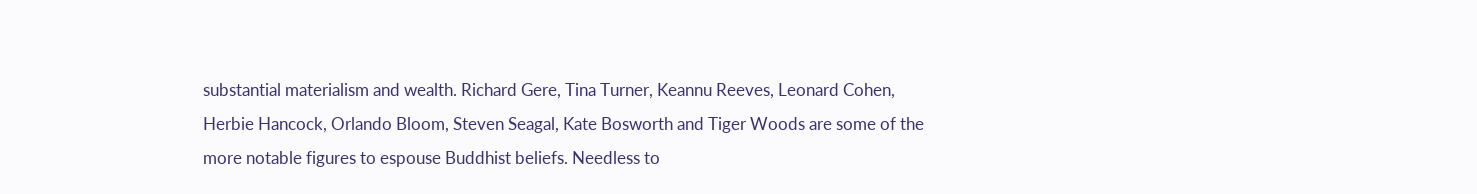substantial materialism and wealth. Richard Gere, Tina Turner, Keannu Reeves, Leonard Cohen, Herbie Hancock, Orlando Bloom, Steven Seagal, Kate Bosworth and Tiger Woods are some of the more notable figures to espouse Buddhist beliefs. Needless to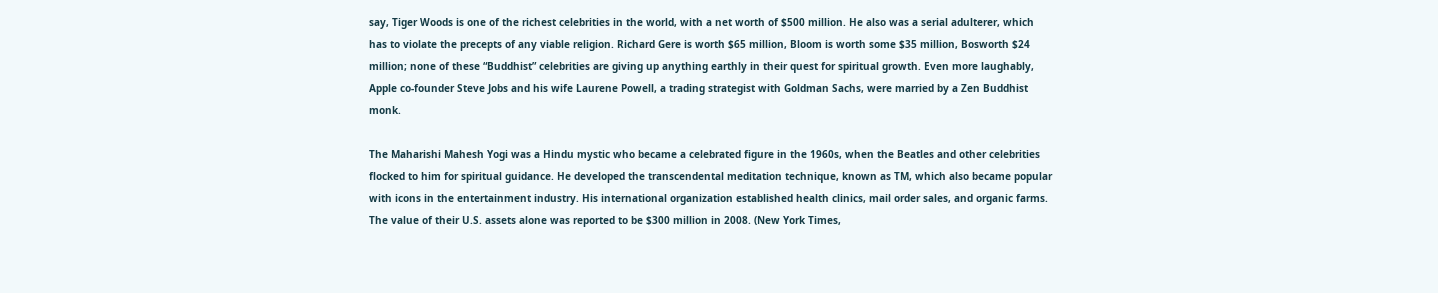say, Tiger Woods is one of the richest celebrities in the world, with a net worth of $500 million. He also was a serial adulterer, which has to violate the precepts of any viable religion. Richard Gere is worth $65 million, Bloom is worth some $35 million, Bosworth $24 million; none of these “Buddhist” celebrities are giving up anything earthly in their quest for spiritual growth. Even more laughably, Apple co-founder Steve Jobs and his wife Laurene Powell, a trading strategist with Goldman Sachs, were married by a Zen Buddhist monk.

The Maharishi Mahesh Yogi was a Hindu mystic who became a celebrated figure in the 1960s, when the Beatles and other celebrities flocked to him for spiritual guidance. He developed the transcendental meditation technique, known as TM, which also became popular with icons in the entertainment industry. His international organization established health clinics, mail order sales, and organic farms. The value of their U.S. assets alone was reported to be $300 million in 2008. (New York Times,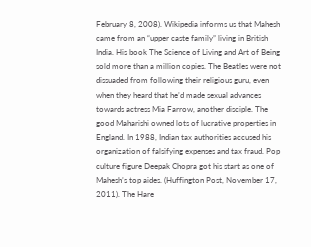February 8, 2008). Wikipedia informs us that Mahesh came from an “upper caste family” living in British India. His book The Science of Living and Art of Being sold more than a million copies. The Beatles were not dissuaded from following their religious guru, even when they heard that he’d made sexual advances towards actress Mia Farrow, another disciple. The good Maharishi owned lots of lucrative properties in England. In 1988, Indian tax authorities accused his organization of falsifying expenses and tax fraud. Pop culture figure Deepak Chopra got his start as one of Mahesh’s top aides. (Huffington Post, November 17, 2011). The Hare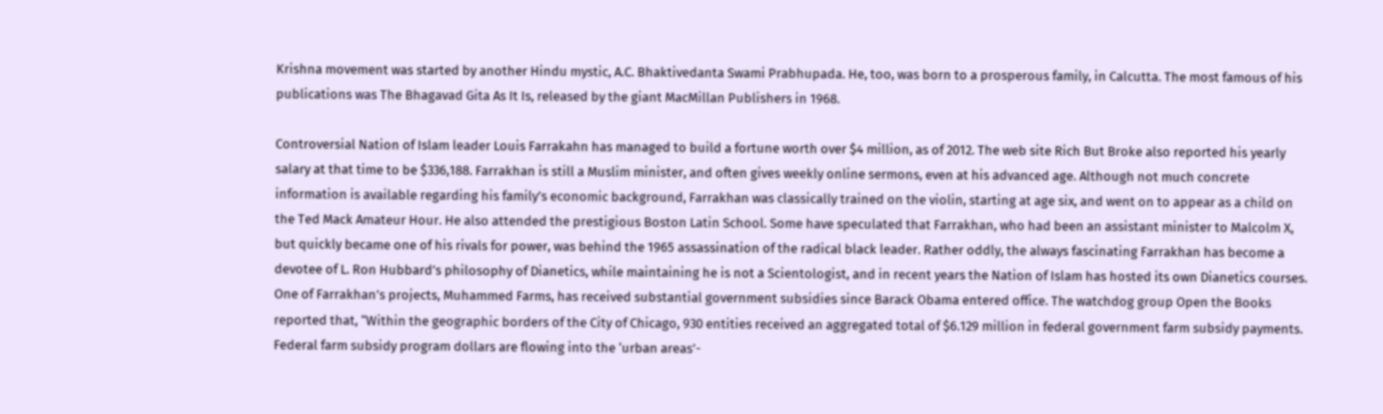Krishna movement was started by another Hindu mystic, A.C. Bhaktivedanta Swami Prabhupada. He, too, was born to a prosperous family, in Calcutta. The most famous of his publications was The Bhagavad Gita As It Is, released by the giant MacMillan Publishers in 1968.

Controversial Nation of Islam leader Louis Farrakahn has managed to build a fortune worth over $4 million, as of 2012. The web site Rich But Broke also reported his yearly salary at that time to be $336,188. Farrakhan is still a Muslim minister, and often gives weekly online sermons, even at his advanced age. Although not much concrete information is available regarding his family’s economic background, Farrakhan was classically trained on the violin, starting at age six, and went on to appear as a child on the Ted Mack Amateur Hour. He also attended the prestigious Boston Latin School. Some have speculated that Farrakhan, who had been an assistant minister to Malcolm X, but quickly became one of his rivals for power, was behind the 1965 assassination of the radical black leader. Rather oddly, the always fascinating Farrakhan has become a devotee of L. Ron Hubbard’s philosophy of Dianetics, while maintaining he is not a Scientologist, and in recent years the Nation of Islam has hosted its own Dianetics courses. One of Farrakhan’s projects, Muhammed Farms, has received substantial government subsidies since Barack Obama entered office. The watchdog group Open the Books reported that, “Within the geographic borders of the City of Chicago, 930 entities received an aggregated total of $6.129 million in federal government farm subsidy payments. Federal farm subsidy program dollars are flowing into the ‘urban areas’-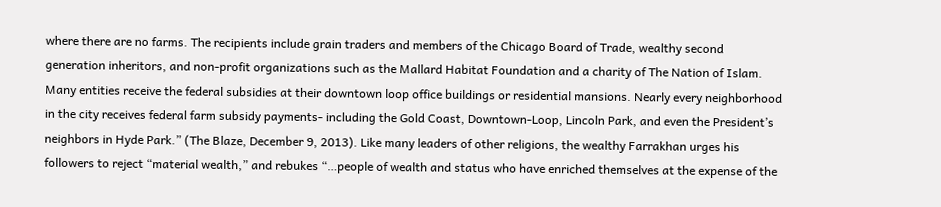where there are no farms. The recipients include grain traders and members of the Chicago Board of Trade, wealthy second generation inheritors, and non-profit organizations such as the Mallard Habitat Foundation and a charity of The Nation of Islam. Many entities receive the federal subsidies at their downtown loop office buildings or residential mansions. Nearly every neighborhood in the city receives federal farm subsidy payments- including the Gold Coast, Downtown-Loop, Lincoln Park, and even the President’s neighbors in Hyde Park.” (The Blaze, December 9, 2013). Like many leaders of other religions, the wealthy Farrakhan urges his followers to reject “material wealth,” and rebukes “…people of wealth and status who have enriched themselves at the expense of the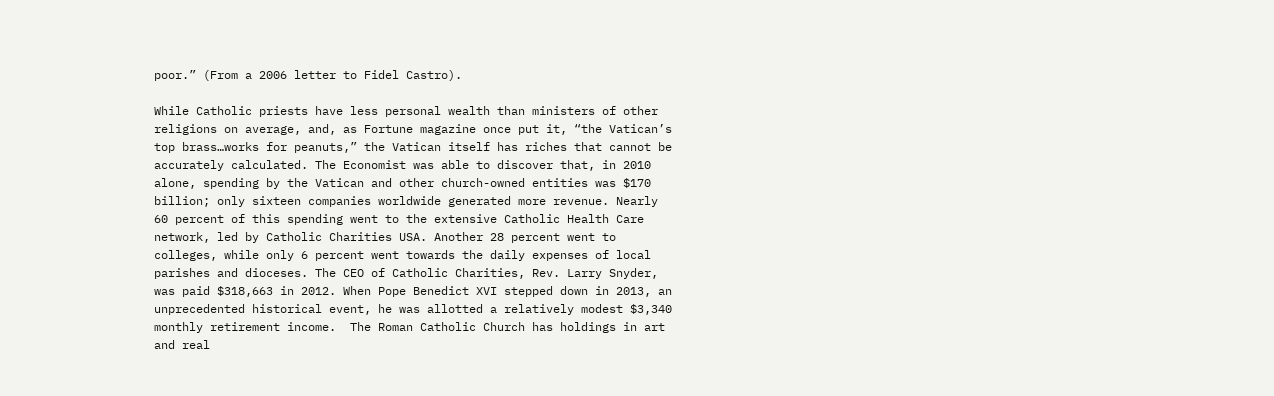poor.” (From a 2006 letter to Fidel Castro).

While Catholic priests have less personal wealth than ministers of other religions on average, and, as Fortune magazine once put it, “the Vatican’s top brass…works for peanuts,” the Vatican itself has riches that cannot be accurately calculated. The Economist was able to discover that, in 2010 alone, spending by the Vatican and other church-owned entities was $170 billion; only sixteen companies worldwide generated more revenue. Nearly 60 percent of this spending went to the extensive Catholic Health Care network, led by Catholic Charities USA. Another 28 percent went to colleges, while only 6 percent went towards the daily expenses of local parishes and dioceses. The CEO of Catholic Charities, Rev. Larry Snyder, was paid $318,663 in 2012. When Pope Benedict XVI stepped down in 2013, an unprecedented historical event, he was allotted a relatively modest $3,340 monthly retirement income.  The Roman Catholic Church has holdings in art and real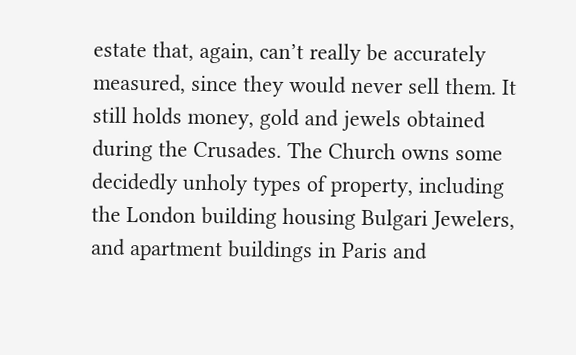estate that, again, can’t really be accurately measured, since they would never sell them. It still holds money, gold and jewels obtained during the Crusades. The Church owns some decidedly unholy types of property, including the London building housing Bulgari Jewelers, and apartment buildings in Paris and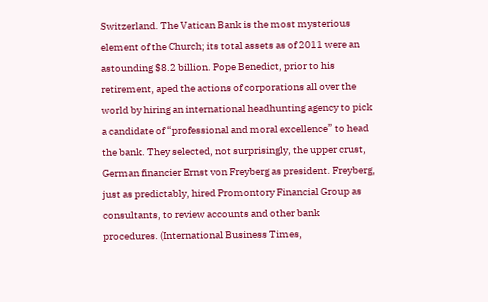Switzerland. The Vatican Bank is the most mysterious element of the Church; its total assets as of 2011 were an astounding $8.2 billion. Pope Benedict, prior to his retirement, aped the actions of corporations all over the world by hiring an international headhunting agency to pick a candidate of “professional and moral excellence” to head the bank. They selected, not surprisingly, the upper crust, German financier Ernst von Freyberg as president. Freyberg, just as predictably, hired Promontory Financial Group as consultants, to review accounts and other bank procedures. (International Business Times,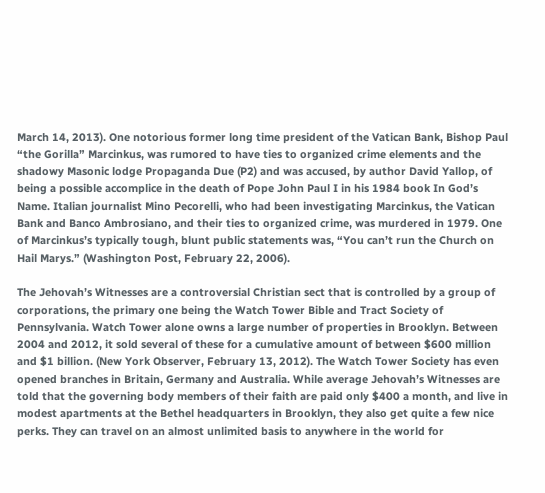March 14, 2013). One notorious former long time president of the Vatican Bank, Bishop Paul “the Gorilla” Marcinkus, was rumored to have ties to organized crime elements and the shadowy Masonic lodge Propaganda Due (P2) and was accused, by author David Yallop, of being a possible accomplice in the death of Pope John Paul I in his 1984 book In God’s Name. Italian journalist Mino Pecorelli, who had been investigating Marcinkus, the Vatican Bank and Banco Ambrosiano, and their ties to organized crime, was murdered in 1979. One of Marcinkus’s typically tough, blunt public statements was, “You can’t run the Church on Hail Marys.” (Washington Post, February 22, 2006).

The Jehovah’s Witnesses are a controversial Christian sect that is controlled by a group of corporations, the primary one being the Watch Tower Bible and Tract Society of Pennsylvania. Watch Tower alone owns a large number of properties in Brooklyn. Between 2004 and 2012, it sold several of these for a cumulative amount of between $600 million and $1 billion. (New York Observer, February 13, 2012). The Watch Tower Society has even opened branches in Britain, Germany and Australia. While average Jehovah’s Witnesses are told that the governing body members of their faith are paid only $400 a month, and live in modest apartments at the Bethel headquarters in Brooklyn, they also get quite a few nice perks. They can travel on an almost unlimited basis to anywhere in the world for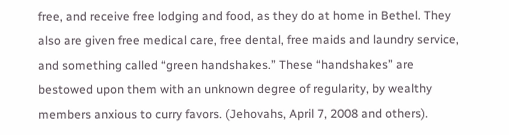free, and receive free lodging and food, as they do at home in Bethel. They also are given free medical care, free dental, free maids and laundry service, and something called “green handshakes.” These “handshakes” are bestowed upon them with an unknown degree of regularity, by wealthy members anxious to curry favors. (Jehovahs, April 7, 2008 and others).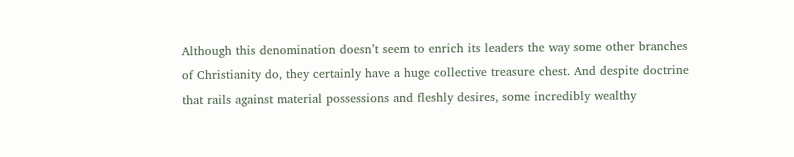Although this denomination doesn’t seem to enrich its leaders the way some other branches of Christianity do, they certainly have a huge collective treasure chest. And despite doctrine that rails against material possessions and fleshly desires, some incredibly wealthy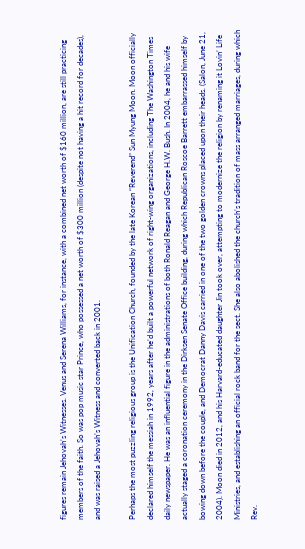figures remain Jehovah’s Witnesses. Venus and Serena Williams, for instance, with a combined net worth of $160 million, are still practicing members of the faith. So was pop music star Prince, who possessed a net worth of $300 million (despite not having a hit record for decades),  and was raised a Jehovah’s Witness and converted back in 2001.

Perhaps the most puzzling religious group is the Unification Church, founded by the late Korean “Reverend” Sun Myung Moon. Moon officially declared himself the messiah in 1992, years after he’d built a powerful network of right-wing organizations, including The Washington Times daily newspaper. He was an influential figure in the administrations of both Ronald Reagan and George H.W. Bush. In 2004, he and his wife actually staged a coronation ceremony in the Dirksen Senate Office building, during which Republican Roscoe Barrett embarrassed himself by bowing down before the couple, and Democrat Danny Davis carried in one of the two golden crowns placed upon their heads. (Salon, June 21, 2004). Moon died in 2012, and his Harvard-educated daughter Jin took over, attempting to modernize the religion by renaming it Lovin’ Life Ministries, and establishing an official rock band for the sect. She also abolished the church’s tradition of mass arranged marriages, during which Rev.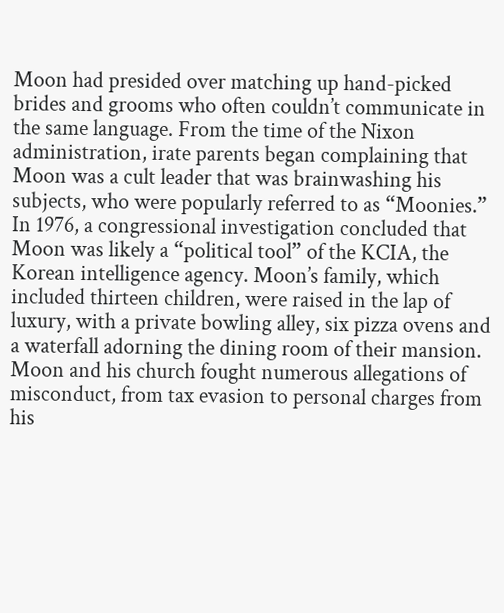Moon had presided over matching up hand-picked brides and grooms who often couldn’t communicate in the same language. From the time of the Nixon administration, irate parents began complaining that Moon was a cult leader that was brainwashing his subjects, who were popularly referred to as “Moonies.” In 1976, a congressional investigation concluded that Moon was likely a “political tool” of the KCIA, the Korean intelligence agency. Moon’s family, which included thirteen children, were raised in the lap of luxury, with a private bowling alley, six pizza ovens and a waterfall adorning the dining room of their mansion. Moon and his church fought numerous allegations of misconduct, from tax evasion to personal charges from his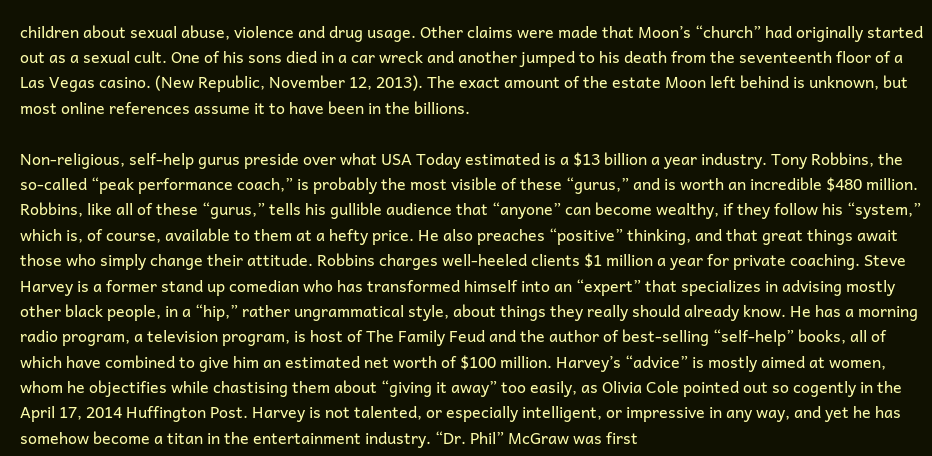children about sexual abuse, violence and drug usage. Other claims were made that Moon’s “church” had originally started out as a sexual cult. One of his sons died in a car wreck and another jumped to his death from the seventeenth floor of a Las Vegas casino. (New Republic, November 12, 2013). The exact amount of the estate Moon left behind is unknown, but most online references assume it to have been in the billions.

Non-religious, self-help gurus preside over what USA Today estimated is a $13 billion a year industry. Tony Robbins, the so-called “peak performance coach,” is probably the most visible of these “gurus,” and is worth an incredible $480 million. Robbins, like all of these “gurus,” tells his gullible audience that “anyone” can become wealthy, if they follow his “system,” which is, of course, available to them at a hefty price. He also preaches “positive” thinking, and that great things await those who simply change their attitude. Robbins charges well-heeled clients $1 million a year for private coaching. Steve Harvey is a former stand up comedian who has transformed himself into an “expert” that specializes in advising mostly other black people, in a “hip,” rather ungrammatical style, about things they really should already know. He has a morning radio program, a television program, is host of The Family Feud and the author of best-selling “self-help” books, all of which have combined to give him an estimated net worth of $100 million. Harvey’s “advice” is mostly aimed at women, whom he objectifies while chastising them about “giving it away” too easily, as Olivia Cole pointed out so cogently in the April 17, 2014 Huffington Post. Harvey is not talented, or especially intelligent, or impressive in any way, and yet he has somehow become a titan in the entertainment industry. “Dr. Phil” McGraw was first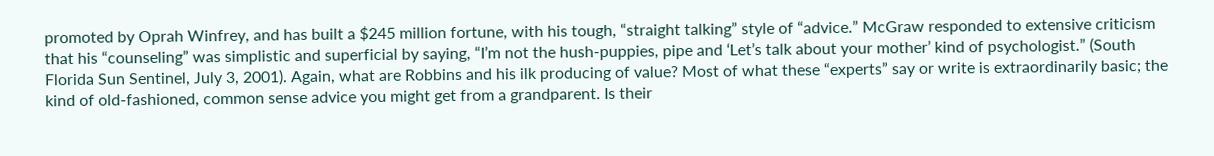promoted by Oprah Winfrey, and has built a $245 million fortune, with his tough, “straight talking” style of “advice.” McGraw responded to extensive criticism that his “counseling” was simplistic and superficial by saying, “I’m not the hush-puppies, pipe and ‘Let’s talk about your mother’ kind of psychologist.” (South Florida Sun Sentinel, July 3, 2001). Again, what are Robbins and his ilk producing of value? Most of what these “experts” say or write is extraordinarily basic; the kind of old-fashioned, common sense advice you might get from a grandparent. Is their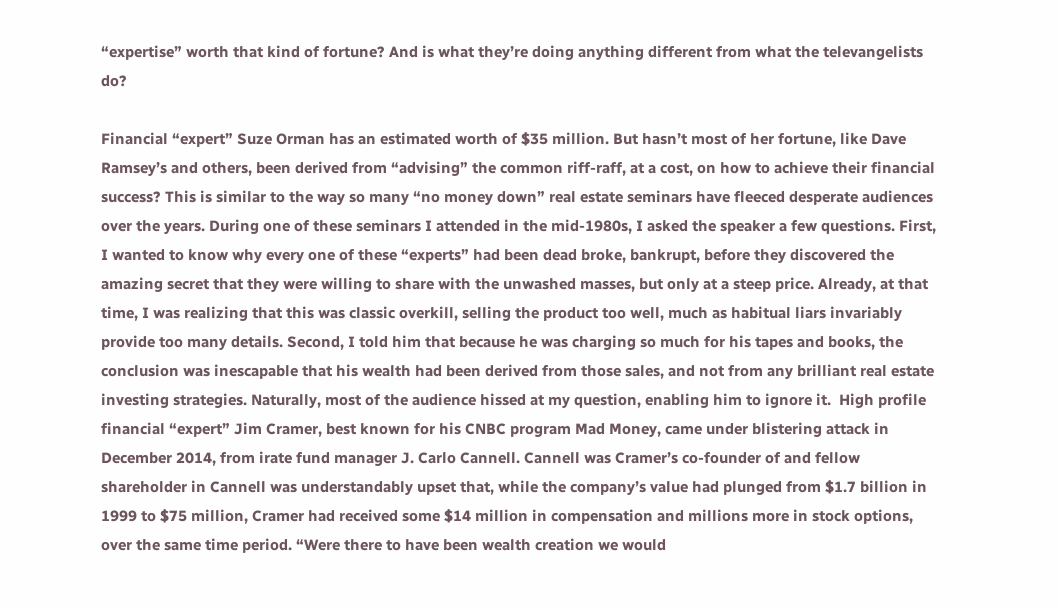“expertise” worth that kind of fortune? And is what they’re doing anything different from what the televangelists do?

Financial “expert” Suze Orman has an estimated worth of $35 million. But hasn’t most of her fortune, like Dave Ramsey’s and others, been derived from “advising” the common riff-raff, at a cost, on how to achieve their financial success? This is similar to the way so many “no money down” real estate seminars have fleeced desperate audiences over the years. During one of these seminars I attended in the mid-1980s, I asked the speaker a few questions. First, I wanted to know why every one of these “experts” had been dead broke, bankrupt, before they discovered the amazing secret that they were willing to share with the unwashed masses, but only at a steep price. Already, at that time, I was realizing that this was classic overkill, selling the product too well, much as habitual liars invariably provide too many details. Second, I told him that because he was charging so much for his tapes and books, the conclusion was inescapable that his wealth had been derived from those sales, and not from any brilliant real estate investing strategies. Naturally, most of the audience hissed at my question, enabling him to ignore it.  High profile financial “expert” Jim Cramer, best known for his CNBC program Mad Money, came under blistering attack in December 2014, from irate fund manager J. Carlo Cannell. Cannell was Cramer’s co-founder of and fellow shareholder in Cannell was understandably upset that, while the company’s value had plunged from $1.7 billion in 1999 to $75 million, Cramer had received some $14 million in compensation and millions more in stock options, over the same time period. “Were there to have been wealth creation we would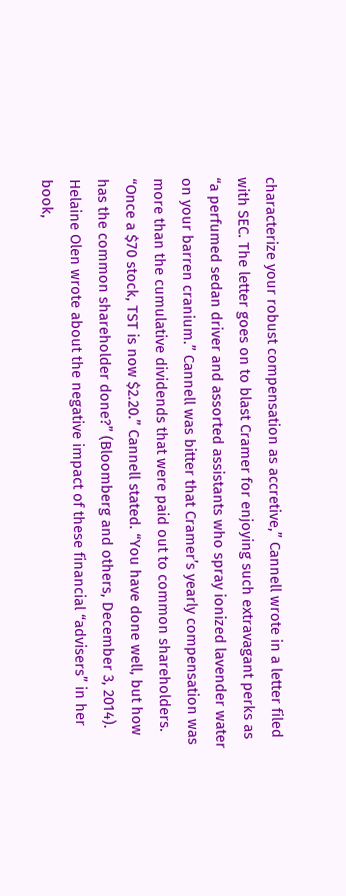characterize your robust compensation as accretive,” Cannell wrote in a letter filed with SEC. The letter goes on to blast Cramer for enjoying such extravagant perks as “a perfumed sedan driver and assorted assistants who spray ionized lavender water on your barren cranium.” Cannell was bitter that Cramer’s yearly compensation was more than the cumulative dividends that were paid out to common shareholders. “Once a $70 stock, TST is now $2.20.” Cannell stated. “You have done well, but how has the common shareholder done?” (Bloomberg and others, December 3, 2014). Helaine Olen wrote about the negative impact of these financial “advisers” in her book,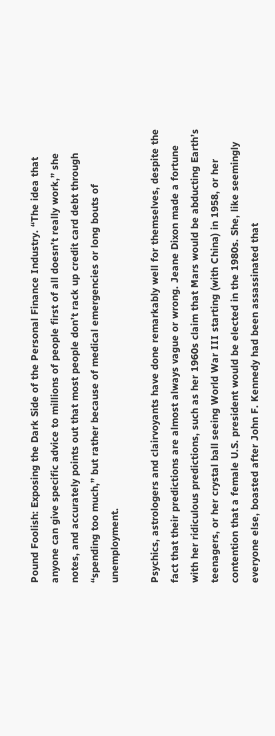Pound Foolish: Exposing the Dark Side of the Personal Finance Industry. “The idea that anyone can give specific advice to millions of people first of all doesn’t really work,” she notes, and accurately points out that most people don’t rack up credit card debt through “spending too much,” but rather because of medical emergencies or long bouts of unemployment.

Psychics, astrologers and clairvoyants have done remarkably well for themselves, despite the fact that their predictions are almost always vague or wrong. Jeane Dixon made a fortune with her ridiculous predictions, such as her 1960s claim that Mars would be abducting Earth’s teenagers, or her crystal ball seeing World War III starting (with China) in 1958, or her contention that a female U.S. president would be elected in the 1980s. She, like seemingly everyone else, boasted after John F. Kennedy had been assassinated that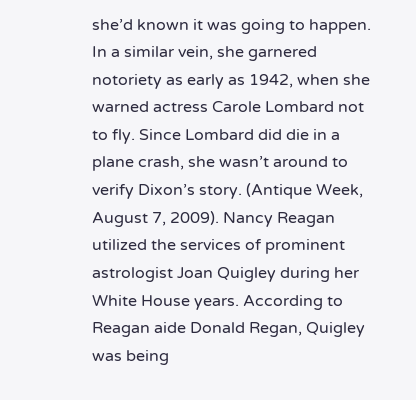she’d known it was going to happen. In a similar vein, she garnered notoriety as early as 1942, when she warned actress Carole Lombard not to fly. Since Lombard did die in a plane crash, she wasn’t around to verify Dixon’s story. (Antique Week, August 7, 2009). Nancy Reagan utilized the services of prominent astrologist Joan Quigley during her White House years. According to Reagan aide Donald Regan, Quigley was being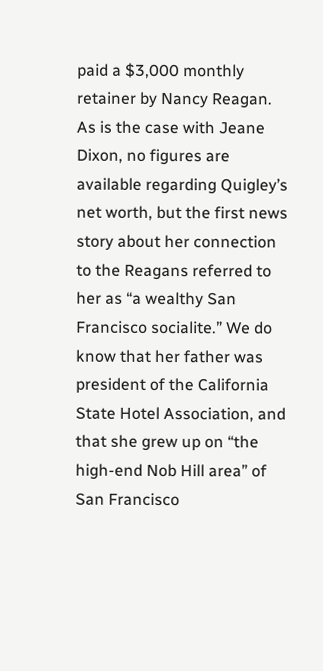paid a $3,000 monthly retainer by Nancy Reagan. As is the case with Jeane Dixon, no figures are available regarding Quigley’s net worth, but the first news story about her connection to the Reagans referred to her as “a wealthy San Francisco socialite.” We do know that her father was president of the California State Hotel Association, and that she grew up on “the high-end Nob Hill area” of San Francisco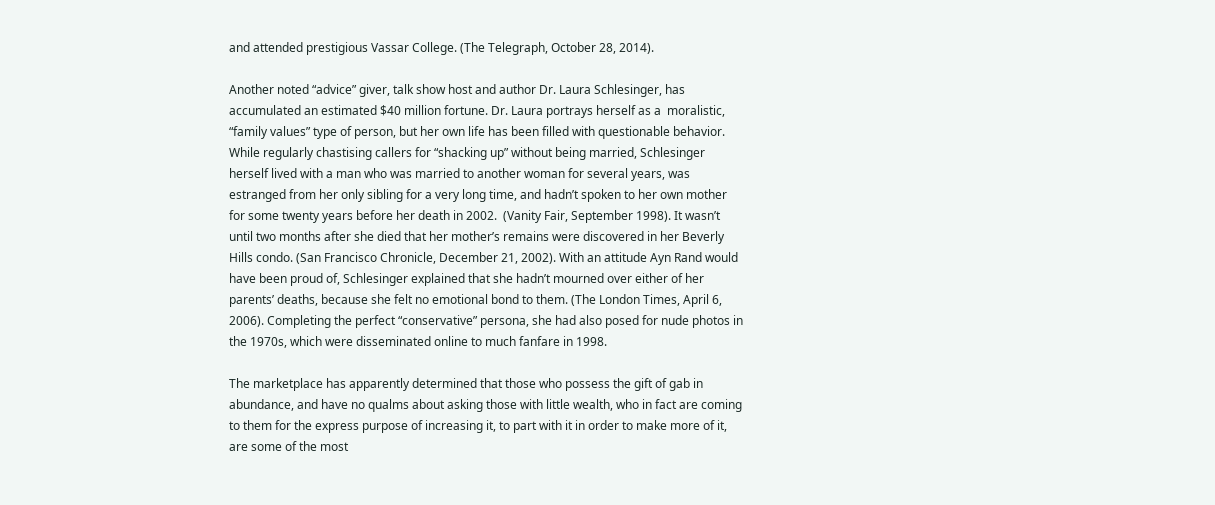and attended prestigious Vassar College. (The Telegraph, October 28, 2014).

Another noted “advice” giver, talk show host and author Dr. Laura Schlesinger, has accumulated an estimated $40 million fortune. Dr. Laura portrays herself as a  moralistic, “family values” type of person, but her own life has been filled with questionable behavior. While regularly chastising callers for “shacking up” without being married, Schlesinger herself lived with a man who was married to another woman for several years, was estranged from her only sibling for a very long time, and hadn’t spoken to her own mother for some twenty years before her death in 2002.  (Vanity Fair, September 1998). It wasn’t until two months after she died that her mother’s remains were discovered in her Beverly Hills condo. (San Francisco Chronicle, December 21, 2002). With an attitude Ayn Rand would have been proud of, Schlesinger explained that she hadn’t mourned over either of her parents’ deaths, because she felt no emotional bond to them. (The London Times, April 6, 2006). Completing the perfect “conservative” persona, she had also posed for nude photos in the 1970s, which were disseminated online to much fanfare in 1998.

The marketplace has apparently determined that those who possess the gift of gab in abundance, and have no qualms about asking those with little wealth, who in fact are coming to them for the express purpose of increasing it, to part with it in order to make more of it, are some of the most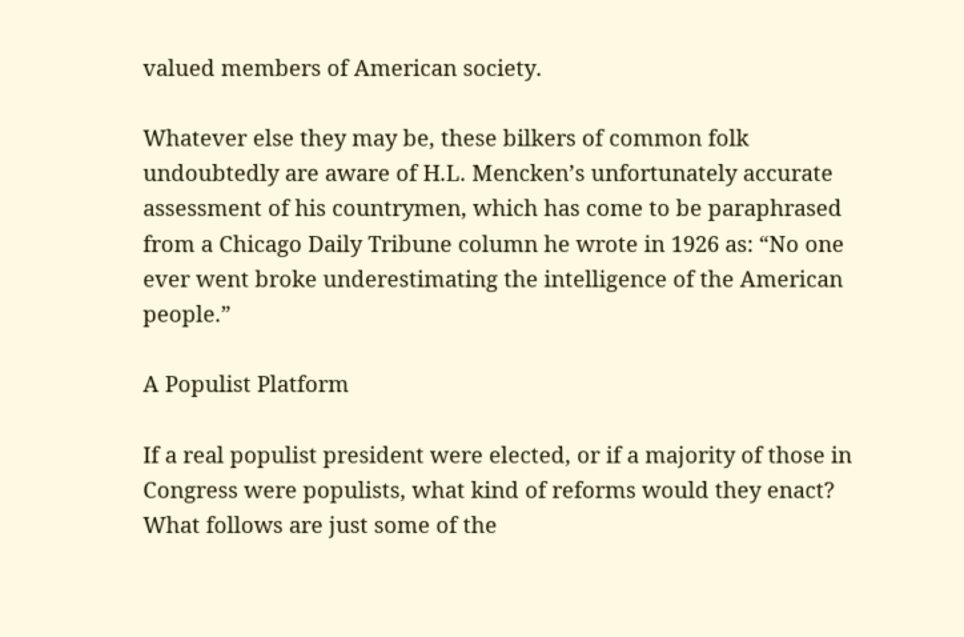valued members of American society.

Whatever else they may be, these bilkers of common folk undoubtedly are aware of H.L. Mencken’s unfortunately accurate assessment of his countrymen, which has come to be paraphrased from a Chicago Daily Tribune column he wrote in 1926 as: “No one ever went broke underestimating the intelligence of the American people.”

A Populist Platform

If a real populist president were elected, or if a majority of those in Congress were populists, what kind of reforms would they enact? What follows are just some of the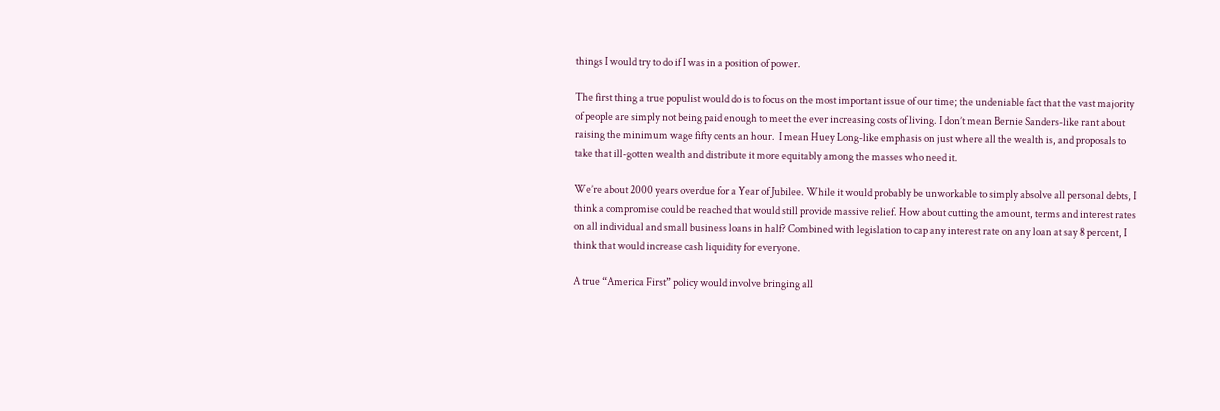things I would try to do if I was in a position of power.

The first thing a true populist would do is to focus on the most important issue of our time; the undeniable fact that the vast majority of people are simply not being paid enough to meet the ever increasing costs of living. I don’t mean Bernie Sanders-like rant about raising the minimum wage fifty cents an hour.  I mean Huey Long-like emphasis on just where all the wealth is, and proposals to take that ill-gotten wealth and distribute it more equitably among the masses who need it.

We’re about 2000 years overdue for a Year of Jubilee. While it would probably be unworkable to simply absolve all personal debts, I think a compromise could be reached that would still provide massive relief. How about cutting the amount, terms and interest rates on all individual and small business loans in half? Combined with legislation to cap any interest rate on any loan at say 8 percent, I think that would increase cash liquidity for everyone.

A true “America First” policy would involve bringing all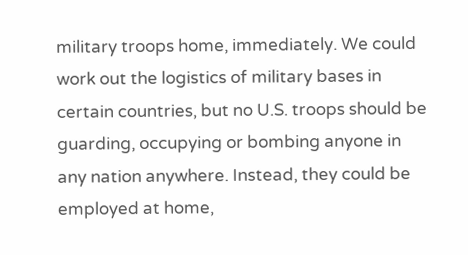military troops home, immediately. We could work out the logistics of military bases in certain countries, but no U.S. troops should be guarding, occupying or bombing anyone in any nation anywhere. Instead, they could be employed at home,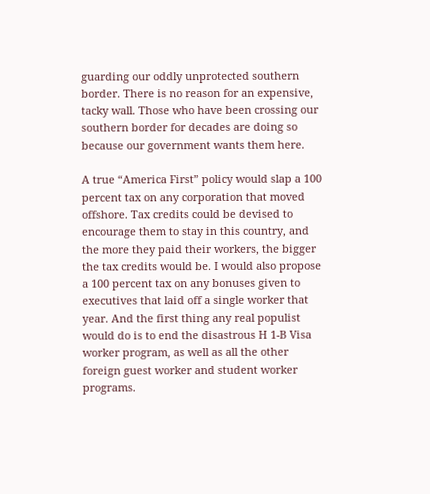guarding our oddly unprotected southern border. There is no reason for an expensive, tacky wall. Those who have been crossing our southern border for decades are doing so because our government wants them here.

A true “America First” policy would slap a 100 percent tax on any corporation that moved offshore. Tax credits could be devised to encourage them to stay in this country, and the more they paid their workers, the bigger the tax credits would be. I would also propose a 100 percent tax on any bonuses given to executives that laid off a single worker that year. And the first thing any real populist would do is to end the disastrous H 1-B Visa worker program, as well as all the other foreign guest worker and student worker programs.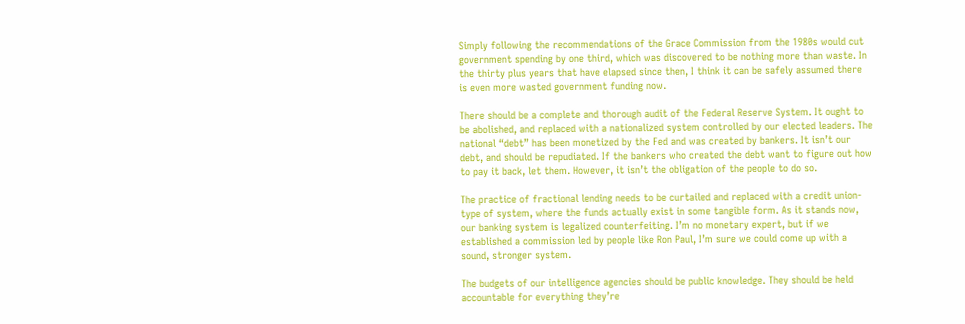Simply following the recommendations of the Grace Commission from the 1980s would cut government spending by one third, which was discovered to be nothing more than waste. In the thirty plus years that have elapsed since then, I think it can be safely assumed there is even more wasted government funding now.

There should be a complete and thorough audit of the Federal Reserve System. It ought to be abolished, and replaced with a nationalized system controlled by our elected leaders. The national “debt” has been monetized by the Fed and was created by bankers. It isn’t our debt, and should be repudiated. If the bankers who created the debt want to figure out how to pay it back, let them. However, it isn’t the obligation of the people to do so.

The practice of fractional lending needs to be curtailed and replaced with a credit union-type of system, where the funds actually exist in some tangible form. As it stands now, our banking system is legalized counterfeiting. I’m no monetary expert, but if we established a commission led by people like Ron Paul, I’m sure we could come up with a sound, stronger system.

The budgets of our intelligence agencies should be public knowledge. They should be held accountable for everything they’re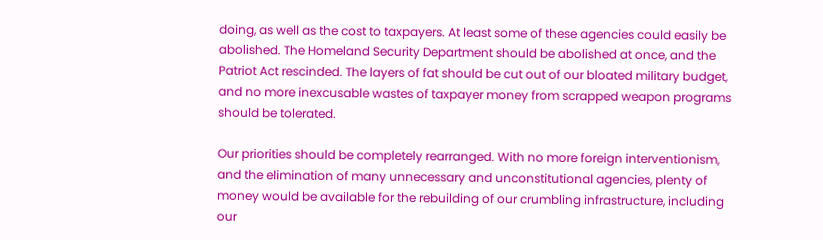doing, as well as the cost to taxpayers. At least some of these agencies could easily be abolished. The Homeland Security Department should be abolished at once, and the Patriot Act rescinded. The layers of fat should be cut out of our bloated military budget, and no more inexcusable wastes of taxpayer money from scrapped weapon programs should be tolerated.

Our priorities should be completely rearranged. With no more foreign interventionism, and the elimination of many unnecessary and unconstitutional agencies, plenty of money would be available for the rebuilding of our crumbling infrastructure, including our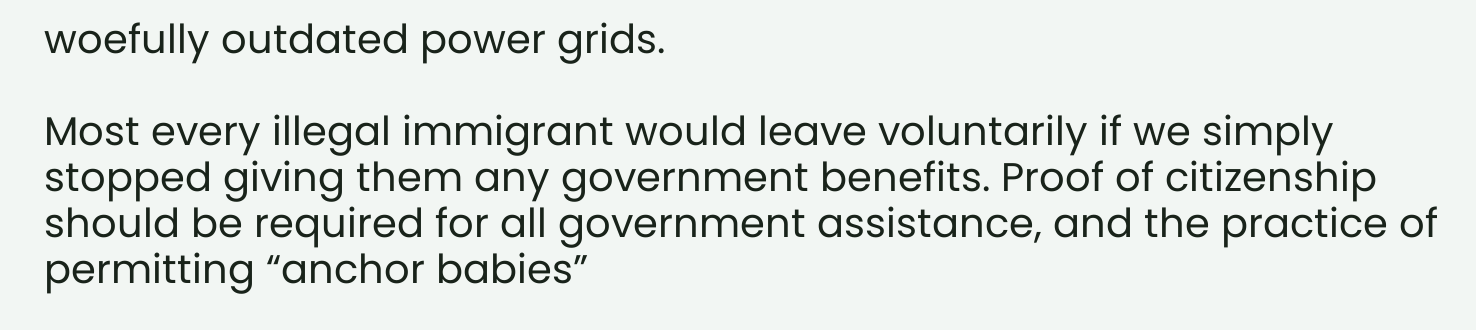woefully outdated power grids.

Most every illegal immigrant would leave voluntarily if we simply stopped giving them any government benefits. Proof of citizenship should be required for all government assistance, and the practice of permitting “anchor babies”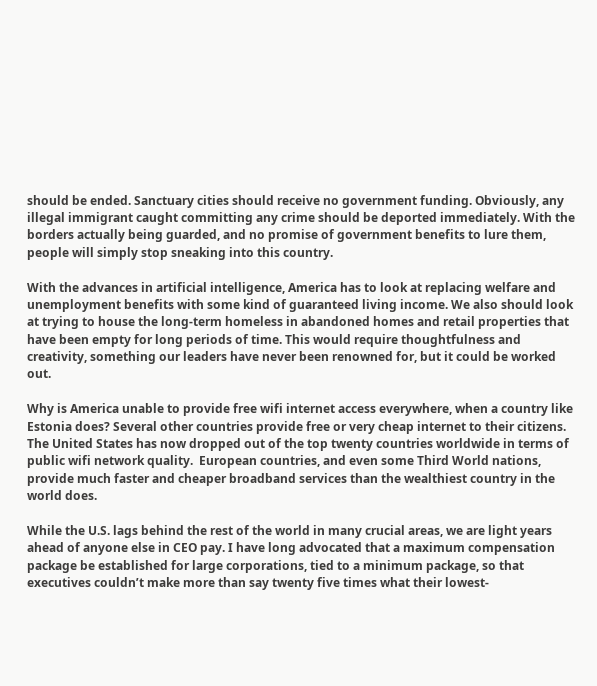should be ended. Sanctuary cities should receive no government funding. Obviously, any illegal immigrant caught committing any crime should be deported immediately. With the borders actually being guarded, and no promise of government benefits to lure them, people will simply stop sneaking into this country.

With the advances in artificial intelligence, America has to look at replacing welfare and unemployment benefits with some kind of guaranteed living income. We also should look at trying to house the long-term homeless in abandoned homes and retail properties that have been empty for long periods of time. This would require thoughtfulness and creativity, something our leaders have never been renowned for, but it could be worked out.

Why is America unable to provide free wifi internet access everywhere, when a country like Estonia does? Several other countries provide free or very cheap internet to their citizens. The United States has now dropped out of the top twenty countries worldwide in terms of public wifi network quality.  European countries, and even some Third World nations, provide much faster and cheaper broadband services than the wealthiest country in the world does.

While the U.S. lags behind the rest of the world in many crucial areas, we are light years ahead of anyone else in CEO pay. I have long advocated that a maximum compensation package be established for large corporations, tied to a minimum package, so that executives couldn’t make more than say twenty five times what their lowest-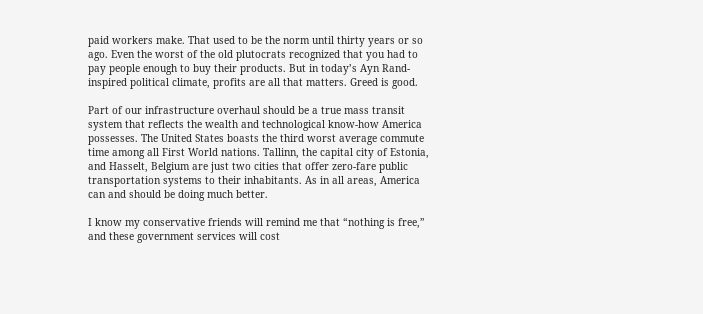paid workers make. That used to be the norm until thirty years or so ago. Even the worst of the old plutocrats recognized that you had to pay people enough to buy their products. But in today’s Ayn Rand-inspired political climate, profits are all that matters. Greed is good.

Part of our infrastructure overhaul should be a true mass transit system that reflects the wealth and technological know-how America possesses. The United States boasts the third worst average commute time among all First World nations. Tallinn, the capital city of Estonia, and Hasselt, Belgium are just two cities that offer zero-fare public transportation systems to their inhabitants. As in all areas, America can and should be doing much better.

I know my conservative friends will remind me that “nothing is free,” and these government services will cost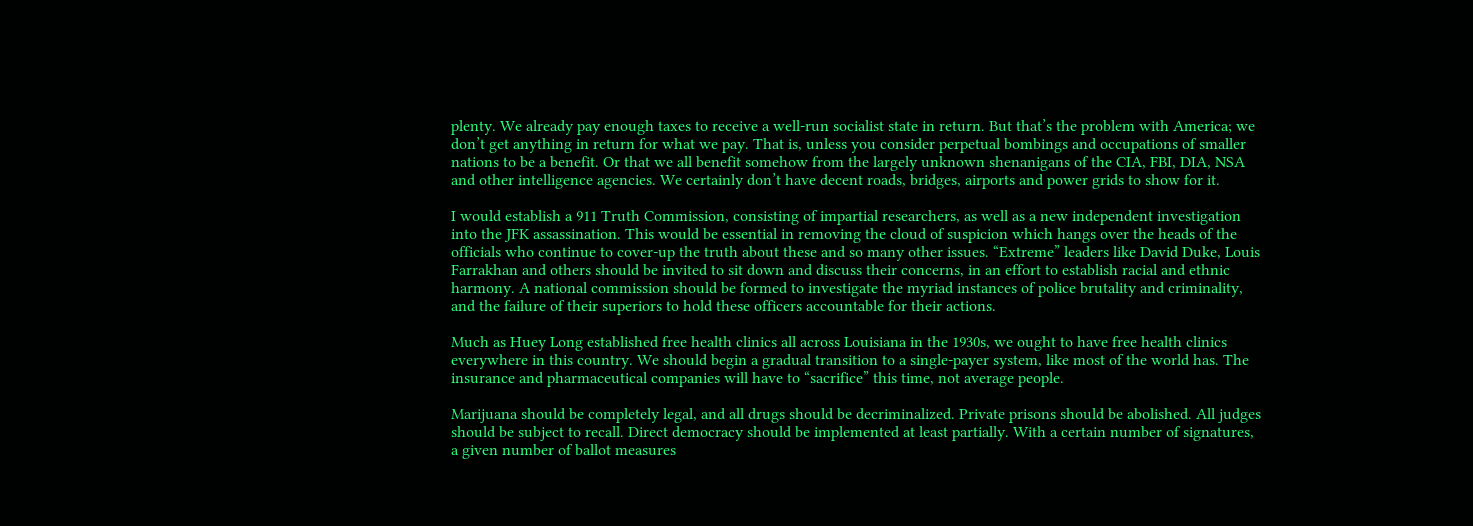plenty. We already pay enough taxes to receive a well-run socialist state in return. But that’s the problem with America; we don’t get anything in return for what we pay. That is, unless you consider perpetual bombings and occupations of smaller nations to be a benefit. Or that we all benefit somehow from the largely unknown shenanigans of the CIA, FBI, DIA, NSA and other intelligence agencies. We certainly don’t have decent roads, bridges, airports and power grids to show for it.

I would establish a 911 Truth Commission, consisting of impartial researchers, as well as a new independent investigation into the JFK assassination. This would be essential in removing the cloud of suspicion which hangs over the heads of the officials who continue to cover-up the truth about these and so many other issues. “Extreme” leaders like David Duke, Louis Farrakhan and others should be invited to sit down and discuss their concerns, in an effort to establish racial and ethnic harmony. A national commission should be formed to investigate the myriad instances of police brutality and criminality, and the failure of their superiors to hold these officers accountable for their actions.

Much as Huey Long established free health clinics all across Louisiana in the 1930s, we ought to have free health clinics everywhere in this country. We should begin a gradual transition to a single-payer system, like most of the world has. The insurance and pharmaceutical companies will have to “sacrifice” this time, not average people.

Marijuana should be completely legal, and all drugs should be decriminalized. Private prisons should be abolished. All judges should be subject to recall. Direct democracy should be implemented at least partially. With a certain number of signatures, a given number of ballot measures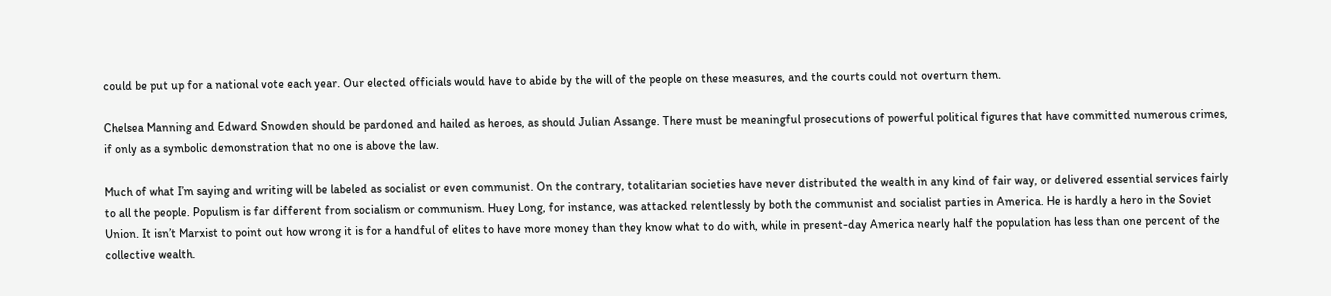could be put up for a national vote each year. Our elected officials would have to abide by the will of the people on these measures, and the courts could not overturn them.

Chelsea Manning and Edward Snowden should be pardoned and hailed as heroes, as should Julian Assange. There must be meaningful prosecutions of powerful political figures that have committed numerous crimes, if only as a symbolic demonstration that no one is above the law.

Much of what I’m saying and writing will be labeled as socialist or even communist. On the contrary, totalitarian societies have never distributed the wealth in any kind of fair way, or delivered essential services fairly to all the people. Populism is far different from socialism or communism. Huey Long, for instance, was attacked relentlessly by both the communist and socialist parties in America. He is hardly a hero in the Soviet Union. It isn’t Marxist to point out how wrong it is for a handful of elites to have more money than they know what to do with, while in present-day America nearly half the population has less than one percent of the collective wealth.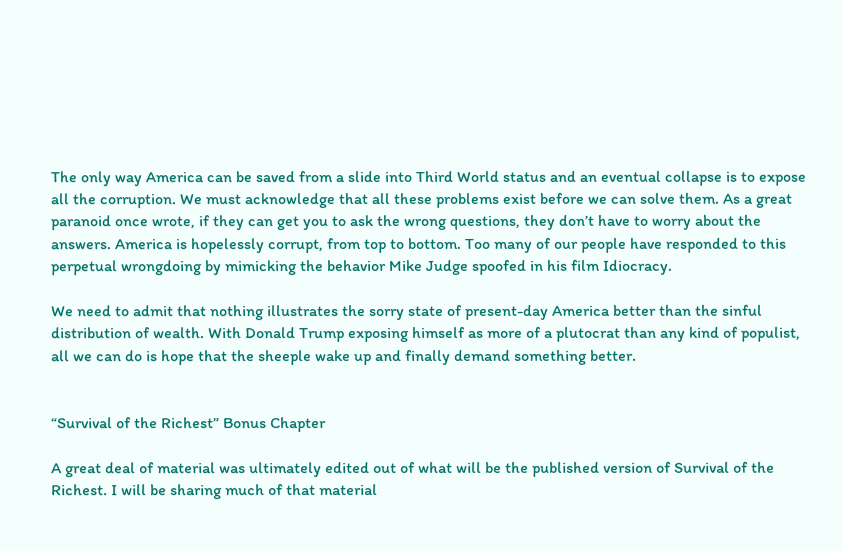The only way America can be saved from a slide into Third World status and an eventual collapse is to expose all the corruption. We must acknowledge that all these problems exist before we can solve them. As a great paranoid once wrote, if they can get you to ask the wrong questions, they don’t have to worry about the answers. America is hopelessly corrupt, from top to bottom. Too many of our people have responded to this perpetual wrongdoing by mimicking the behavior Mike Judge spoofed in his film Idiocracy.

We need to admit that nothing illustrates the sorry state of present-day America better than the sinful distribution of wealth. With Donald Trump exposing himself as more of a plutocrat than any kind of populist, all we can do is hope that the sheeple wake up and finally demand something better.


“Survival of the Richest” Bonus Chapter

A great deal of material was ultimately edited out of what will be the published version of Survival of the Richest. I will be sharing much of that material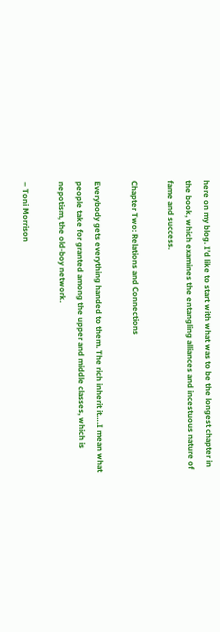here on my blog. I’d like to start with what was to be the longest chapter in the book, which examines the entangling alliances and incestuous nature of fame and success.

Chapter Two: Relations and Connections

Everybody gets everything handed to them. The rich inherit it….I mean what people take for granted among the upper and middle classes, which is nepotism, the old-boy network.

– Toni Morrison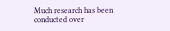Much research has been conducted over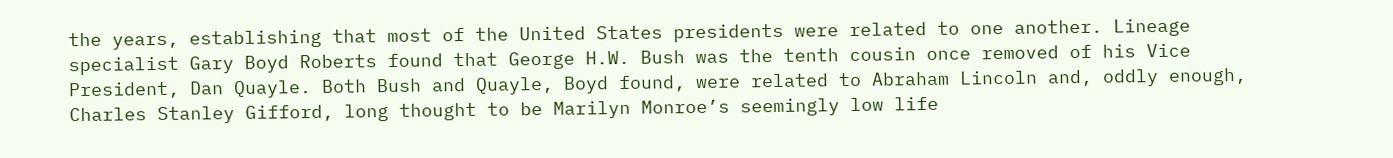the years, establishing that most of the United States presidents were related to one another. Lineage specialist Gary Boyd Roberts found that George H.W. Bush was the tenth cousin once removed of his Vice President, Dan Quayle. Both Bush and Quayle, Boyd found, were related to Abraham Lincoln and, oddly enough, Charles Stanley Gifford, long thought to be Marilyn Monroe’s seemingly low life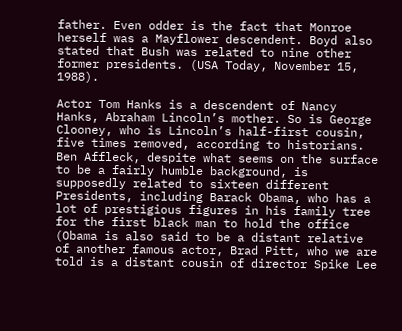father. Even odder is the fact that Monroe herself was a Mayflower descendent. Boyd also stated that Bush was related to nine other former presidents. (USA Today, November 15, 1988).

Actor Tom Hanks is a descendent of Nancy Hanks, Abraham Lincoln’s mother. So is George Clooney, who is Lincoln’s half-first cousin, five times removed, according to historians. Ben Affleck, despite what seems on the surface to be a fairly humble background, is supposedly related to sixteen different Presidents, including Barack Obama, who has a lot of prestigious figures in his family tree for the first black man to hold the office (Obama is also said to be a distant relative of another famous actor, Brad Pitt, who we are told is a distant cousin of director Spike Lee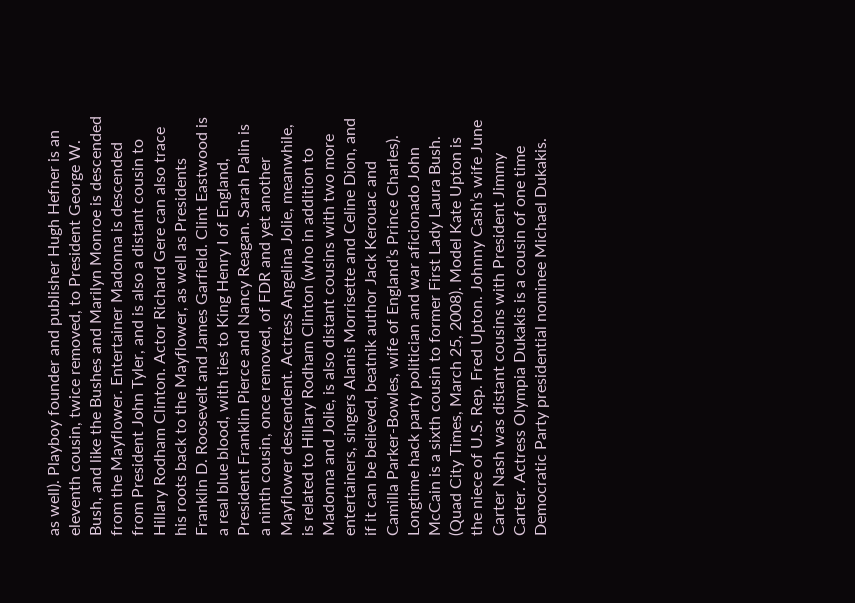as well). Playboy founder and publisher Hugh Hefner is an eleventh cousin, twice removed, to President George W. Bush, and like the Bushes and Marilyn Monroe is descended from the Mayflower. Entertainer Madonna is descended from President John Tyler, and is also a distant cousin to Hillary Rodham Clinton. Actor Richard Gere can also trace his roots back to the Mayflower, as well as Presidents Franklin D. Roosevelt and James Garfield. Clint Eastwood is a real blue blood, with ties to King Henry I of England, President Franklin Pierce and Nancy Reagan. Sarah Palin is a ninth cousin, once removed, of FDR and yet another Mayflower descendent. Actress Angelina Jolie, meanwhile, is related to Hillary Rodham Clinton (who in addition to Madonna and Jolie, is also distant cousins with two more entertainers, singers Alanis Morrisette and Celine Dion, and if it can be believed, beatnik author Jack Kerouac and Camilla Parker-Bowles, wife of England’s Prince Charles). Longtime hack party politician and war aficionado John McCain is a sixth cousin to former First Lady Laura Bush.  (Quad City Times, March 25, 2008). Model Kate Upton is the niece of U.S. Rep. Fred Upton. Johnny Cash’s wife June Carter Nash was distant cousins with President Jimmy Carter. Actress Olympia Dukakis is a cousin of one time Democratic Party presidential nominee Michael Dukakis.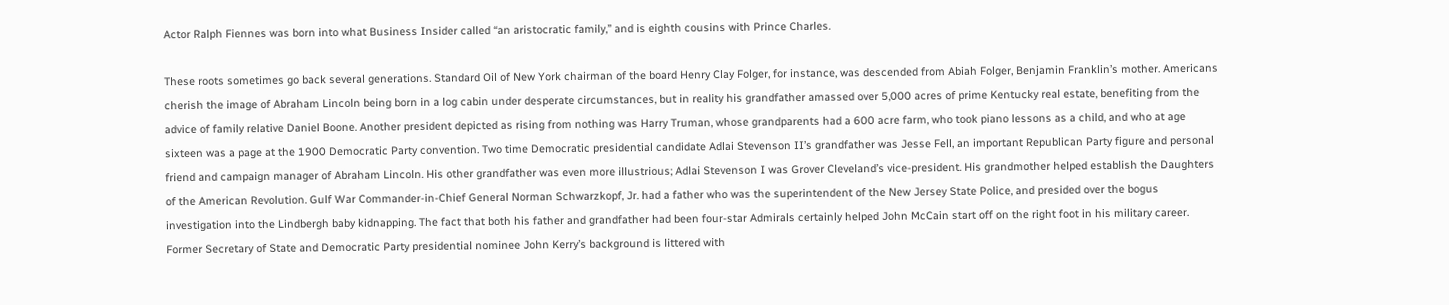Actor Ralph Fiennes was born into what Business Insider called “an aristocratic family,” and is eighth cousins with Prince Charles.

These roots sometimes go back several generations. Standard Oil of New York chairman of the board Henry Clay Folger, for instance, was descended from Abiah Folger, Benjamin Franklin’s mother. Americans cherish the image of Abraham Lincoln being born in a log cabin under desperate circumstances, but in reality his grandfather amassed over 5,000 acres of prime Kentucky real estate, benefiting from the advice of family relative Daniel Boone. Another president depicted as rising from nothing was Harry Truman, whose grandparents had a 600 acre farm, who took piano lessons as a child, and who at age sixteen was a page at the 1900 Democratic Party convention. Two time Democratic presidential candidate Adlai Stevenson II’s grandfather was Jesse Fell, an important Republican Party figure and personal friend and campaign manager of Abraham Lincoln. His other grandfather was even more illustrious; Adlai Stevenson I was Grover Cleveland’s vice-president. His grandmother helped establish the Daughters of the American Revolution. Gulf War Commander-in-Chief General Norman Schwarzkopf, Jr. had a father who was the superintendent of the New Jersey State Police, and presided over the bogus investigation into the Lindbergh baby kidnapping. The fact that both his father and grandfather had been four-star Admirals certainly helped John McCain start off on the right foot in his military career. Former Secretary of State and Democratic Party presidential nominee John Kerry’s background is littered with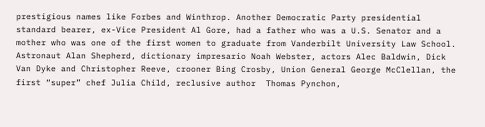prestigious names like Forbes and Winthrop. Another Democratic Party presidential standard bearer, ex-Vice President Al Gore, had a father who was a U.S. Senator and a mother who was one of the first women to graduate from Vanderbilt University Law School. Astronaut Alan Shepherd, dictionary impresario Noah Webster, actors Alec Baldwin, Dick Van Dyke and Christopher Reeve, crooner Bing Crosby, Union General George McClellan, the first “super” chef Julia Child, reclusive author  Thomas Pynchon,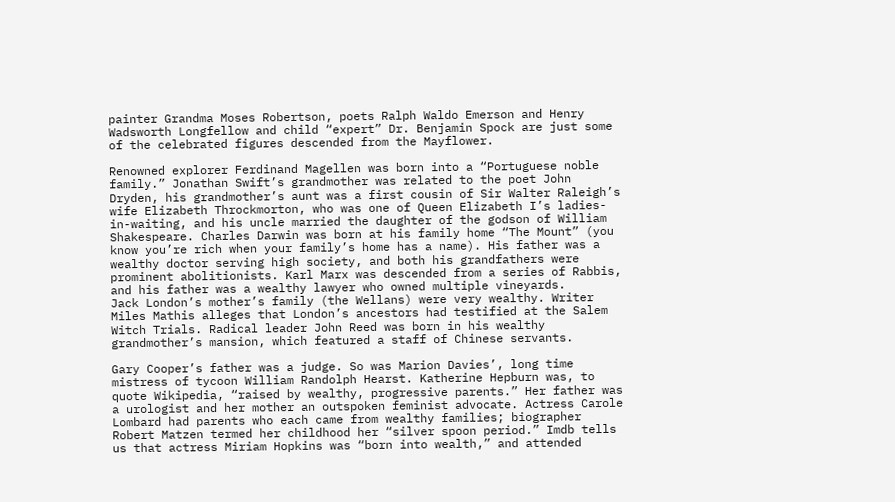painter Grandma Moses Robertson, poets Ralph Waldo Emerson and Henry Wadsworth Longfellow and child “expert” Dr. Benjamin Spock are just some of the celebrated figures descended from the Mayflower.

Renowned explorer Ferdinand Magellen was born into a “Portuguese noble family.” Jonathan Swift’s grandmother was related to the poet John Dryden, his grandmother’s aunt was a first cousin of Sir Walter Raleigh’s wife Elizabeth Throckmorton, who was one of Queen Elizabeth I’s ladies-in-waiting, and his uncle married the daughter of the godson of William Shakespeare. Charles Darwin was born at his family home “The Mount” (you know you’re rich when your family’s home has a name). His father was a wealthy doctor serving high society, and both his grandfathers were prominent abolitionists. Karl Marx was descended from a series of Rabbis, and his father was a wealthy lawyer who owned multiple vineyards.
Jack London’s mother’s family (the Wellans) were very wealthy. Writer Miles Mathis alleges that London’s ancestors had testified at the Salem Witch Trials. Radical leader John Reed was born in his wealthy grandmother’s mansion, which featured a staff of Chinese servants.

Gary Cooper’s father was a judge. So was Marion Davies’, long time mistress of tycoon William Randolph Hearst. Katherine Hepburn was, to quote Wikipedia, “raised by wealthy, progressive parents.” Her father was a urologist and her mother an outspoken feminist advocate. Actress Carole Lombard had parents who each came from wealthy families; biographer Robert Matzen termed her childhood her “silver spoon period.” Imdb tells us that actress Miriam Hopkins was “born into wealth,” and attended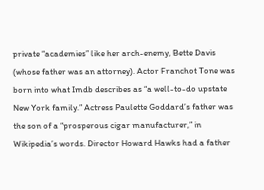private “academies” like her arch-enemy, Bette Davis (whose father was an attorney). Actor Franchot Tone was born into what Imdb describes as “a well-to-do upstate New York family.” Actress Paulette Goddard’s father was the son of a “prosperous cigar manufacturer,” in Wikipedia’s words. Director Howard Hawks had a father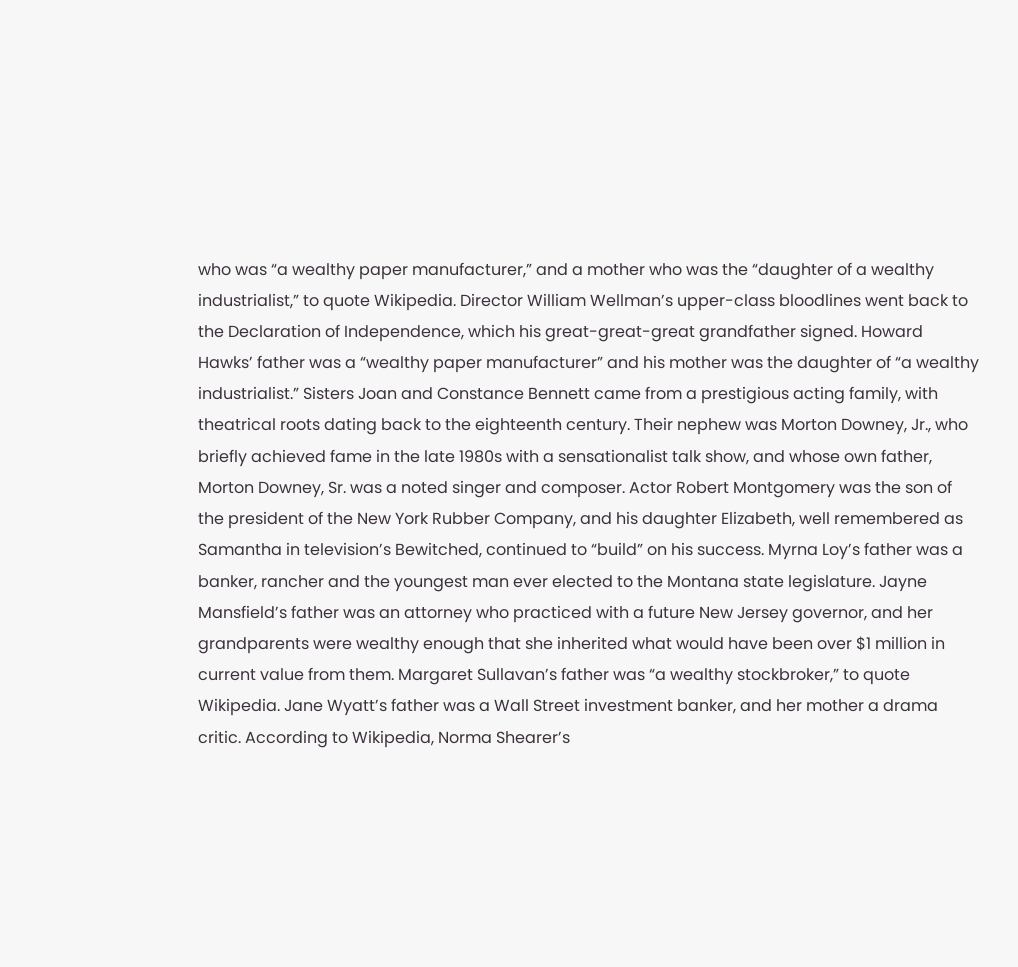who was “a wealthy paper manufacturer,” and a mother who was the “daughter of a wealthy industrialist,” to quote Wikipedia. Director William Wellman’s upper-class bloodlines went back to the Declaration of Independence, which his great-great-great grandfather signed. Howard Hawks’ father was a “wealthy paper manufacturer” and his mother was the daughter of “a wealthy industrialist.” Sisters Joan and Constance Bennett came from a prestigious acting family, with theatrical roots dating back to the eighteenth century. Their nephew was Morton Downey, Jr., who briefly achieved fame in the late 1980s with a sensationalist talk show, and whose own father, Morton Downey, Sr. was a noted singer and composer. Actor Robert Montgomery was the son of the president of the New York Rubber Company, and his daughter Elizabeth, well remembered as Samantha in television’s Bewitched, continued to “build” on his success. Myrna Loy’s father was a banker, rancher and the youngest man ever elected to the Montana state legislature. Jayne Mansfield’s father was an attorney who practiced with a future New Jersey governor, and her grandparents were wealthy enough that she inherited what would have been over $1 million in current value from them. Margaret Sullavan’s father was “a wealthy stockbroker,” to quote Wikipedia. Jane Wyatt’s father was a Wall Street investment banker, and her mother a drama critic. According to Wikipedia, Norma Shearer’s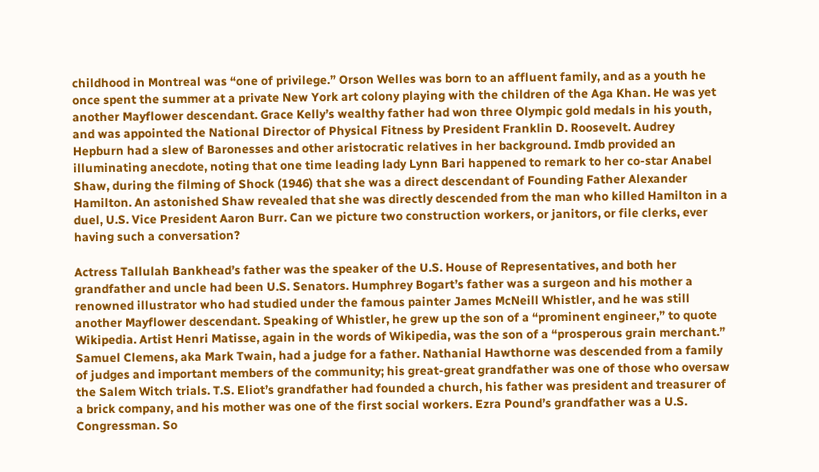childhood in Montreal was “one of privilege.” Orson Welles was born to an affluent family, and as a youth he once spent the summer at a private New York art colony playing with the children of the Aga Khan. He was yet another Mayflower descendant. Grace Kelly’s wealthy father had won three Olympic gold medals in his youth, and was appointed the National Director of Physical Fitness by President Franklin D. Roosevelt. Audrey Hepburn had a slew of Baronesses and other aristocratic relatives in her background. Imdb provided an illuminating anecdote, noting that one time leading lady Lynn Bari happened to remark to her co-star Anabel Shaw, during the filming of Shock (1946) that she was a direct descendant of Founding Father Alexander Hamilton. An astonished Shaw revealed that she was directly descended from the man who killed Hamilton in a duel, U.S. Vice President Aaron Burr. Can we picture two construction workers, or janitors, or file clerks, ever having such a conversation?

Actress Tallulah Bankhead’s father was the speaker of the U.S. House of Representatives, and both her grandfather and uncle had been U.S. Senators. Humphrey Bogart’s father was a surgeon and his mother a renowned illustrator who had studied under the famous painter James McNeill Whistler, and he was still another Mayflower descendant. Speaking of Whistler, he grew up the son of a “prominent engineer,” to quote Wikipedia. Artist Henri Matisse, again in the words of Wikipedia, was the son of a “prosperous grain merchant.” Samuel Clemens, aka Mark Twain, had a judge for a father. Nathanial Hawthorne was descended from a family of judges and important members of the community; his great-great grandfather was one of those who oversaw the Salem Witch trials. T.S. Eliot’s grandfather had founded a church, his father was president and treasurer of a brick company, and his mother was one of the first social workers. Ezra Pound’s grandfather was a U.S. Congressman. So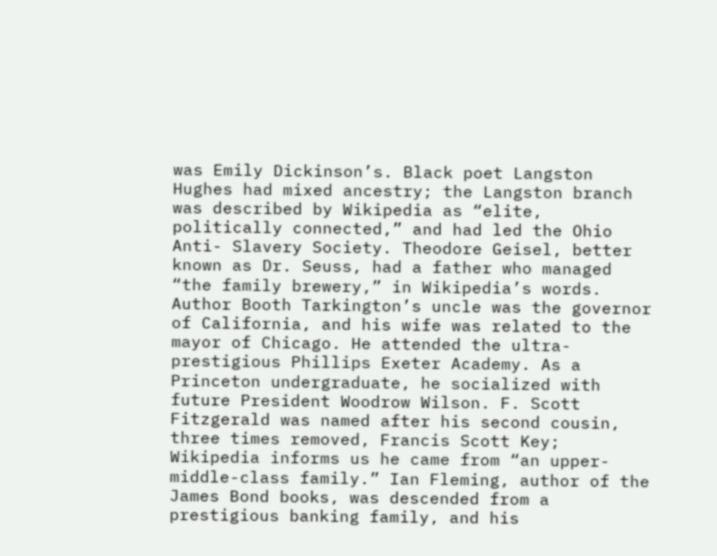was Emily Dickinson’s. Black poet Langston Hughes had mixed ancestry; the Langston branch was described by Wikipedia as “elite, politically connected,” and had led the Ohio Anti- Slavery Society. Theodore Geisel, better known as Dr. Seuss, had a father who managed “the family brewery,” in Wikipedia’s words. Author Booth Tarkington’s uncle was the governor of California, and his wife was related to the mayor of Chicago. He attended the ultra-prestigious Phillips Exeter Academy. As a Princeton undergraduate, he socialized with future President Woodrow Wilson. F. Scott Fitzgerald was named after his second cousin, three times removed, Francis Scott Key; Wikipedia informs us he came from “an upper-middle-class family.” Ian Fleming, author of the James Bond books, was descended from a prestigious banking family, and his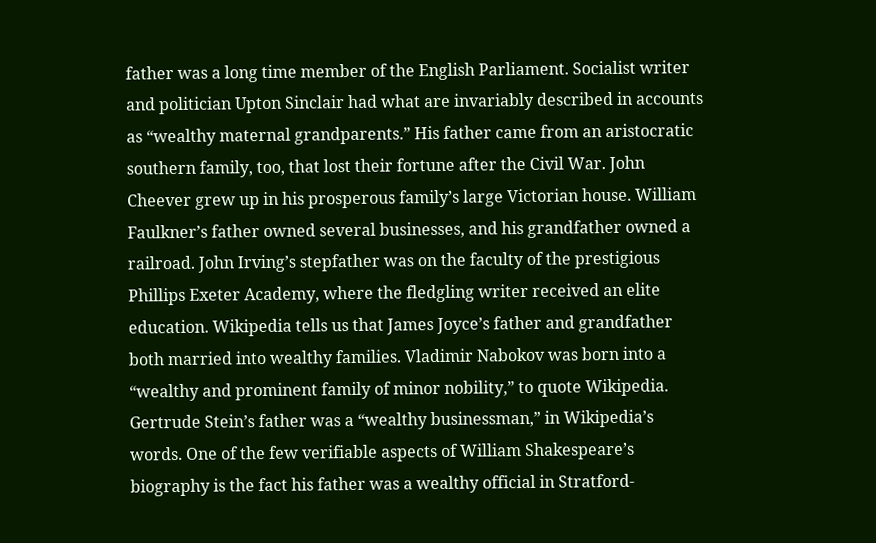father was a long time member of the English Parliament. Socialist writer and politician Upton Sinclair had what are invariably described in accounts as “wealthy maternal grandparents.” His father came from an aristocratic southern family, too, that lost their fortune after the Civil War. John Cheever grew up in his prosperous family’s large Victorian house. William Faulkner’s father owned several businesses, and his grandfather owned a railroad. John Irving’s stepfather was on the faculty of the prestigious Phillips Exeter Academy, where the fledgling writer received an elite education. Wikipedia tells us that James Joyce’s father and grandfather both married into wealthy families. Vladimir Nabokov was born into a “wealthy and prominent family of minor nobility,” to quote Wikipedia. Gertrude Stein’s father was a “wealthy businessman,” in Wikipedia’s words. One of the few verifiable aspects of William Shakespeare’s biography is the fact his father was a wealthy official in Stratford-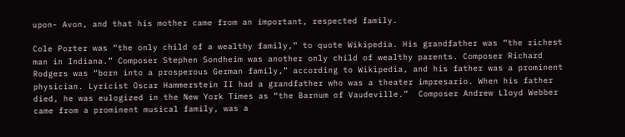upon- Avon, and that his mother came from an important, respected family.

Cole Porter was “the only child of a wealthy family,” to quote Wikipedia. His grandfather was “the richest man in Indiana.” Composer Stephen Sondheim was another only child of wealthy parents. Composer Richard Rodgers was “born into a prosperous German family,” according to Wikipedia, and his father was a prominent physician. Lyricist Oscar Hammerstein II had a grandfather who was a theater impresario. When his father died, he was eulogized in the New York Times as “the Barnum of Vaudeville.”  Composer Andrew Lloyd Webber came from a prominent musical family, was a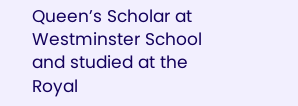Queen’s Scholar at Westminster School and studied at the Royal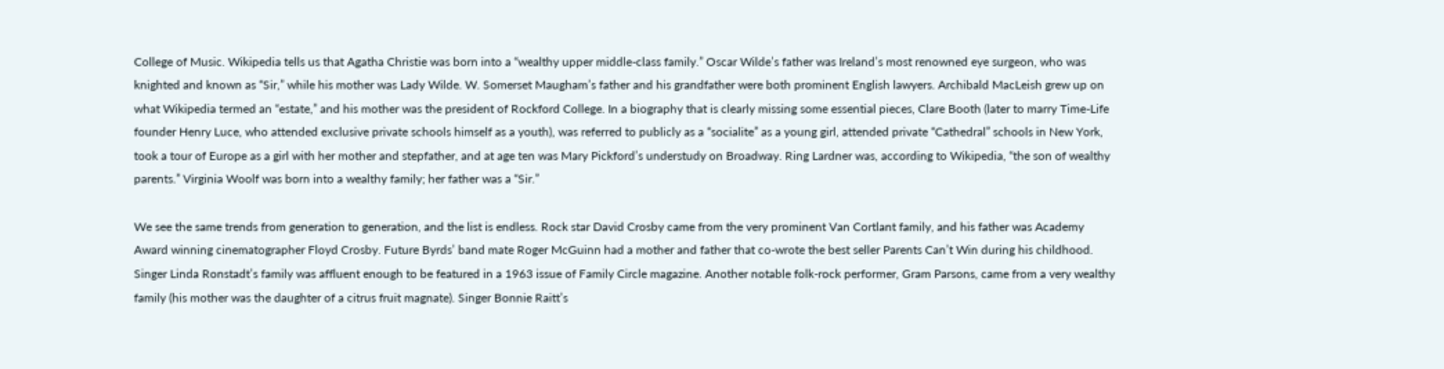College of Music. Wikipedia tells us that Agatha Christie was born into a “wealthy upper middle-class family.” Oscar Wilde’s father was Ireland’s most renowned eye surgeon, who was knighted and known as “Sir,” while his mother was Lady Wilde. W. Somerset Maugham’s father and his grandfather were both prominent English lawyers. Archibald MacLeish grew up on what Wikipedia termed an “estate,” and his mother was the president of Rockford College. In a biography that is clearly missing some essential pieces, Clare Booth (later to marry Time-Life founder Henry Luce, who attended exclusive private schools himself as a youth), was referred to publicly as a “socialite” as a young girl, attended private “Cathedral” schools in New York, took a tour of Europe as a girl with her mother and stepfather, and at age ten was Mary Pickford’s understudy on Broadway. Ring Lardner was, according to Wikipedia, “the son of wealthy parents.” Virginia Woolf was born into a wealthy family; her father was a “Sir.”

We see the same trends from generation to generation, and the list is endless. Rock star David Crosby came from the very prominent Van Cortlant family, and his father was Academy Award winning cinematographer Floyd Crosby. Future Byrds’ band mate Roger McGuinn had a mother and father that co-wrote the best seller Parents Can’t Win during his childhood. Singer Linda Ronstadt’s family was affluent enough to be featured in a 1963 issue of Family Circle magazine. Another notable folk-rock performer, Gram Parsons, came from a very wealthy family (his mother was the daughter of a citrus fruit magnate). Singer Bonnie Raitt’s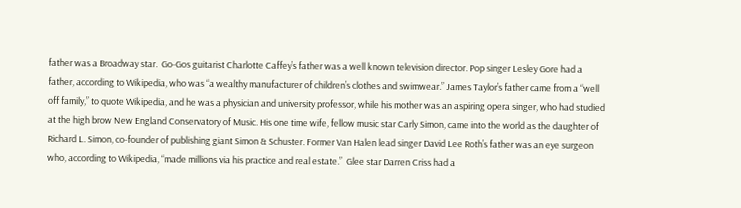father was a Broadway star.  Go-Gos guitarist Charlotte Caffey’s father was a well known television director. Pop singer Lesley Gore had a father, according to Wikipedia, who was “a wealthy manufacturer of children’s clothes and swimwear.” James Taylor’s father came from a “well off family,” to quote Wikipedia, and he was a physician and university professor, while his mother was an aspiring opera singer, who had studied at the high brow New England Conservatory of Music. His one time wife, fellow music star Carly Simon, came into the world as the daughter of Richard L. Simon, co-founder of publishing giant Simon & Schuster. Former Van Halen lead singer David Lee Roth’s father was an eye surgeon who, according to Wikipedia, “made millions via his practice and real estate.”  Glee star Darren Criss had a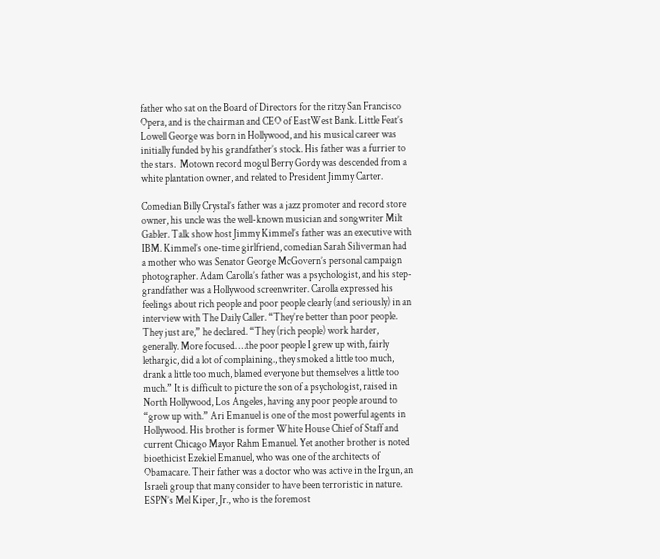father who sat on the Board of Directors for the ritzy San Francisco Opera, and is the chairman and CEO of EastWest Bank. Little Feat’s Lowell George was born in Hollywood, and his musical career was initially funded by his grandfather’s stock. His father was a furrier to the stars.  Motown record mogul Berry Gordy was descended from a white plantation owner, and related to President Jimmy Carter.

Comedian Billy Crystal’s father was a jazz promoter and record store owner, his uncle was the well-known musician and songwriter Milt Gabler. Talk show host Jimmy Kimmel’s father was an executive with IBM. Kimmel’s one-time girlfriend, comedian Sarah Siliverman had a mother who was Senator George McGovern’s personal campaign photographer. Adam Carolla’s father was a psychologist, and his step-grandfather was a Hollywood screenwriter. Carolla expressed his feelings about rich people and poor people clearly (and seriously) in an interview with The Daily Caller. “They’re better than poor people. They just are,” he declared. “They (rich people) work harder, generally. More focused. …the poor people I grew up with, fairly lethargic, did a lot of complaining., they smoked a little too much, drank a little too much, blamed everyone but themselves a little too much.” It is difficult to picture the son of a psychologist, raised in North Hollywood, Los Angeles, having any poor people around to “grow up with.” Ari Emanuel is one of the most powerful agents in Hollywood. His brother is former White House Chief of Staff and current Chicago Mayor Rahm Emanuel. Yet another brother is noted bioethicist Ezekiel Emanuel, who was one of the architects of Obamacare. Their father was a doctor who was active in the Irgun, an Israeli group that many consider to have been terroristic in nature. ESPN’s Mel Kiper, Jr., who is the foremost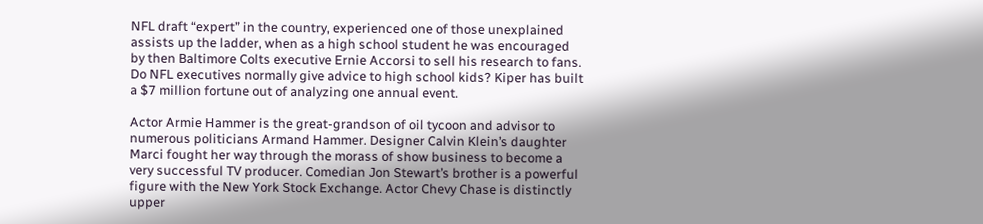NFL draft “expert” in the country, experienced one of those unexplained assists up the ladder, when as a high school student he was encouraged by then Baltimore Colts executive Ernie Accorsi to sell his research to fans. Do NFL executives normally give advice to high school kids? Kiper has built a $7 million fortune out of analyzing one annual event.

Actor Armie Hammer is the great-grandson of oil tycoon and advisor to numerous politicians Armand Hammer. Designer Calvin Klein’s daughter Marci fought her way through the morass of show business to become a very successful TV producer. Comedian Jon Stewart’s brother is a powerful figure with the New York Stock Exchange. Actor Chevy Chase is distinctly upper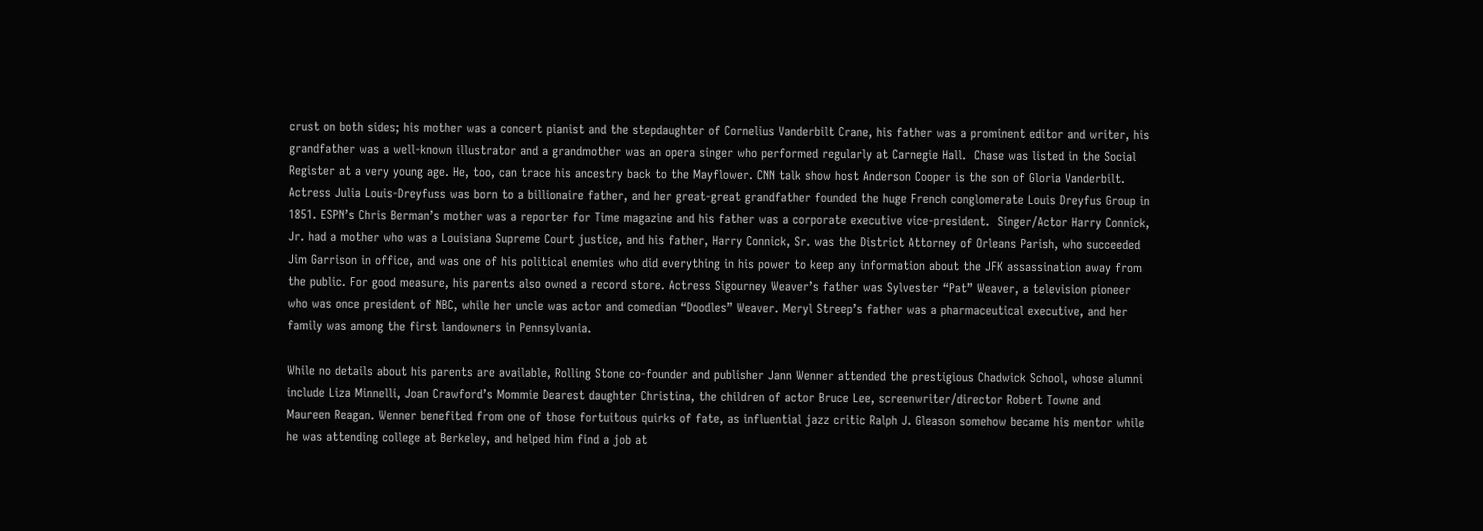crust on both sides; his mother was a concert pianist and the stepdaughter of Cornelius Vanderbilt Crane, his father was a prominent editor and writer, his grandfather was a well-known illustrator and a grandmother was an opera singer who performed regularly at Carnegie Hall.  Chase was listed in the Social Register at a very young age. He, too, can trace his ancestry back to the Mayflower. CNN talk show host Anderson Cooper is the son of Gloria Vanderbilt. Actress Julia Louis-Dreyfuss was born to a billionaire father, and her great-great grandfather founded the huge French conglomerate Louis Dreyfus Group in 1851. ESPN’s Chris Berman’s mother was a reporter for Time magazine and his father was a corporate executive vice-president.  Singer/Actor Harry Connick, Jr. had a mother who was a Louisiana Supreme Court justice, and his father, Harry Connick, Sr. was the District Attorney of Orleans Parish, who succeeded Jim Garrison in office, and was one of his political enemies who did everything in his power to keep any information about the JFK assassination away from the public. For good measure, his parents also owned a record store. Actress Sigourney Weaver’s father was Sylvester “Pat” Weaver, a television pioneer who was once president of NBC, while her uncle was actor and comedian “Doodles” Weaver. Meryl Streep’s father was a pharmaceutical executive, and her family was among the first landowners in Pennsylvania.

While no details about his parents are available, Rolling Stone co-founder and publisher Jann Wenner attended the prestigious Chadwick School, whose alumni include Liza Minnelli, Joan Crawford’s Mommie Dearest daughter Christina, the children of actor Bruce Lee, screenwriter/director Robert Towne and Maureen Reagan. Wenner benefited from one of those fortuitous quirks of fate, as influential jazz critic Ralph J. Gleason somehow became his mentor while he was attending college at Berkeley, and helped him find a job at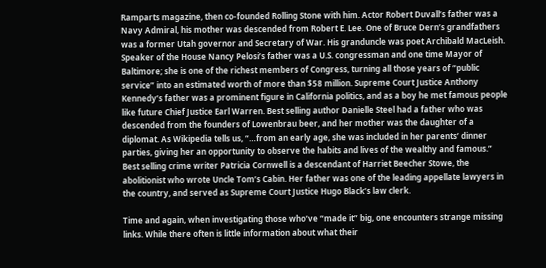Ramparts magazine, then co-founded Rolling Stone with him. Actor Robert Duvall’s father was a Navy Admiral, his mother was descended from Robert E. Lee. One of Bruce Dern’s grandfathers was a former Utah governor and Secretary of War. His granduncle was poet Archibald MacLeish. Speaker of the House Nancy Pelosi’s father was a U.S. congressman and one time Mayor of Baltimore; she is one of the richest members of Congress, turning all those years of “public service” into an estimated worth of more than $58 million. Supreme Court Justice Anthony Kennedy’s father was a prominent figure in California politics, and as a boy he met famous people like future Chief Justice Earl Warren. Best selling author Danielle Steel had a father who was descended from the founders of Lowenbrau beer, and her mother was the daughter of a diplomat. As Wikipedia tells us, “…from an early age, she was included in her parents’ dinner parties, giving her an opportunity to observe the habits and lives of the wealthy and famous.” Best selling crime writer Patricia Cornwell is a descendant of Harriet Beecher Stowe, the abolitionist who wrote Uncle Tom’s Cabin. Her father was one of the leading appellate lawyers in the country, and served as Supreme Court Justice Hugo Black’s law clerk.

Time and again, when investigating those who’ve “made it” big, one encounters strange missing links. While there often is little information about what their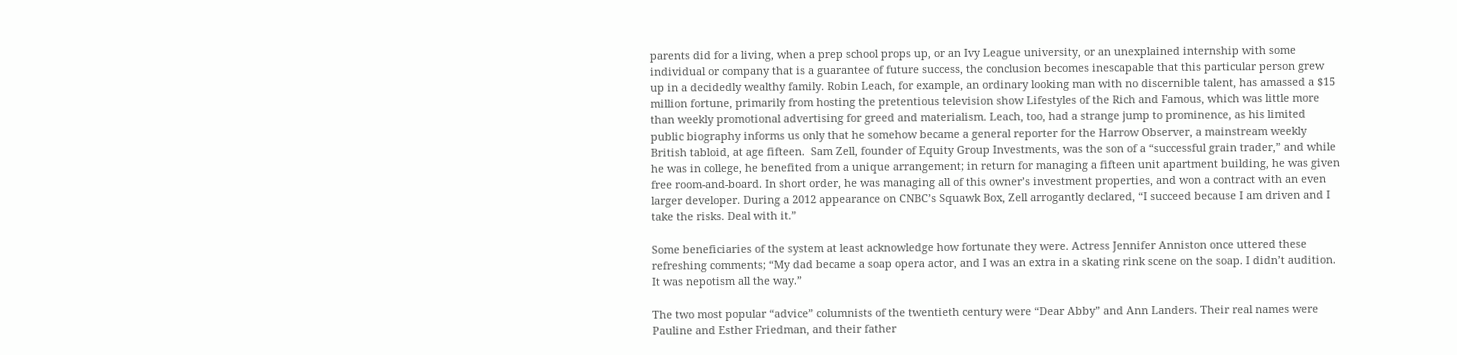parents did for a living, when a prep school props up, or an Ivy League university, or an unexplained internship with some individual or company that is a guarantee of future success, the conclusion becomes inescapable that this particular person grew up in a decidedly wealthy family. Robin Leach, for example, an ordinary looking man with no discernible talent, has amassed a $15 million fortune, primarily from hosting the pretentious television show Lifestyles of the Rich and Famous, which was little more than weekly promotional advertising for greed and materialism. Leach, too, had a strange jump to prominence, as his limited public biography informs us only that he somehow became a general reporter for the Harrow Observer, a mainstream weekly British tabloid, at age fifteen.  Sam Zell, founder of Equity Group Investments, was the son of a “successful grain trader,” and while he was in college, he benefited from a unique arrangement; in return for managing a fifteen unit apartment building, he was given free room-and-board. In short order, he was managing all of this owner’s investment properties, and won a contract with an even larger developer. During a 2012 appearance on CNBC’s Squawk Box, Zell arrogantly declared, “I succeed because I am driven and I take the risks. Deal with it.”

Some beneficiaries of the system at least acknowledge how fortunate they were. Actress Jennifer Anniston once uttered these refreshing comments; “My dad became a soap opera actor, and I was an extra in a skating rink scene on the soap. I didn’t audition. It was nepotism all the way.”

The two most popular “advice” columnists of the twentieth century were “Dear Abby” and Ann Landers. Their real names were Pauline and Esther Friedman, and their father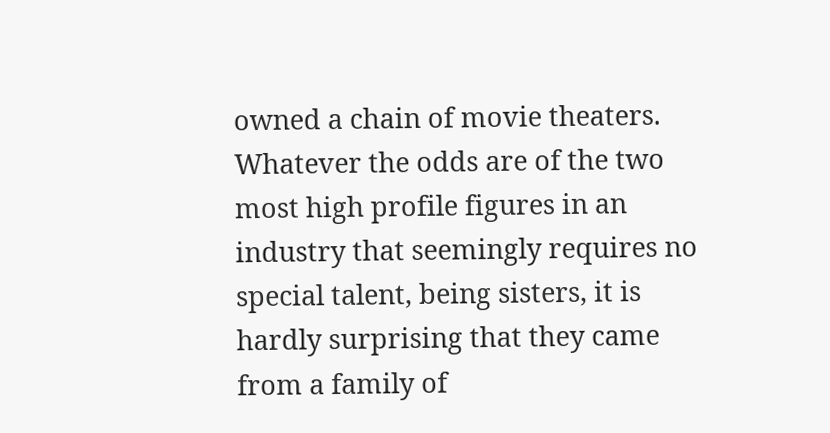owned a chain of movie theaters. Whatever the odds are of the two most high profile figures in an industry that seemingly requires no special talent, being sisters, it is hardly surprising that they came from a family of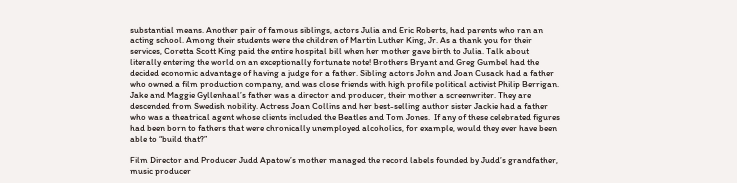substantial means. Another pair of famous siblings, actors Julia and Eric Roberts, had parents who ran an acting school. Among their students were the children of Martin Luther King, Jr. As a thank you for their services, Coretta Scott King paid the entire hospital bill when her mother gave birth to Julia. Talk about literally entering the world on an exceptionally fortunate note! Brothers Bryant and Greg Gumbel had the decided economic advantage of having a judge for a father. Sibling actors John and Joan Cusack had a father who owned a film production company, and was close friends with high profile political activist Philip Berrigan. Jake and Maggie Gyllenhaal’s father was a director and producer, their mother a screenwriter. They are descended from Swedish nobility. Actress Joan Collins and her best-selling author sister Jackie had a father who was a theatrical agent whose clients included the Beatles and Tom Jones.  If any of these celebrated figures had been born to fathers that were chronically unemployed alcoholics, for example, would they ever have been able to “build that?”

Film Director and Producer Judd Apatow’s mother managed the record labels founded by Judd’s grandfather, music producer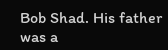Bob Shad. His father was a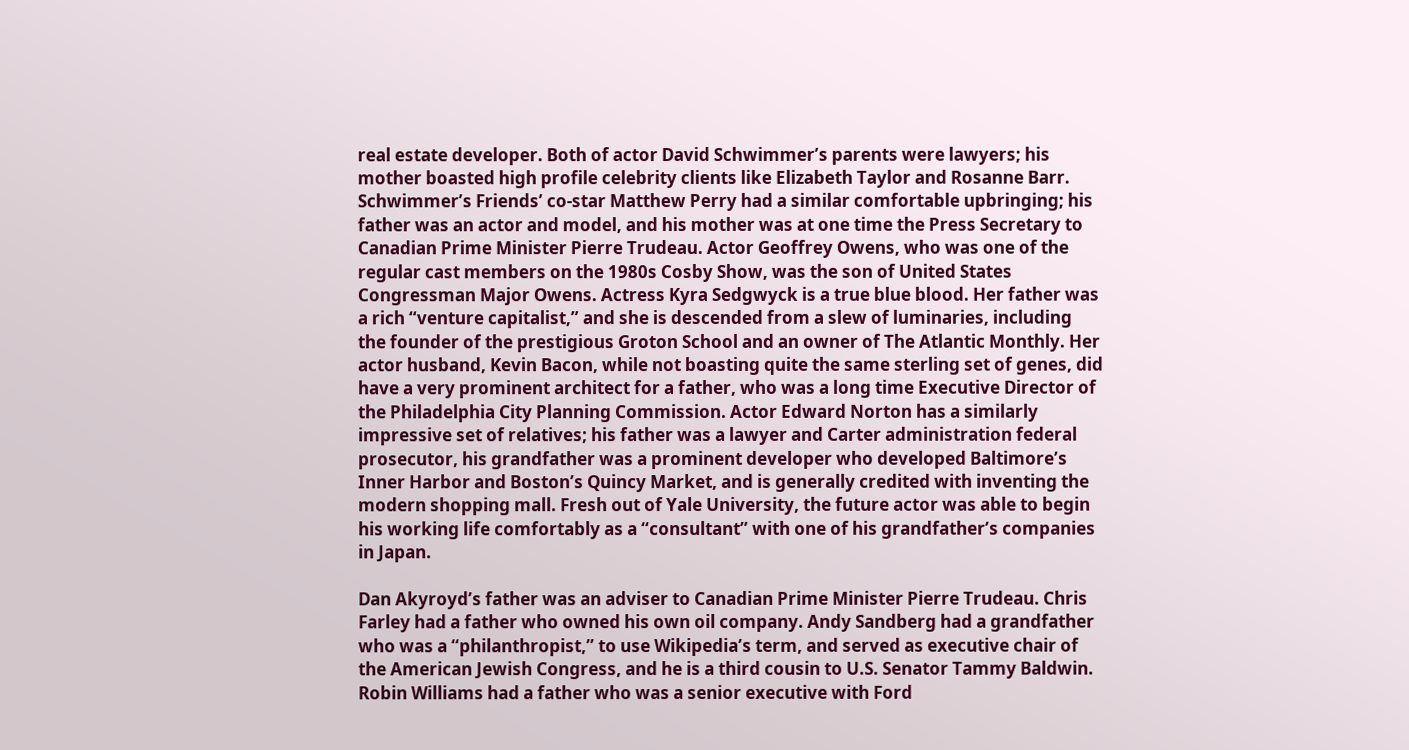real estate developer. Both of actor David Schwimmer’s parents were lawyers; his mother boasted high profile celebrity clients like Elizabeth Taylor and Rosanne Barr. Schwimmer’s Friends’ co-star Matthew Perry had a similar comfortable upbringing; his father was an actor and model, and his mother was at one time the Press Secretary to Canadian Prime Minister Pierre Trudeau. Actor Geoffrey Owens, who was one of the regular cast members on the 1980s Cosby Show, was the son of United States Congressman Major Owens. Actress Kyra Sedgwyck is a true blue blood. Her father was a rich “venture capitalist,” and she is descended from a slew of luminaries, including the founder of the prestigious Groton School and an owner of The Atlantic Monthly. Her actor husband, Kevin Bacon, while not boasting quite the same sterling set of genes, did have a very prominent architect for a father, who was a long time Executive Director of the Philadelphia City Planning Commission. Actor Edward Norton has a similarly impressive set of relatives; his father was a lawyer and Carter administration federal prosecutor, his grandfather was a prominent developer who developed Baltimore’s Inner Harbor and Boston’s Quincy Market, and is generally credited with inventing the modern shopping mall. Fresh out of Yale University, the future actor was able to begin his working life comfortably as a “consultant” with one of his grandfather’s companies in Japan.

Dan Akyroyd’s father was an adviser to Canadian Prime Minister Pierre Trudeau. Chris Farley had a father who owned his own oil company. Andy Sandberg had a grandfather who was a “philanthropist,” to use Wikipedia’s term, and served as executive chair of the American Jewish Congress, and he is a third cousin to U.S. Senator Tammy Baldwin. Robin Williams had a father who was a senior executive with Ford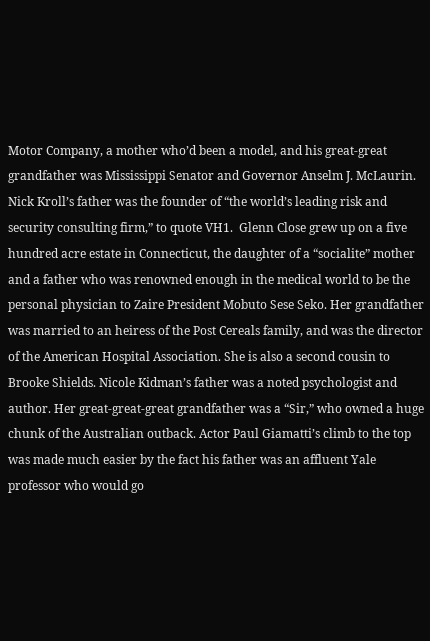Motor Company, a mother who’d been a model, and his great-great grandfather was Mississippi Senator and Governor Anselm J. McLaurin. Nick Kroll’s father was the founder of “the world’s leading risk and security consulting firm,” to quote VH1.  Glenn Close grew up on a five hundred acre estate in Connecticut, the daughter of a “socialite” mother and a father who was renowned enough in the medical world to be the personal physician to Zaire President Mobuto Sese Seko. Her grandfather was married to an heiress of the Post Cereals family, and was the director of the American Hospital Association. She is also a second cousin to Brooke Shields. Nicole Kidman’s father was a noted psychologist and author. Her great-great-great grandfather was a “Sir,” who owned a huge chunk of the Australian outback. Actor Paul Giamatti’s climb to the top was made much easier by the fact his father was an affluent Yale professor who would go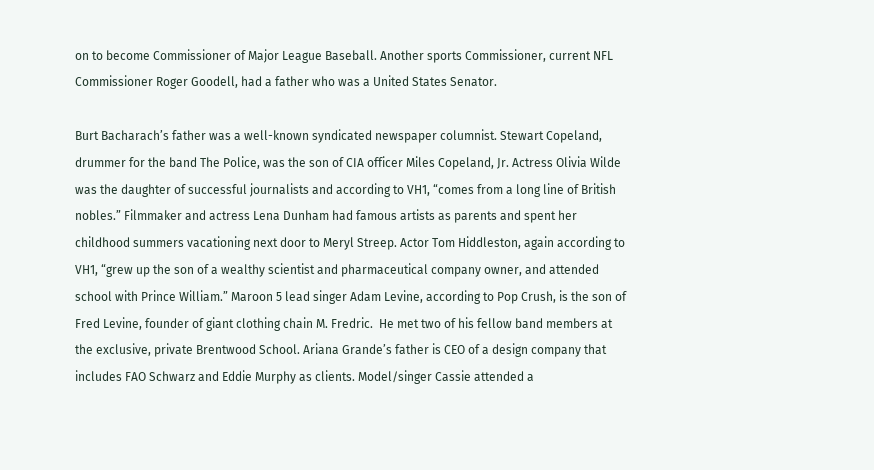on to become Commissioner of Major League Baseball. Another sports Commissioner, current NFL Commissioner Roger Goodell, had a father who was a United States Senator.

Burt Bacharach’s father was a well-known syndicated newspaper columnist. Stewart Copeland, drummer for the band The Police, was the son of CIA officer Miles Copeland, Jr. Actress Olivia Wilde was the daughter of successful journalists and according to VH1, “comes from a long line of British nobles.” Filmmaker and actress Lena Dunham had famous artists as parents and spent her childhood summers vacationing next door to Meryl Streep. Actor Tom Hiddleston, again according to VH1, “grew up the son of a wealthy scientist and pharmaceutical company owner, and attended school with Prince William.” Maroon 5 lead singer Adam Levine, according to Pop Crush, is the son of Fred Levine, founder of giant clothing chain M. Fredric.  He met two of his fellow band members at the exclusive, private Brentwood School. Ariana Grande’s father is CEO of a design company that includes FAO Schwarz and Eddie Murphy as clients. Model/singer Cassie attended a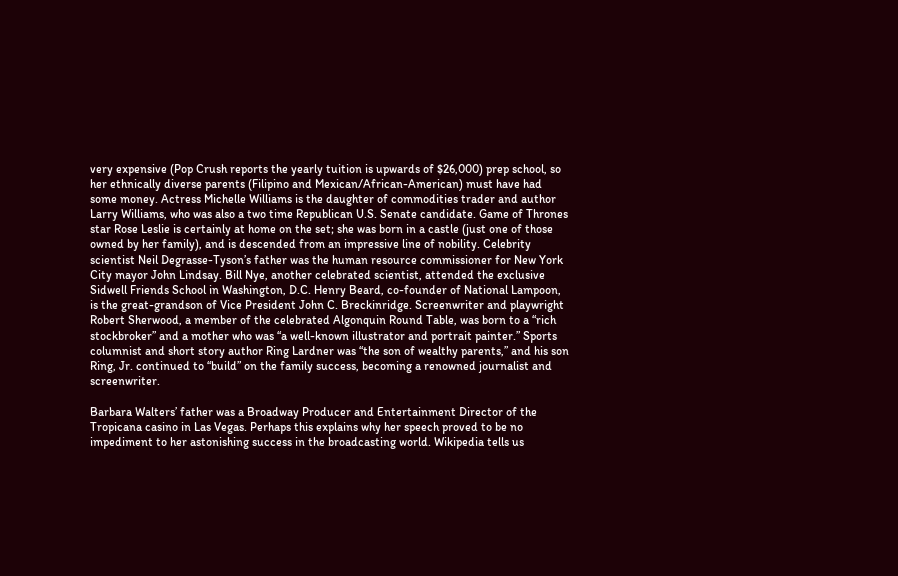very expensive (Pop Crush reports the yearly tuition is upwards of $26,000) prep school, so her ethnically diverse parents (Filipino and Mexican/African-American) must have had some money. Actress Michelle Williams is the daughter of commodities trader and author Larry Williams, who was also a two time Republican U.S. Senate candidate. Game of Thrones star Rose Leslie is certainly at home on the set; she was born in a castle (just one of those owned by her family), and is descended from an impressive line of nobility. Celebrity scientist Neil Degrasse-Tyson’s father was the human resource commissioner for New York City mayor John Lindsay. Bill Nye, another celebrated scientist, attended the exclusive Sidwell Friends School in Washington, D.C. Henry Beard, co-founder of National Lampoon, is the great-grandson of Vice President John C. Breckinridge. Screenwriter and playwright Robert Sherwood, a member of the celebrated Algonquin Round Table, was born to a “rich stockbroker” and a mother who was “a well-known illustrator and portrait painter.” Sports columnist and short story author Ring Lardner was “the son of wealthy parents,” and his son Ring, Jr. continued to “build” on the family success, becoming a renowned journalist and screenwriter.

Barbara Walters’ father was a Broadway Producer and Entertainment Director of the Tropicana casino in Las Vegas. Perhaps this explains why her speech proved to be no impediment to her astonishing success in the broadcasting world. Wikipedia tells us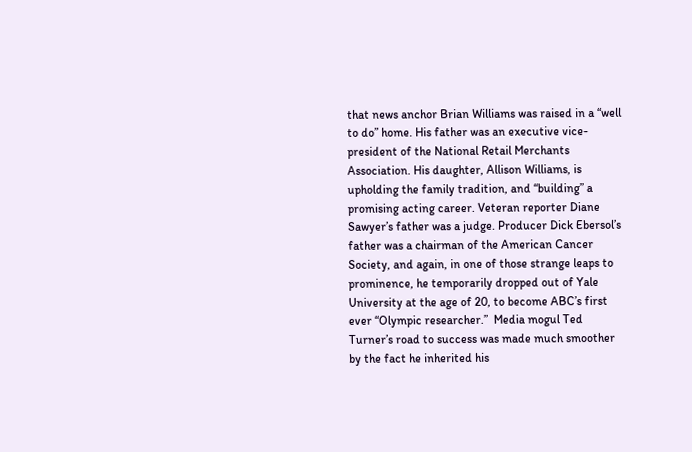that news anchor Brian Williams was raised in a “well to do” home. His father was an executive vice-president of the National Retail Merchants Association. His daughter, Allison Williams, is upholding the family tradition, and “building” a promising acting career. Veteran reporter Diane Sawyer’s father was a judge. Producer Dick Ebersol’s father was a chairman of the American Cancer Society, and again, in one of those strange leaps to prominence, he temporarily dropped out of Yale University at the age of 20, to become ABC’s first ever “Olympic researcher.”  Media mogul Ted Turner’s road to success was made much smoother by the fact he inherited his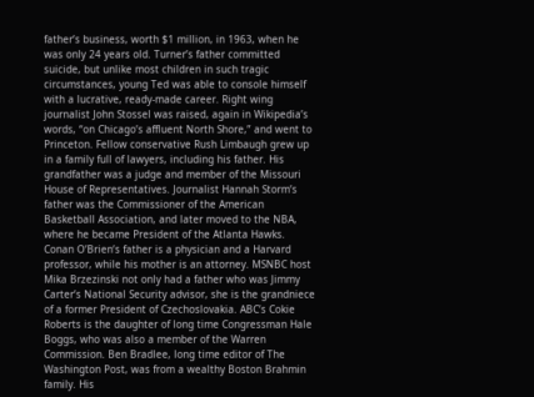father’s business, worth $1 million, in 1963, when he was only 24 years old. Turner’s father committed suicide, but unlike most children in such tragic circumstances, young Ted was able to console himself with a lucrative, ready-made career. Right wing journalist John Stossel was raised, again in Wikipedia’s words, “on Chicago’s affluent North Shore,” and went to Princeton. Fellow conservative Rush Limbaugh grew up in a family full of lawyers, including his father. His grandfather was a judge and member of the Missouri House of Representatives. Journalist Hannah Storm’s father was the Commissioner of the American Basketball Association, and later moved to the NBA, where he became President of the Atlanta Hawks. Conan O’Brien’s father is a physician and a Harvard professor, while his mother is an attorney. MSNBC host Mika Brzezinski not only had a father who was Jimmy Carter’s National Security advisor, she is the grandniece of a former President of Czechoslovakia. ABC’s Cokie Roberts is the daughter of long time Congressman Hale Boggs, who was also a member of the Warren Commission. Ben Bradlee, long time editor of The Washington Post, was from a wealthy Boston Brahmin family. His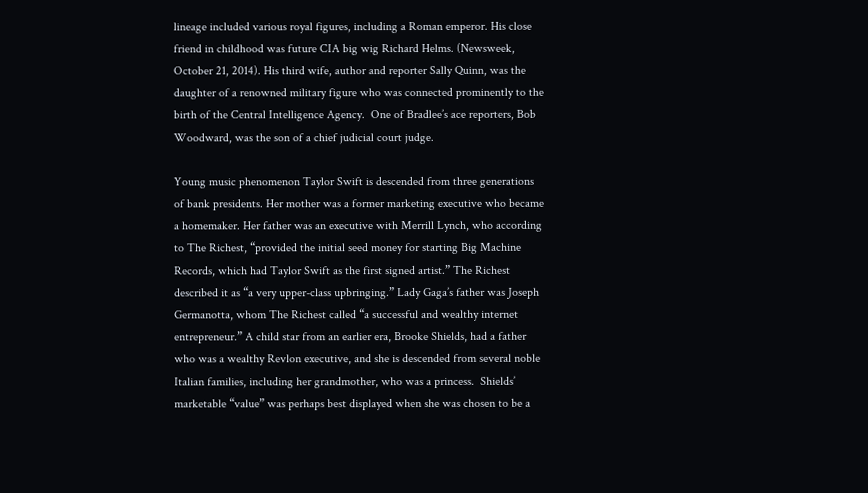lineage included various royal figures, including a Roman emperor. His close friend in childhood was future CIA big wig Richard Helms. (Newsweek, October 21, 2014). His third wife, author and reporter Sally Quinn, was the daughter of a renowned military figure who was connected prominently to the birth of the Central Intelligence Agency.  One of Bradlee’s ace reporters, Bob Woodward, was the son of a chief judicial court judge.

Young music phenomenon Taylor Swift is descended from three generations of bank presidents. Her mother was a former marketing executive who became a homemaker. Her father was an executive with Merrill Lynch, who according to The Richest, “provided the initial seed money for starting Big Machine Records, which had Taylor Swift as the first signed artist.” The Richest described it as “a very upper-class upbringing.” Lady Gaga’s father was Joseph Germanotta, whom The Richest called “a successful and wealthy internet entrepreneur.” A child star from an earlier era, Brooke Shields, had a father who was a wealthy Revlon executive, and she is descended from several noble Italian families, including her grandmother, who was a princess.  Shields’ marketable “value” was perhaps best displayed when she was chosen to be a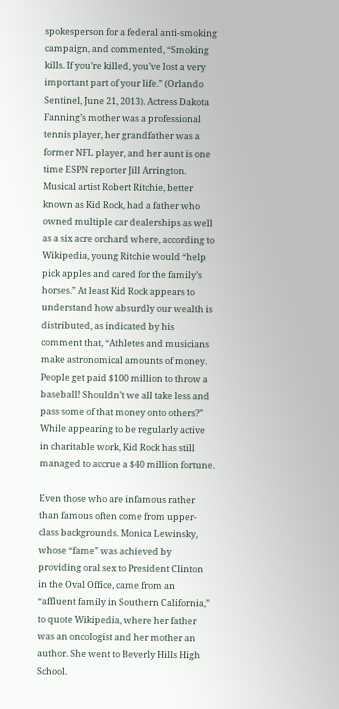spokesperson for a federal anti-smoking campaign, and commented, “Smoking kills. If you’re killed, you’ve lost a very important part of your life.” (Orlando Sentinel, June 21, 2013). Actress Dakota Fanning’s mother was a professional tennis player, her grandfather was a former NFL player, and her aunt is one time ESPN reporter Jill Arrington. Musical artist Robert Ritchie, better known as Kid Rock, had a father who owned multiple car dealerships as well as a six acre orchard where, according to Wikipedia, young Ritchie would “help pick apples and cared for the family’s horses.” At least Kid Rock appears to understand how absurdly our wealth is distributed, as indicated by his comment that, “Athletes and musicians make astronomical amounts of money. People get paid $100 million to throw a baseball! Shouldn’t we all take less and pass some of that money onto others?” While appearing to be regularly active in charitable work, Kid Rock has still managed to accrue a $40 million fortune.

Even those who are infamous rather than famous often come from upper-class backgrounds. Monica Lewinsky, whose “fame” was achieved by providing oral sex to President Clinton in the Oval Office, came from an “affluent family in Southern California,” to quote Wikipedia, where her father was an oncologist and her mother an author. She went to Beverly Hills High School.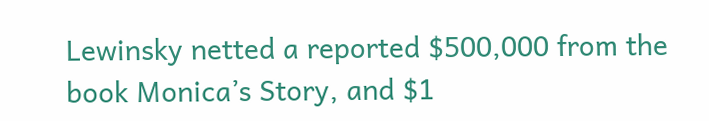Lewinsky netted a reported $500,000 from the book Monica’s Story, and $1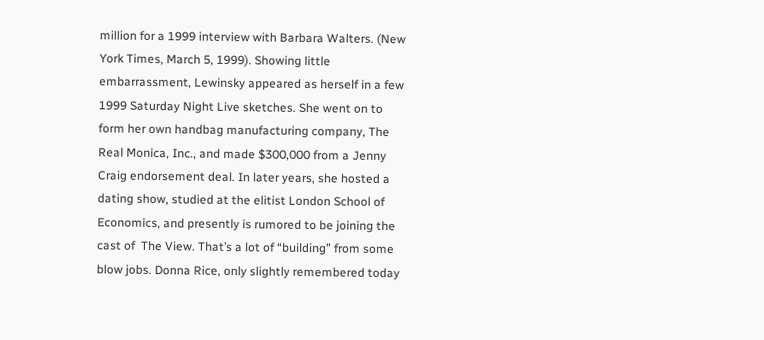million for a 1999 interview with Barbara Walters. (New York Times, March 5, 1999). Showing little embarrassment, Lewinsky appeared as herself in a few 1999 Saturday Night Live sketches. She went on to form her own handbag manufacturing company, The Real Monica, Inc., and made $300,000 from a Jenny Craig endorsement deal. In later years, she hosted a dating show, studied at the elitist London School of Economics, and presently is rumored to be joining the cast of  The View. That’s a lot of “building” from some blow jobs. Donna Rice, only slightly remembered today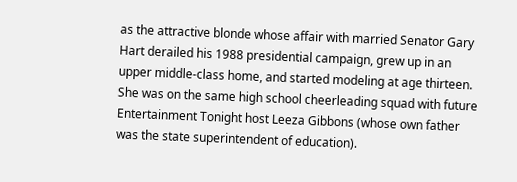as the attractive blonde whose affair with married Senator Gary Hart derailed his 1988 presidential campaign, grew up in an upper middle-class home, and started modeling at age thirteen. She was on the same high school cheerleading squad with future Entertainment Tonight host Leeza Gibbons (whose own father was the state superintendent of education).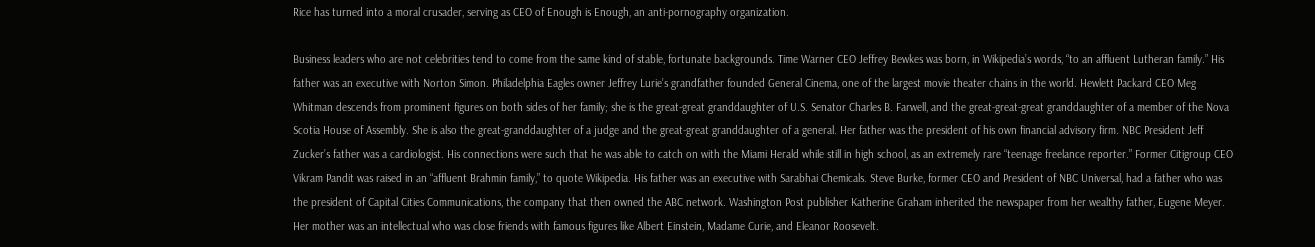Rice has turned into a moral crusader, serving as CEO of Enough is Enough, an anti-pornography organization.

Business leaders who are not celebrities tend to come from the same kind of stable, fortunate backgrounds. Time Warner CEO Jeffrey Bewkes was born, in Wikipedia’s words, “to an affluent Lutheran family.” His father was an executive with Norton Simon. Philadelphia Eagles owner Jeffrey Lurie’s grandfather founded General Cinema, one of the largest movie theater chains in the world. Hewlett Packard CEO Meg Whitman descends from prominent figures on both sides of her family; she is the great-great granddaughter of U.S. Senator Charles B. Farwell, and the great-great-great granddaughter of a member of the Nova Scotia House of Assembly. She is also the great-granddaughter of a judge and the great-great granddaughter of a general. Her father was the president of his own financial advisory firm. NBC President Jeff Zucker’s father was a cardiologist. His connections were such that he was able to catch on with the Miami Herald while still in high school, as an extremely rare “teenage freelance reporter.” Former Citigroup CEO Vikram Pandit was raised in an “affluent Brahmin family,” to quote Wikipedia. His father was an executive with Sarabhai Chemicals. Steve Burke, former CEO and President of NBC Universal, had a father who was the president of Capital Cities Communications, the company that then owned the ABC network. Washington Post publisher Katherine Graham inherited the newspaper from her wealthy father, Eugene Meyer. Her mother was an intellectual who was close friends with famous figures like Albert Einstein, Madame Curie, and Eleanor Roosevelt.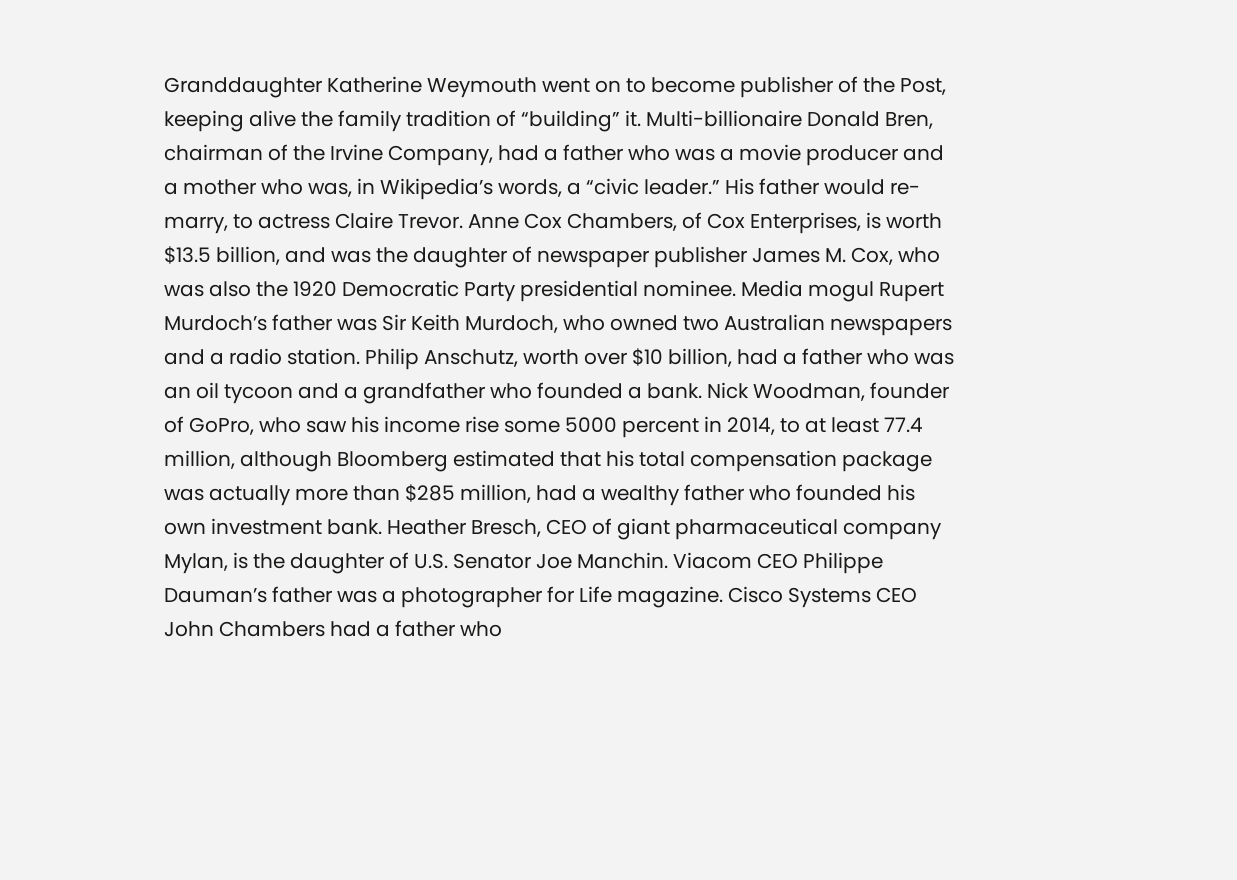Granddaughter Katherine Weymouth went on to become publisher of the Post, keeping alive the family tradition of “building” it. Multi-billionaire Donald Bren, chairman of the Irvine Company, had a father who was a movie producer and a mother who was, in Wikipedia’s words, a “civic leader.” His father would re-marry, to actress Claire Trevor. Anne Cox Chambers, of Cox Enterprises, is worth $13.5 billion, and was the daughter of newspaper publisher James M. Cox, who was also the 1920 Democratic Party presidential nominee. Media mogul Rupert Murdoch’s father was Sir Keith Murdoch, who owned two Australian newspapers and a radio station. Philip Anschutz, worth over $10 billion, had a father who was an oil tycoon and a grandfather who founded a bank. Nick Woodman, founder of GoPro, who saw his income rise some 5000 percent in 2014, to at least 77.4 million, although Bloomberg estimated that his total compensation package was actually more than $285 million, had a wealthy father who founded his own investment bank. Heather Bresch, CEO of giant pharmaceutical company Mylan, is the daughter of U.S. Senator Joe Manchin. Viacom CEO Philippe Dauman’s father was a photographer for Life magazine. Cisco Systems CEO John Chambers had a father who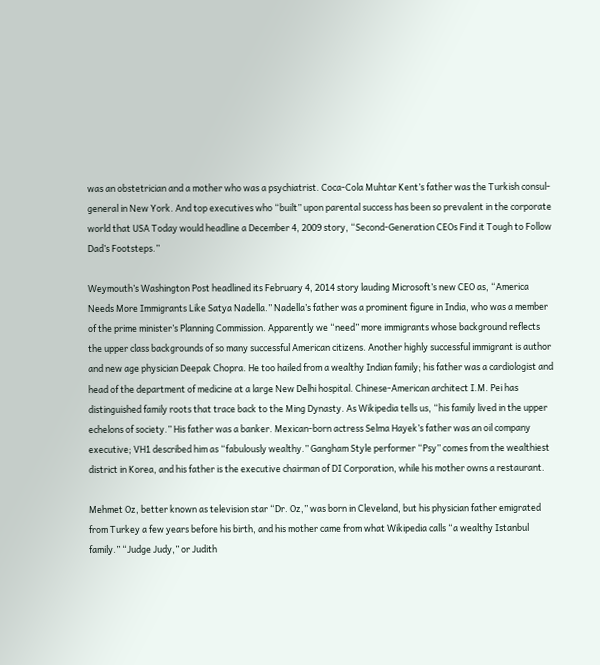was an obstetrician and a mother who was a psychiatrist. Coca-Cola Muhtar Kent’s father was the Turkish consul-general in New York. And top executives who “built” upon parental success has been so prevalent in the corporate world that USA Today would headline a December 4, 2009 story, “Second-Generation CEOs Find it Tough to Follow Dad’s Footsteps.”

Weymouth’s Washington Post headlined its February 4, 2014 story lauding Microsoft’s new CEO as, “America Needs More Immigrants Like Satya Nadella.” Nadella’s father was a prominent figure in India, who was a member of the prime minister’s Planning Commission. Apparently we “need” more immigrants whose background reflects the upper class backgrounds of so many successful American citizens. Another highly successful immigrant is author and new age physician Deepak Chopra. He too hailed from a wealthy Indian family; his father was a cardiologist and head of the department of medicine at a large New Delhi hospital. Chinese-American architect I.M. Pei has distinguished family roots that trace back to the Ming Dynasty. As Wikipedia tells us, “his family lived in the upper echelons of society.” His father was a banker. Mexican-born actress Selma Hayek’s father was an oil company executive; VH1 described him as “fabulously wealthy.” Gangham Style performer “Psy” comes from the wealthiest district in Korea, and his father is the executive chairman of DI Corporation, while his mother owns a restaurant.

Mehmet Oz, better known as television star “Dr. Oz,” was born in Cleveland, but his physician father emigrated from Turkey a few years before his birth, and his mother came from what Wikipedia calls “a wealthy Istanbul family.” “Judge Judy,” or Judith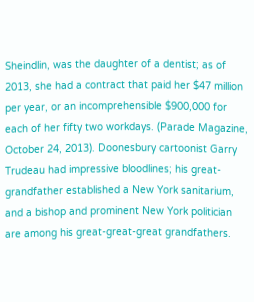Sheindlin, was the daughter of a dentist; as of 2013, she had a contract that paid her $47 million per year, or an incomprehensible $900,000 for each of her fifty two workdays. (Parade Magazine, October 24, 2013). Doonesbury cartoonist Garry Trudeau had impressive bloodlines; his great-grandfather established a New York sanitarium, and a bishop and prominent New York politician are among his great-great-great grandfathers.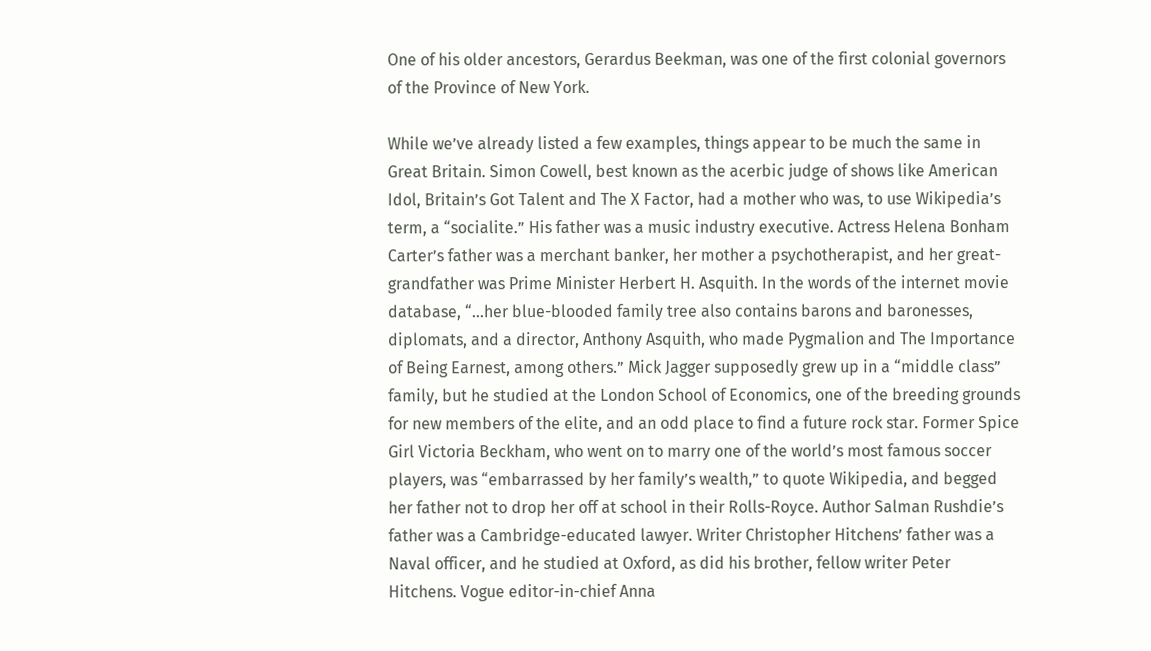One of his older ancestors, Gerardus Beekman, was one of the first colonial governors of the Province of New York.

While we’ve already listed a few examples, things appear to be much the same in Great Britain. Simon Cowell, best known as the acerbic judge of shows like American Idol, Britain’s Got Talent and The X Factor, had a mother who was, to use Wikipedia’s term, a “socialite.” His father was a music industry executive. Actress Helena Bonham Carter’s father was a merchant banker, her mother a psychotherapist, and her great-grandfather was Prime Minister Herbert H. Asquith. In the words of the internet movie database, “…her blue-blooded family tree also contains barons and baronesses, diplomats, and a director, Anthony Asquith, who made Pygmalion and The Importance of Being Earnest, among others.” Mick Jagger supposedly grew up in a “middle class” family, but he studied at the London School of Economics, one of the breeding grounds for new members of the elite, and an odd place to find a future rock star. Former Spice Girl Victoria Beckham, who went on to marry one of the world’s most famous soccer players, was “embarrassed by her family’s wealth,” to quote Wikipedia, and begged her father not to drop her off at school in their Rolls-Royce. Author Salman Rushdie’s father was a Cambridge-educated lawyer. Writer Christopher Hitchens’ father was a Naval officer, and he studied at Oxford, as did his brother, fellow writer Peter Hitchens. Vogue editor-in-chief Anna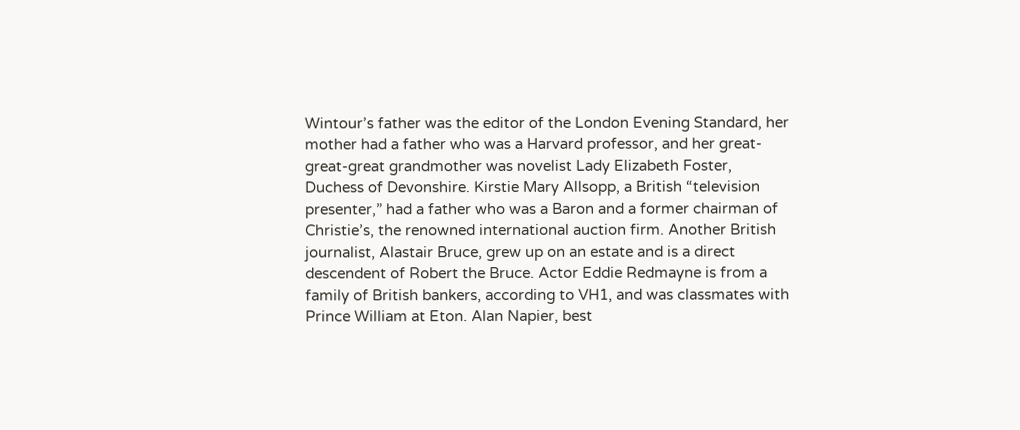Wintour’s father was the editor of the London Evening Standard, her mother had a father who was a Harvard professor, and her great-great-great grandmother was novelist Lady Elizabeth Foster, Duchess of Devonshire. Kirstie Mary Allsopp, a British “television presenter,” had a father who was a Baron and a former chairman of Christie’s, the renowned international auction firm. Another British journalist, Alastair Bruce, grew up on an estate and is a direct descendent of Robert the Bruce. Actor Eddie Redmayne is from a family of British bankers, according to VH1, and was classmates with Prince William at Eton. Alan Napier, best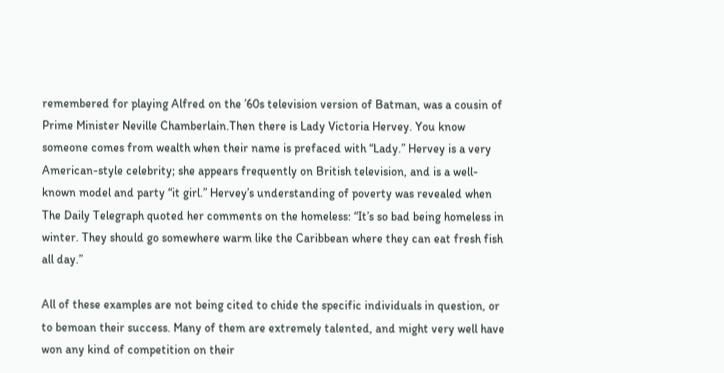remembered for playing Alfred on the ’60s television version of Batman, was a cousin of Prime Minister Neville Chamberlain.Then there is Lady Victoria Hervey. You know someone comes from wealth when their name is prefaced with “Lady.” Hervey is a very American-style celebrity; she appears frequently on British television, and is a well-known model and party “it girl.” Hervey’s understanding of poverty was revealed when The Daily Telegraph quoted her comments on the homeless: “It’s so bad being homeless in winter. They should go somewhere warm like the Caribbean where they can eat fresh fish all day.”

All of these examples are not being cited to chide the specific individuals in question, or to bemoan their success. Many of them are extremely talented, and might very well have won any kind of competition on their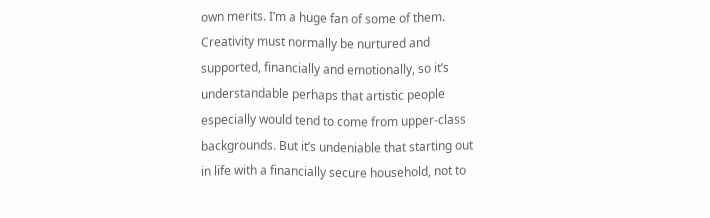own merits. I’m a huge fan of some of them. Creativity must normally be nurtured and supported, financially and emotionally, so it’s understandable perhaps that artistic people especially would tend to come from upper-class backgrounds. But it’s undeniable that starting out in life with a financially secure household, not to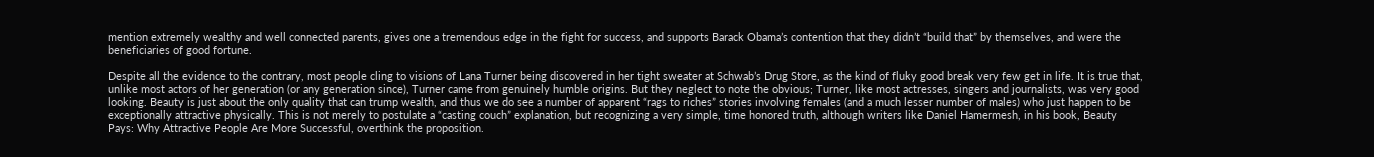mention extremely wealthy and well connected parents, gives one a tremendous edge in the fight for success, and supports Barack Obama’s contention that they didn’t “build that” by themselves, and were the beneficiaries of good fortune.

Despite all the evidence to the contrary, most people cling to visions of Lana Turner being discovered in her tight sweater at Schwab’s Drug Store, as the kind of fluky good break very few get in life. It is true that, unlike most actors of her generation (or any generation since), Turner came from genuinely humble origins. But they neglect to note the obvious; Turner, like most actresses, singers and journalists, was very good looking. Beauty is just about the only quality that can trump wealth, and thus we do see a number of apparent “rags to riches” stories involving females (and a much lesser number of males) who just happen to be exceptionally attractive physically. This is not merely to postulate a “casting couch” explanation, but recognizing a very simple, time honored truth, although writers like Daniel Hamermesh, in his book, Beauty Pays: Why Attractive People Are More Successful, overthink the proposition.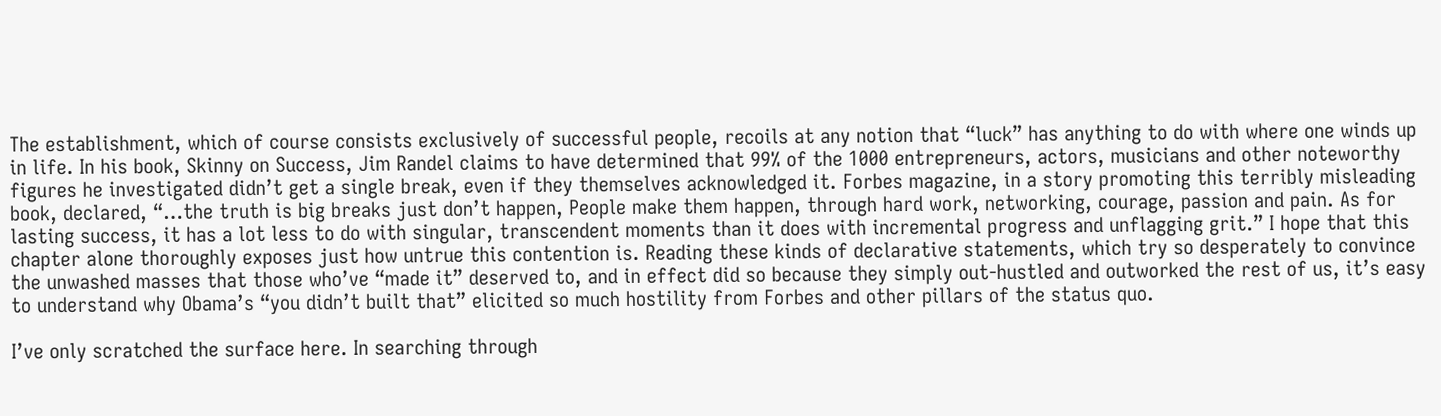The establishment, which of course consists exclusively of successful people, recoils at any notion that “luck” has anything to do with where one winds up in life. In his book, Skinny on Success, Jim Randel claims to have determined that 99% of the 1000 entrepreneurs, actors, musicians and other noteworthy figures he investigated didn’t get a single break, even if they themselves acknowledged it. Forbes magazine, in a story promoting this terribly misleading book, declared, “…the truth is big breaks just don’t happen, People make them happen, through hard work, networking, courage, passion and pain. As for lasting success, it has a lot less to do with singular, transcendent moments than it does with incremental progress and unflagging grit.” I hope that this chapter alone thoroughly exposes just how untrue this contention is. Reading these kinds of declarative statements, which try so desperately to convince the unwashed masses that those who’ve “made it” deserved to, and in effect did so because they simply out-hustled and outworked the rest of us, it’s easy to understand why Obama’s “you didn’t built that” elicited so much hostility from Forbes and other pillars of the status quo.

I’ve only scratched the surface here. In searching through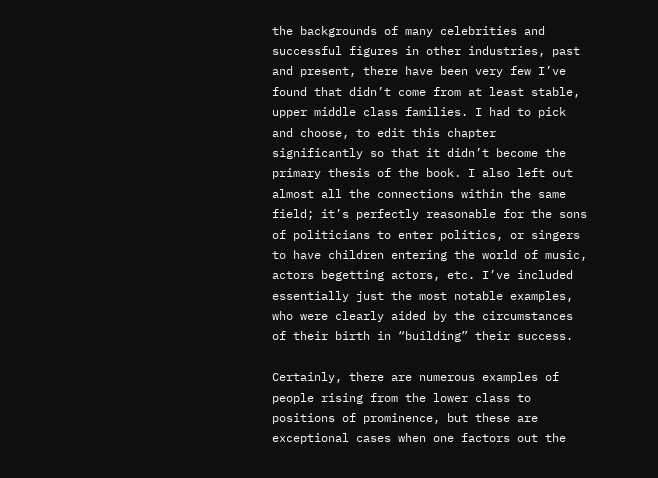the backgrounds of many celebrities and successful figures in other industries, past and present, there have been very few I’ve found that didn’t come from at least stable, upper middle class families. I had to pick and choose, to edit this chapter significantly so that it didn’t become the primary thesis of the book. I also left out almost all the connections within the same field; it’s perfectly reasonable for the sons of politicians to enter politics, or singers to have children entering the world of music, actors begetting actors, etc. I’ve included essentially just the most notable examples, who were clearly aided by the circumstances of their birth in “building” their success.

Certainly, there are numerous examples of people rising from the lower class to positions of prominence, but these are exceptional cases when one factors out the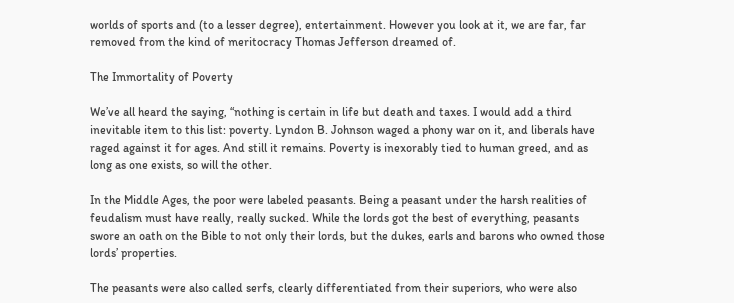worlds of sports and (to a lesser degree), entertainment. However you look at it, we are far, far removed from the kind of meritocracy Thomas Jefferson dreamed of.

The Immortality of Poverty

We’ve all heard the saying, “nothing is certain in life but death and taxes. I would add a third inevitable item to this list: poverty. Lyndon B. Johnson waged a phony war on it, and liberals have raged against it for ages. And still it remains. Poverty is inexorably tied to human greed, and as long as one exists, so will the other.

In the Middle Ages, the poor were labeled peasants. Being a peasant under the harsh realities of feudalism must have really, really sucked. While the lords got the best of everything, peasants swore an oath on the Bible to not only their lords, but the dukes, earls and barons who owned those lords’ properties.

The peasants were also called serfs, clearly differentiated from their superiors, who were also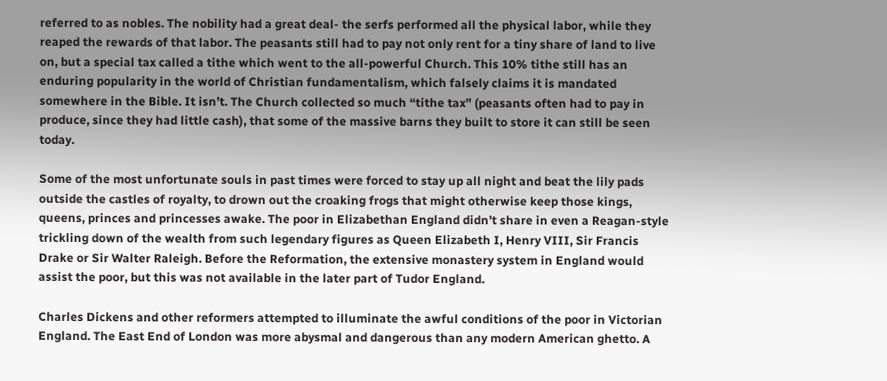referred to as nobles. The nobility had a great deal- the serfs performed all the physical labor, while they reaped the rewards of that labor. The peasants still had to pay not only rent for a tiny share of land to live on, but a special tax called a tithe which went to the all-powerful Church. This 10% tithe still has an enduring popularity in the world of Christian fundamentalism, which falsely claims it is mandated somewhere in the Bible. It isn’t. The Church collected so much “tithe tax” (peasants often had to pay in produce, since they had little cash), that some of the massive barns they built to store it can still be seen today.

Some of the most unfortunate souls in past times were forced to stay up all night and beat the lily pads outside the castles of royalty, to drown out the croaking frogs that might otherwise keep those kings, queens, princes and princesses awake. The poor in Elizabethan England didn’t share in even a Reagan-style trickling down of the wealth from such legendary figures as Queen Elizabeth I, Henry VIII, Sir Francis Drake or Sir Walter Raleigh. Before the Reformation, the extensive monastery system in England would assist the poor, but this was not available in the later part of Tudor England.

Charles Dickens and other reformers attempted to illuminate the awful conditions of the poor in Victorian England. The East End of London was more abysmal and dangerous than any modern American ghetto. A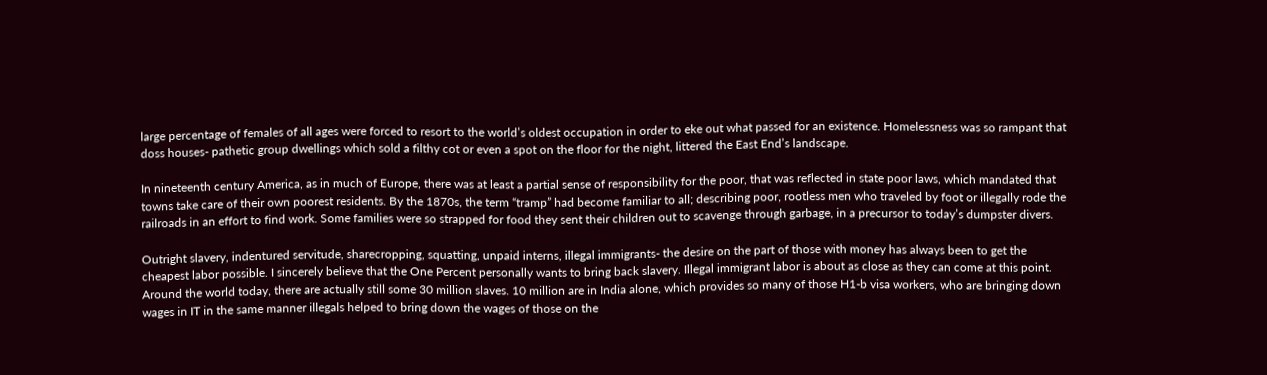large percentage of females of all ages were forced to resort to the world’s oldest occupation in order to eke out what passed for an existence. Homelessness was so rampant that doss houses- pathetic group dwellings which sold a filthy cot or even a spot on the floor for the night, littered the East End’s landscape.

In nineteenth century America, as in much of Europe, there was at least a partial sense of responsibility for the poor, that was reflected in state poor laws, which mandated that towns take care of their own poorest residents. By the 1870s, the term “tramp” had become familiar to all; describing poor, rootless men who traveled by foot or illegally rode the railroads in an effort to find work. Some families were so strapped for food they sent their children out to scavenge through garbage, in a precursor to today’s dumpster divers.

Outright slavery, indentured servitude, sharecropping, squatting, unpaid interns, illegal immigrants- the desire on the part of those with money has always been to get the cheapest labor possible. I sincerely believe that the One Percent personally wants to bring back slavery. Illegal immigrant labor is about as close as they can come at this point. Around the world today, there are actually still some 30 million slaves. 10 million are in India alone, which provides so many of those H1-b visa workers, who are bringing down wages in IT in the same manner illegals helped to bring down the wages of those on the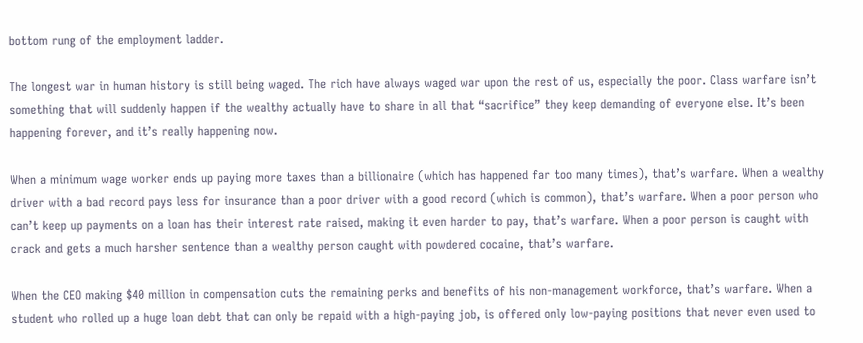bottom rung of the employment ladder.

The longest war in human history is still being waged. The rich have always waged war upon the rest of us, especially the poor. Class warfare isn’t something that will suddenly happen if the wealthy actually have to share in all that “sacrifice” they keep demanding of everyone else. It’s been happening forever, and it’s really happening now.

When a minimum wage worker ends up paying more taxes than a billionaire (which has happened far too many times), that’s warfare. When a wealthy driver with a bad record pays less for insurance than a poor driver with a good record (which is common), that’s warfare. When a poor person who can’t keep up payments on a loan has their interest rate raised, making it even harder to pay, that’s warfare. When a poor person is caught with crack and gets a much harsher sentence than a wealthy person caught with powdered cocaine, that’s warfare.

When the CEO making $40 million in compensation cuts the remaining perks and benefits of his non-management workforce, that’s warfare. When a student who rolled up a huge loan debt that can only be repaid with a high-paying job, is offered only low-paying positions that never even used to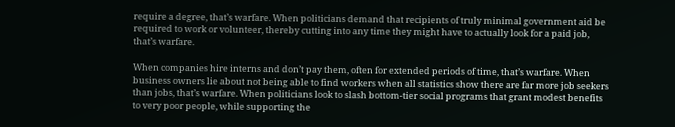require a degree, that’s warfare. When politicians demand that recipients of truly minimal government aid be required to work or volunteer, thereby cutting into any time they might have to actually look for a paid job, that’s warfare.

When companies hire interns and don’t pay them, often for extended periods of time, that’s warfare. When business owners lie about not being able to find workers when all statistics show there are far more job seekers than jobs, that’s warfare. When politicians look to slash bottom-tier social programs that grant modest benefits to very poor people, while supporting the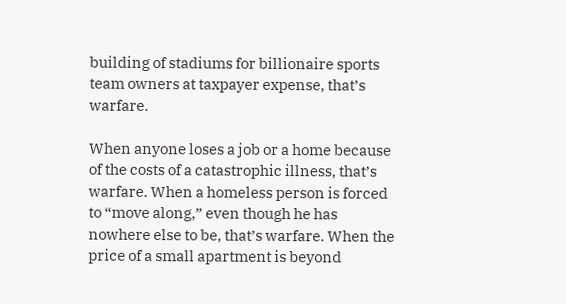building of stadiums for billionaire sports team owners at taxpayer expense, that’s warfare.

When anyone loses a job or a home because of the costs of a catastrophic illness, that’s warfare. When a homeless person is forced to “move along,” even though he has nowhere else to be, that’s warfare. When the price of a small apartment is beyond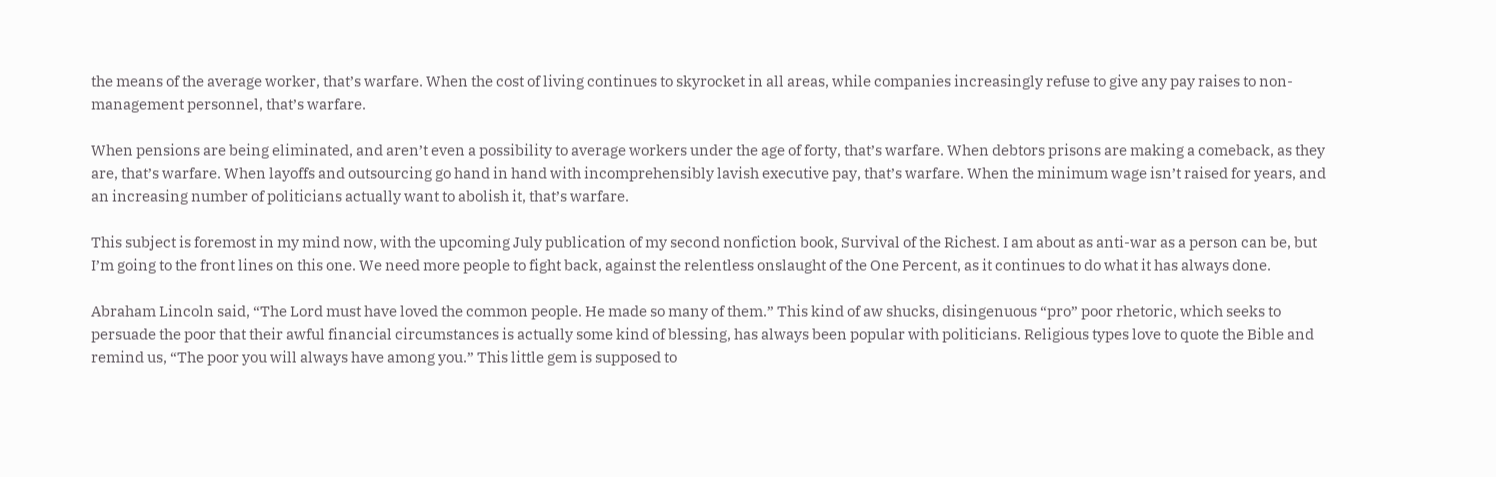the means of the average worker, that’s warfare. When the cost of living continues to skyrocket in all areas, while companies increasingly refuse to give any pay raises to non-management personnel, that’s warfare.

When pensions are being eliminated, and aren’t even a possibility to average workers under the age of forty, that’s warfare. When debtors prisons are making a comeback, as they are, that’s warfare. When layoffs and outsourcing go hand in hand with incomprehensibly lavish executive pay, that’s warfare. When the minimum wage isn’t raised for years, and an increasing number of politicians actually want to abolish it, that’s warfare.

This subject is foremost in my mind now, with the upcoming July publication of my second nonfiction book, Survival of the Richest. I am about as anti-war as a person can be, but I’m going to the front lines on this one. We need more people to fight back, against the relentless onslaught of the One Percent, as it continues to do what it has always done.

Abraham Lincoln said, “The Lord must have loved the common people. He made so many of them.” This kind of aw shucks, disingenuous “pro” poor rhetoric, which seeks to persuade the poor that their awful financial circumstances is actually some kind of blessing, has always been popular with politicians. Religious types love to quote the Bible and remind us, “The poor you will always have among you.” This little gem is supposed to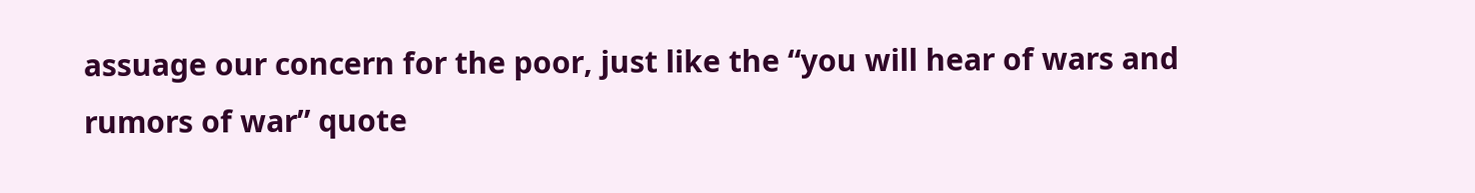assuage our concern for the poor, just like the “you will hear of wars and rumors of war” quote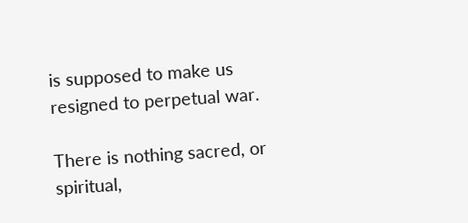is supposed to make us resigned to perpetual war.

There is nothing sacred, or spiritual,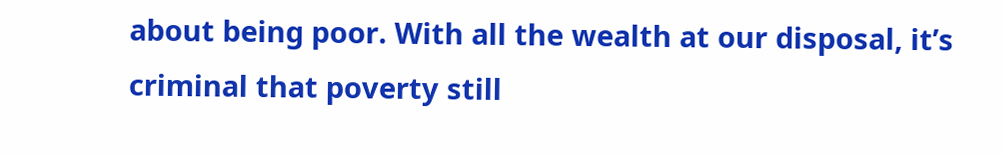about being poor. With all the wealth at our disposal, it’s criminal that poverty still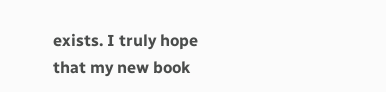exists. I truly hope that my new book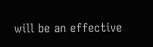will be an effective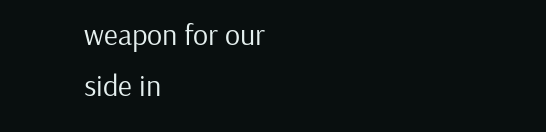weapon for our side in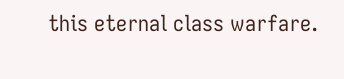this eternal class warfare.